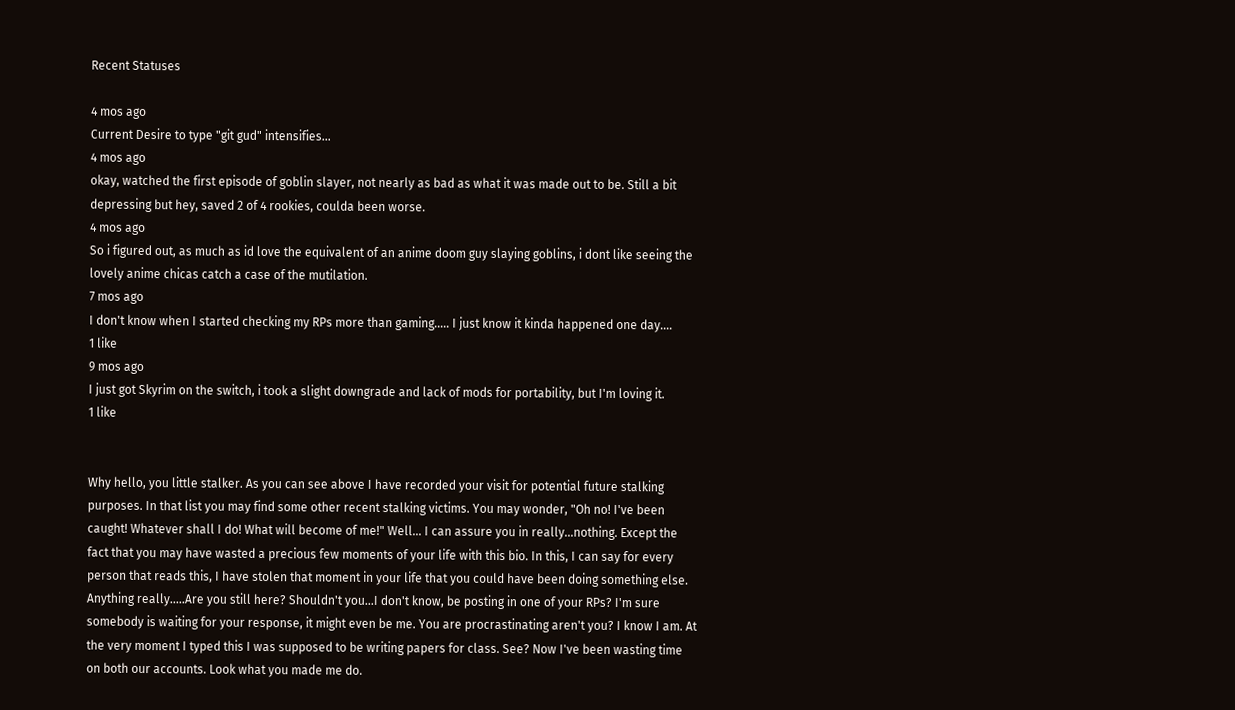Recent Statuses

4 mos ago
Current Desire to type "git gud" intensifies...
4 mos ago
okay, watched the first episode of goblin slayer, not nearly as bad as what it was made out to be. Still a bit depressing but hey, saved 2 of 4 rookies, coulda been worse.
4 mos ago
So i figured out, as much as id love the equivalent of an anime doom guy slaying goblins, i dont like seeing the lovely anime chicas catch a case of the mutilation.
7 mos ago
I don't know when I started checking my RPs more than gaming..... I just know it kinda happened one day....
1 like
9 mos ago
I just got Skyrim on the switch, i took a slight downgrade and lack of mods for portability, but I'm loving it.
1 like


Why hello, you little stalker. As you can see above I have recorded your visit for potential future stalking purposes. In that list you may find some other recent stalking victims. You may wonder, "Oh no! I've been caught! Whatever shall I do! What will become of me!" Well... I can assure you in really...nothing. Except the fact that you may have wasted a precious few moments of your life with this bio. In this, I can say for every person that reads this, I have stolen that moment in your life that you could have been doing something else. Anything really.....Are you still here? Shouldn't you...I don't know, be posting in one of your RPs? I'm sure somebody is waiting for your response, it might even be me. You are procrastinating aren't you? I know I am. At the very moment I typed this I was supposed to be writing papers for class. See? Now I've been wasting time on both our accounts. Look what you made me do.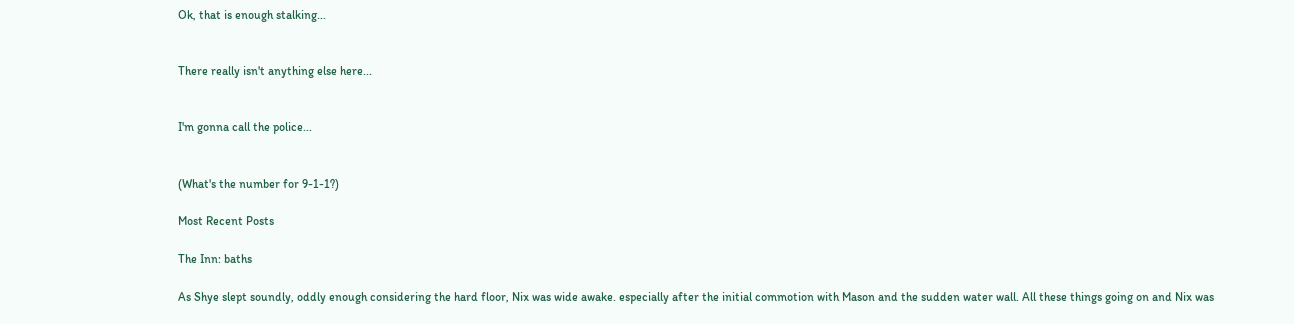Ok, that is enough stalking...


There really isn't anything else here...


I'm gonna call the police...


(What's the number for 9-1-1?)

Most Recent Posts

The Inn: baths

As Shye slept soundly, oddly enough considering the hard floor, Nix was wide awake. especially after the initial commotion with Mason and the sudden water wall. All these things going on and Nix was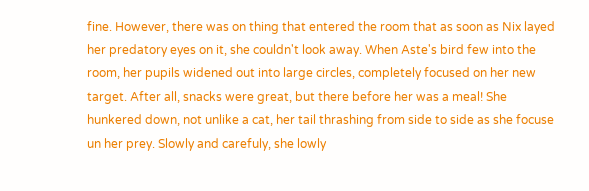fine. However, there was on thing that entered the room that as soon as Nix layed her predatory eyes on it, she couldn't look away. When Aste's bird few into the room, her pupils widened out into large circles, completely focused on her new target. After all, snacks were great, but there before her was a meal! She hunkered down, not unlike a cat, her tail thrashing from side to side as she focuse un her prey. Slowly and carefuly, she lowly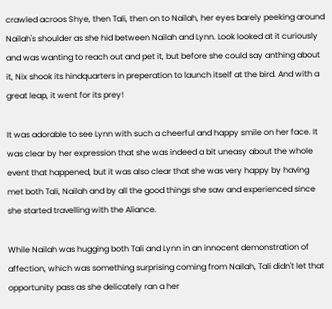crawled acroos Shye, then Tali, then on to Nailah, her eyes barely peeking around Nailah's shoulder as she hid between Nailah and Lynn. Look looked at it curiously and was wanting to reach out and pet it, but before she could say anthing about it, Nix shook its hindquarters in preperation to launch itself at the bird. And with a great leap, it went for its prey!

It was adorable to see Lynn with such a cheerful and happy smile on her face. It was clear by her expression that she was indeed a bit uneasy about the whole event that happened, but it was also clear that she was very happy by having met both Tali, Nailah and by all the good things she saw and experienced since she started travelling with the Aliance.

While Nailah was hugging both Tali and Lynn in an innocent demonstration of affection, which was something surprising coming from Nailah, Tali didn't let that opportunity pass as she delicately ran a her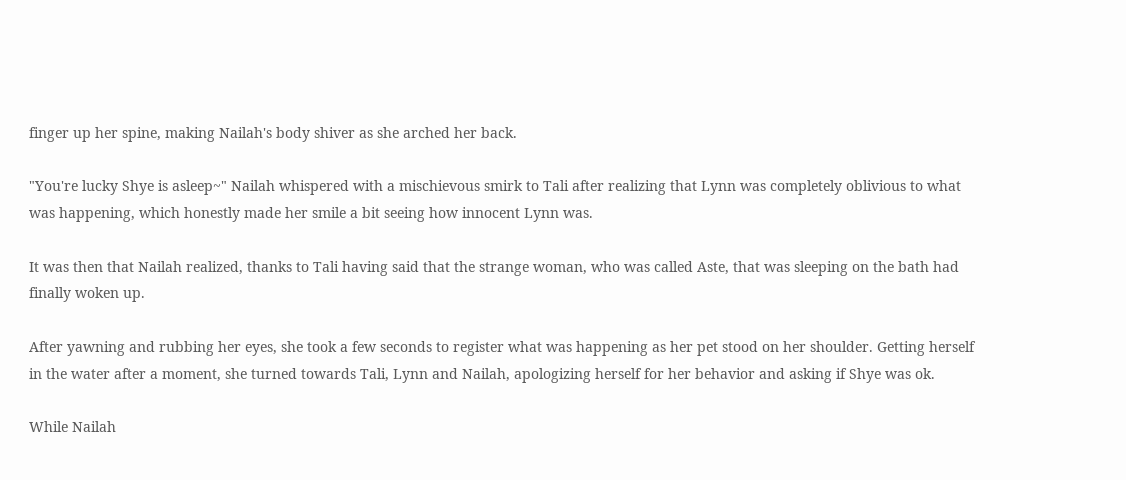finger up her spine, making Nailah's body shiver as she arched her back.

"You're lucky Shye is asleep~" Nailah whispered with a mischievous smirk to Tali after realizing that Lynn was completely oblivious to what was happening, which honestly made her smile a bit seeing how innocent Lynn was.

It was then that Nailah realized, thanks to Tali having said that the strange woman, who was called Aste, that was sleeping on the bath had finally woken up.

After yawning and rubbing her eyes, she took a few seconds to register what was happening as her pet stood on her shoulder. Getting herself in the water after a moment, she turned towards Tali, Lynn and Nailah, apologizing herself for her behavior and asking if Shye was ok.

While Nailah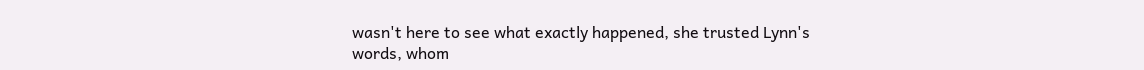wasn't here to see what exactly happened, she trusted Lynn's words, whom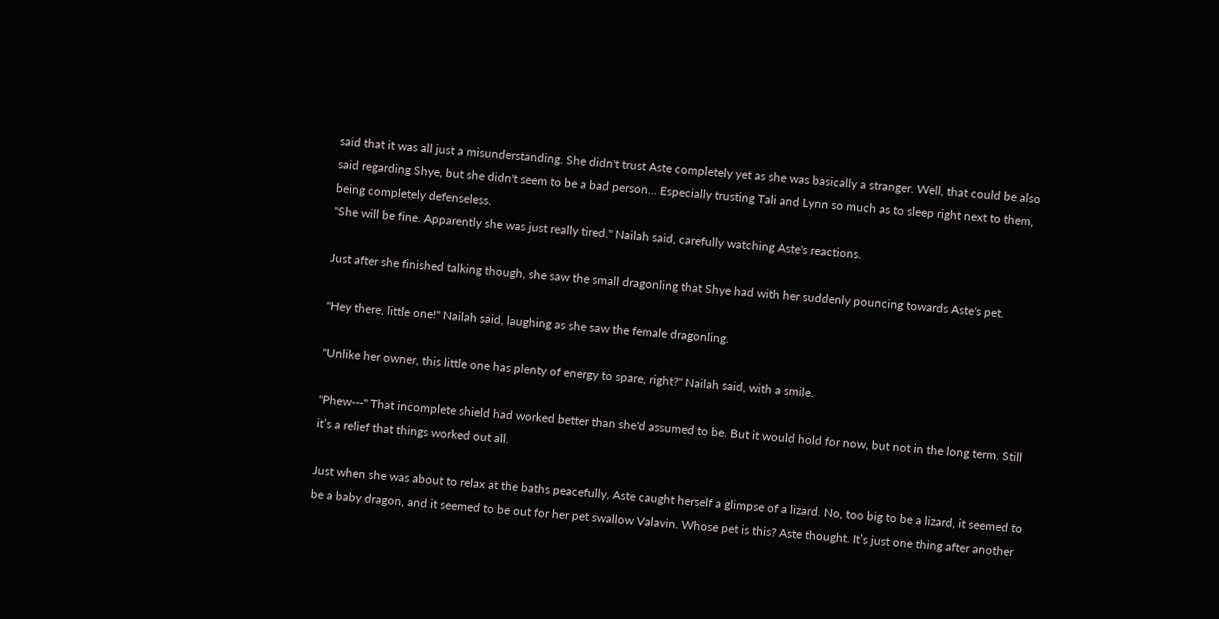said that it was all just a misunderstanding. She didn't trust Aste completely yet as she was basically a stranger. Well, that could be also said regarding Shye, but she didn't seem to be a bad person... Especially trusting Tali and Lynn so much as to sleep right next to them, being completely defenseless.
"She will be fine. Apparently she was just really tired." Nailah said, carefully watching Aste's reactions.

Just after she finished talking though, she saw the small dragonling that Shye had with her suddenly pouncing towards Aste's pet.

"Hey there, little one!" Nailah said, laughing as she saw the female dragonling.

"Unlike her owner, this little one has plenty of energy to spare, right?" Nailah said, with a smile.

"Phew---" That incomplete shield had worked better than she'd assumed to be. But it would hold for now, but not in the long term. Still it’s a relief that things worked out all.

Just when she was about to relax at the baths peacefully, Aste caught herself a glimpse of a lizard. No, too big to be a lizard, it seemed to be a baby dragon, and it seemed to be out for her pet swallow Valavin. Whose pet is this? Aste thought. It’s just one thing after another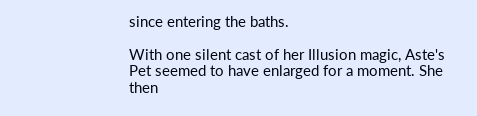since entering the baths.

With one silent cast of her Illusion magic, Aste's Pet seemed to have enlarged for a moment. She then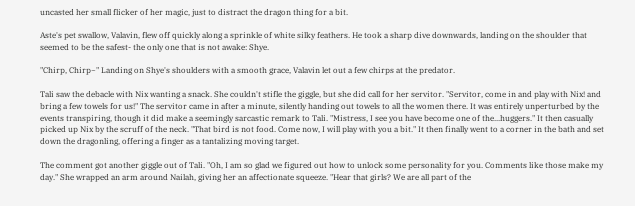uncasted her small flicker of her magic, just to distract the dragon thing for a bit.

Aste's pet swallow, Valavin, flew off quickly along a sprinkle of white silky feathers. He took a sharp dive downwards, landing on the shoulder that seemed to be the safest- the only one that is not awake: Shye.

"Chirp, Chirp~" Landing on Shye's shoulders with a smooth grace, Valavin let out a few chirps at the predator.

Tali saw the debacle with Nix wanting a snack. She couldn't stifle the giggle, but she did call for her servitor. "Servitor, come in and play with Nix! and bring a few towels for us!" The servitor came in after a minute, silently handing out towels to all the women there. It was entirely unperturbed by the events transpiring, though it did make a seemingly sarcastic remark to Tali. "Mistress, I see you have become one of the...huggers." It then casually picked up Nix by the scruff of the neck. "That bird is not food. Come now, I will play with you a bit." It then finally went to a corner in the bath and set down the dragonling, offering a finger as a tantalizing moving target.

The comment got another giggle out of Tali. "Oh, I am so glad we figured out how to unlock some personality for you. Comments like those make my day." She wrapped an arm around Nailah, giving her an affectionate squeeze. "Hear that girls? We are all part of the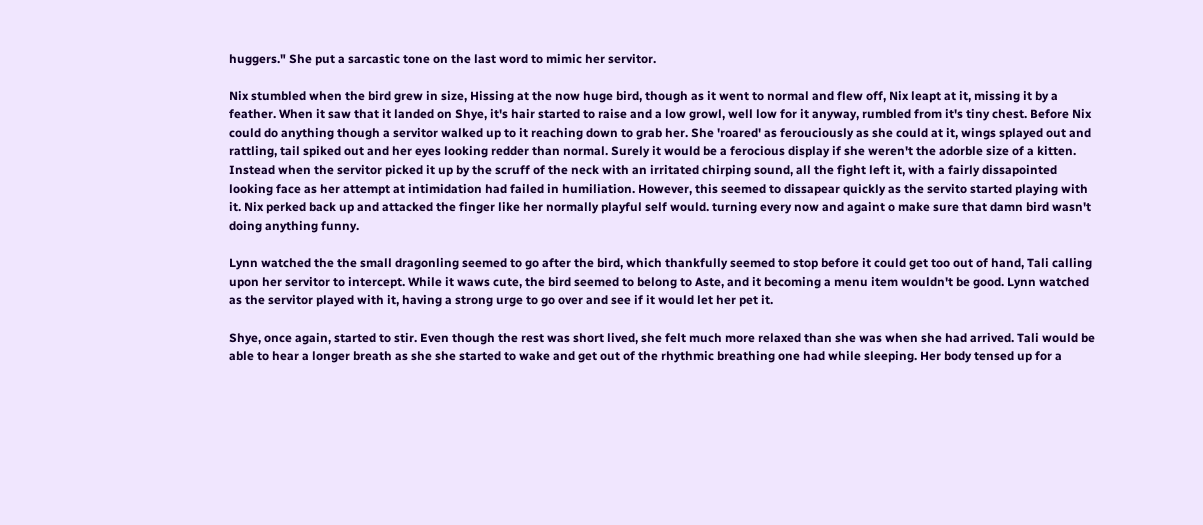huggers." She put a sarcastic tone on the last word to mimic her servitor.

Nix stumbled when the bird grew in size, Hissing at the now huge bird, though as it went to normal and flew off, Nix leapt at it, missing it by a feather. When it saw that it landed on Shye, it's hair started to raise and a low growl, well low for it anyway, rumbled from it's tiny chest. Before Nix could do anything though a servitor walked up to it reaching down to grab her. She 'roared' as ferouciously as she could at it, wings splayed out and rattling, tail spiked out and her eyes looking redder than normal. Surely it would be a ferocious display if she weren't the adorble size of a kitten. Instead when the servitor picked it up by the scruff of the neck with an irritated chirping sound, all the fight left it, with a fairly dissapointed looking face as her attempt at intimidation had failed in humiliation. However, this seemed to dissapear quickly as the servito started playing with it. Nix perked back up and attacked the finger like her normally playful self would. turning every now and againt o make sure that damn bird wasn't doing anything funny.

Lynn watched the the small dragonling seemed to go after the bird, which thankfully seemed to stop before it could get too out of hand, Tali calling upon her servitor to intercept. While it waws cute, the bird seemed to belong to Aste, and it becoming a menu item wouldn't be good. Lynn watched as the servitor played with it, having a strong urge to go over and see if it would let her pet it.

Shye, once again, started to stir. Even though the rest was short lived, she felt much more relaxed than she was when she had arrived. Tali would be able to hear a longer breath as she she started to wake and get out of the rhythmic breathing one had while sleeping. Her body tensed up for a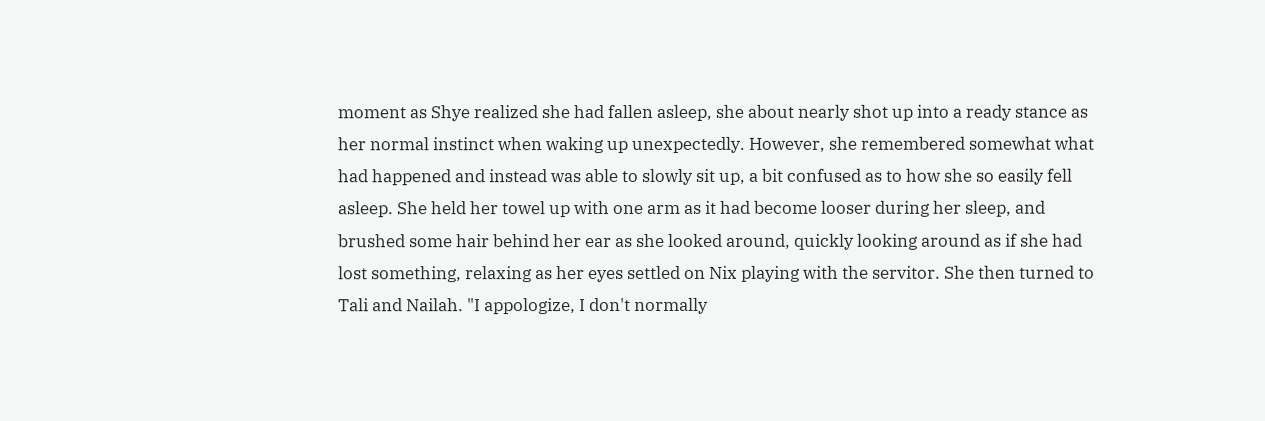moment as Shye realized she had fallen asleep, she about nearly shot up into a ready stance as her normal instinct when waking up unexpectedly. However, she remembered somewhat what had happened and instead was able to slowly sit up, a bit confused as to how she so easily fell asleep. She held her towel up with one arm as it had become looser during her sleep, and brushed some hair behind her ear as she looked around, quickly looking around as if she had lost something, relaxing as her eyes settled on Nix playing with the servitor. She then turned to Tali and Nailah. "I appologize, I don't normally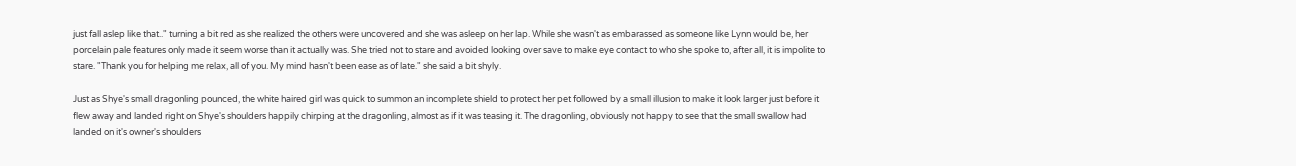just fall aslep like that.." turning a bit red as she realized the others were uncovered and she was asleep on her lap. While she wasn't as embarassed as someone like Lynn would be, her porcelain pale features only made it seem worse than it actually was. She tried not to stare and avoided looking over save to make eye contact to who she spoke to, after all, it is impolite to stare. "Thank you for helping me relax, all of you. My mind hasn't been ease as of late." she said a bit shyly.

Just as Shye's small dragonling pounced, the white haired girl was quick to summon an incomplete shield to protect her pet followed by a small illusion to make it look larger just before it flew away and landed right on Shye's shoulders happily chirping at the dragonling, almost as if it was teasing it. The dragonling, obviously not happy to see that the small swallow had landed on it's owner's shoulders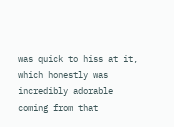was quick to hiss at it, which honestly was incredibly adorable coming from that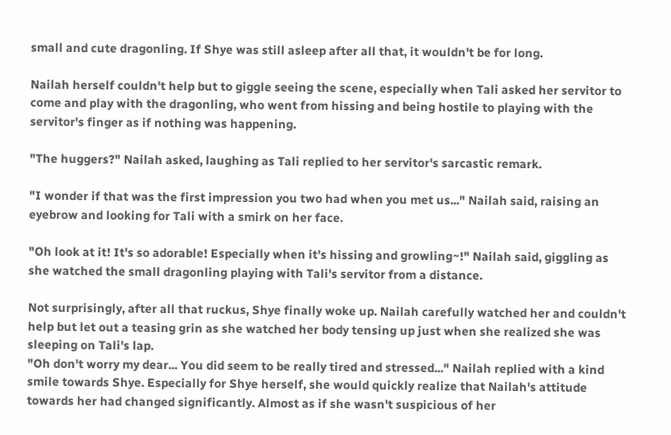small and cute dragonling. If Shye was still asleep after all that, it wouldn't be for long.

Nailah herself couldn't help but to giggle seeing the scene, especially when Tali asked her servitor to come and play with the dragonling, who went from hissing and being hostile to playing with the servitor's finger as if nothing was happening.

"The huggers?" Nailah asked, laughing as Tali replied to her servitor's sarcastic remark.

"I wonder if that was the first impression you two had when you met us..." Nailah said, raising an eyebrow and looking for Tali with a smirk on her face.

"Oh look at it! It's so adorable! Especially when it's hissing and growling~!" Nailah said, giggling as she watched the small dragonling playing with Tali's servitor from a distance.

Not surprisingly, after all that ruckus, Shye finally woke up. Nailah carefully watched her and couldn't help but let out a teasing grin as she watched her body tensing up just when she realized she was sleeping on Tali's lap.
"Oh don't worry my dear... You did seem to be really tired and stressed..." Nailah replied with a kind smile towards Shye. Especially for Shye herself, she would quickly realize that Nailah's attitude towards her had changed significantly. Almost as if she wasn't suspicious of her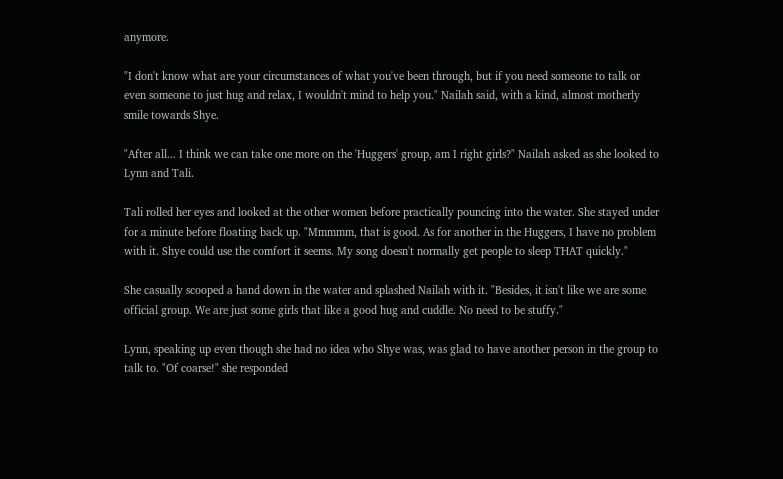anymore.

"I don't know what are your circumstances of what you've been through, but if you need someone to talk or even someone to just hug and relax, I wouldn't mind to help you." Nailah said, with a kind, almost motherly smile towards Shye.

"After all... I think we can take one more on the 'Huggers' group, am I right girls?" Nailah asked as she looked to Lynn and Tali.

Tali rolled her eyes and looked at the other women before practically pouncing into the water. She stayed under for a minute before floating back up. "Mmmmm, that is good. As for another in the Huggers, I have no problem with it. Shye could use the comfort it seems. My song doesn't normally get people to sleep THAT quickly."

She casually scooped a hand down in the water and splashed Nailah with it. "Besides, it isn't like we are some official group. We are just some girls that like a good hug and cuddle. No need to be stuffy."

Lynn, speaking up even though she had no idea who Shye was, was glad to have another person in the group to talk to. "Of coarse!" she responded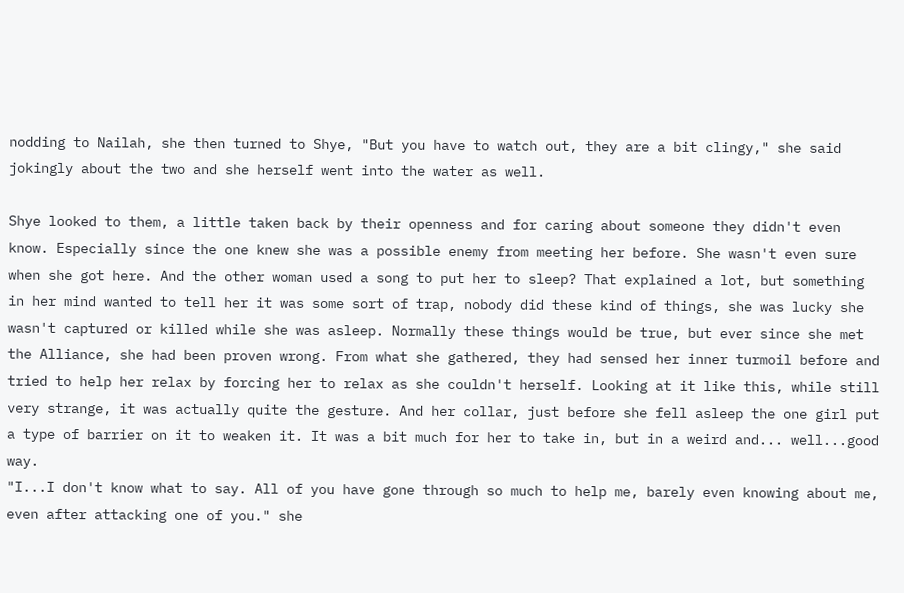nodding to Nailah, she then turned to Shye, "But you have to watch out, they are a bit clingy," she said jokingly about the two and she herself went into the water as well.

Shye looked to them, a little taken back by their openness and for caring about someone they didn't even know. Especially since the one knew she was a possible enemy from meeting her before. She wasn't even sure when she got here. And the other woman used a song to put her to sleep? That explained a lot, but something in her mind wanted to tell her it was some sort of trap, nobody did these kind of things, she was lucky she wasn't captured or killed while she was asleep. Normally these things would be true, but ever since she met the Alliance, she had been proven wrong. From what she gathered, they had sensed her inner turmoil before and tried to help her relax by forcing her to relax as she couldn't herself. Looking at it like this, while still very strange, it was actually quite the gesture. And her collar, just before she fell asleep the one girl put a type of barrier on it to weaken it. It was a bit much for her to take in, but in a weird and... well...good way.
"I...I don't know what to say. All of you have gone through so much to help me, barely even knowing about me, even after attacking one of you." she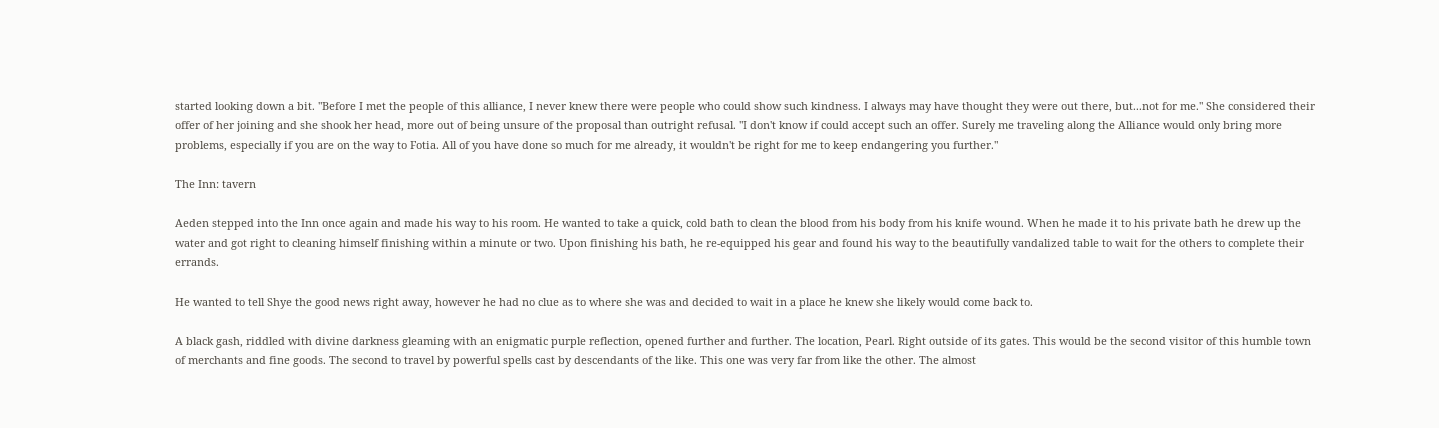started looking down a bit. "Before I met the people of this alliance, I never knew there were people who could show such kindness. I always may have thought they were out there, but...not for me." She considered their offer of her joining and she shook her head, more out of being unsure of the proposal than outright refusal. "I don't know if could accept such an offer. Surely me traveling along the Alliance would only bring more problems, especially if you are on the way to Fotia. All of you have done so much for me already, it wouldn't be right for me to keep endangering you further."

The Inn: tavern

Aeden stepped into the Inn once again and made his way to his room. He wanted to take a quick, cold bath to clean the blood from his body from his knife wound. When he made it to his private bath he drew up the water and got right to cleaning himself finishing within a minute or two. Upon finishing his bath, he re-equipped his gear and found his way to the beautifully vandalized table to wait for the others to complete their errands.

He wanted to tell Shye the good news right away, however he had no clue as to where she was and decided to wait in a place he knew she likely would come back to.

A black gash, riddled with divine darkness gleaming with an enigmatic purple reflection, opened further and further. The location, Pearl. Right outside of its gates. This would be the second visitor of this humble town of merchants and fine goods. The second to travel by powerful spells cast by descendants of the like. This one was very far from like the other. The almost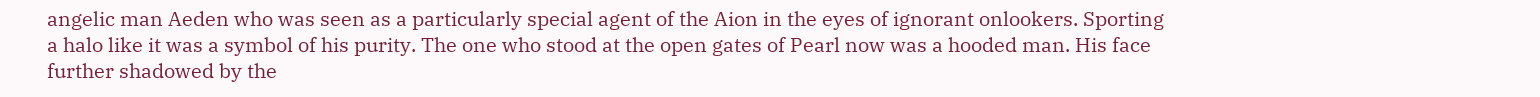angelic man Aeden who was seen as a particularly special agent of the Aion in the eyes of ignorant onlookers. Sporting a halo like it was a symbol of his purity. The one who stood at the open gates of Pearl now was a hooded man. His face further shadowed by the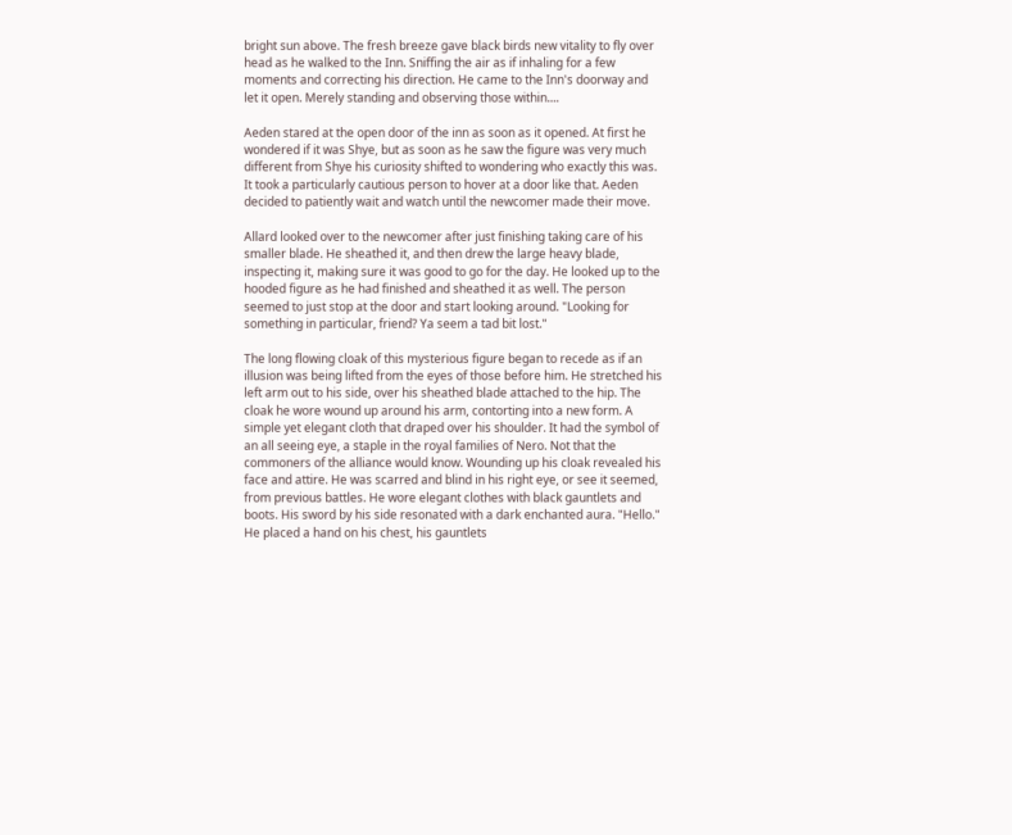bright sun above. The fresh breeze gave black birds new vitality to fly over head as he walked to the Inn. Sniffing the air as if inhaling for a few moments and correcting his direction. He came to the Inn's doorway and let it open. Merely standing and observing those within....

Aeden stared at the open door of the inn as soon as it opened. At first he wondered if it was Shye, but as soon as he saw the figure was very much different from Shye his curiosity shifted to wondering who exactly this was. It took a particularly cautious person to hover at a door like that. Aeden decided to patiently wait and watch until the newcomer made their move.

Allard looked over to the newcomer after just finishing taking care of his smaller blade. He sheathed it, and then drew the large heavy blade, inspecting it, making sure it was good to go for the day. He looked up to the hooded figure as he had finished and sheathed it as well. The person seemed to just stop at the door and start looking around. "Looking for something in particular, friend? Ya seem a tad bit lost."

The long flowing cloak of this mysterious figure began to recede as if an illusion was being lifted from the eyes of those before him. He stretched his left arm out to his side, over his sheathed blade attached to the hip. The cloak he wore wound up around his arm, contorting into a new form. A simple yet elegant cloth that draped over his shoulder. It had the symbol of an all seeing eye, a staple in the royal families of Nero. Not that the commoners of the alliance would know. Wounding up his cloak revealed his face and attire. He was scarred and blind in his right eye, or see it seemed, from previous battles. He wore elegant clothes with black gauntlets and boots. His sword by his side resonated with a dark enchanted aura. "Hello." He placed a hand on his chest, his gauntlets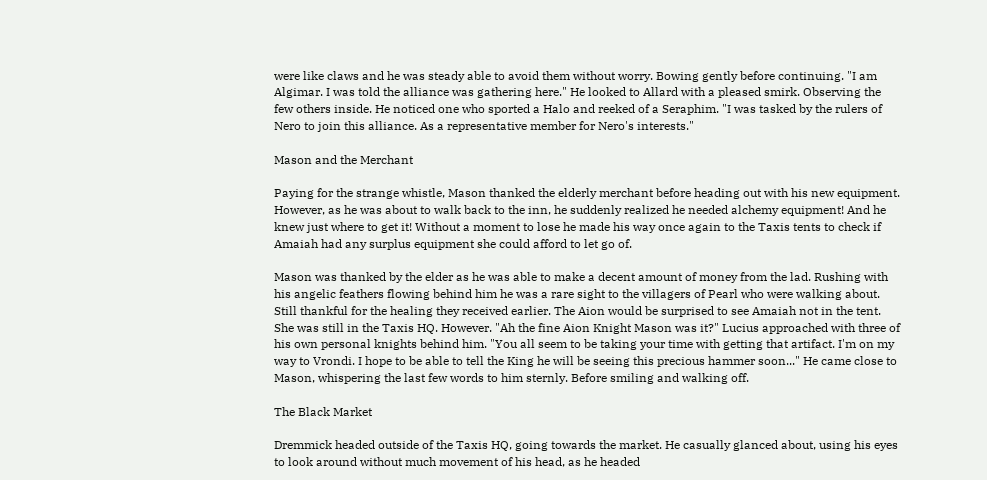were like claws and he was steady able to avoid them without worry. Bowing gently before continuing. "I am Algimar. I was told the alliance was gathering here." He looked to Allard with a pleased smirk. Observing the few others inside. He noticed one who sported a Halo and reeked of a Seraphim. "I was tasked by the rulers of Nero to join this alliance. As a representative member for Nero's interests."

Mason and the Merchant

Paying for the strange whistle, Mason thanked the elderly merchant before heading out with his new equipment. However, as he was about to walk back to the inn, he suddenly realized he needed alchemy equipment! And he knew just where to get it! Without a moment to lose he made his way once again to the Taxis tents to check if Amaiah had any surplus equipment she could afford to let go of.

Mason was thanked by the elder as he was able to make a decent amount of money from the lad. Rushing with his angelic feathers flowing behind him he was a rare sight to the villagers of Pearl who were walking about. Still thankful for the healing they received earlier. The Aion would be surprised to see Amaiah not in the tent. She was still in the Taxis HQ. However. "Ah the fine Aion Knight Mason was it?" Lucius approached with three of his own personal knights behind him. "You all seem to be taking your time with getting that artifact. I'm on my way to Vrondi. I hope to be able to tell the King he will be seeing this precious hammer soon..." He came close to Mason, whispering the last few words to him sternly. Before smiling and walking off.

The Black Market

Dremmick headed outside of the Taxis HQ, going towards the market. He casually glanced about, using his eyes to look around without much movement of his head, as he headed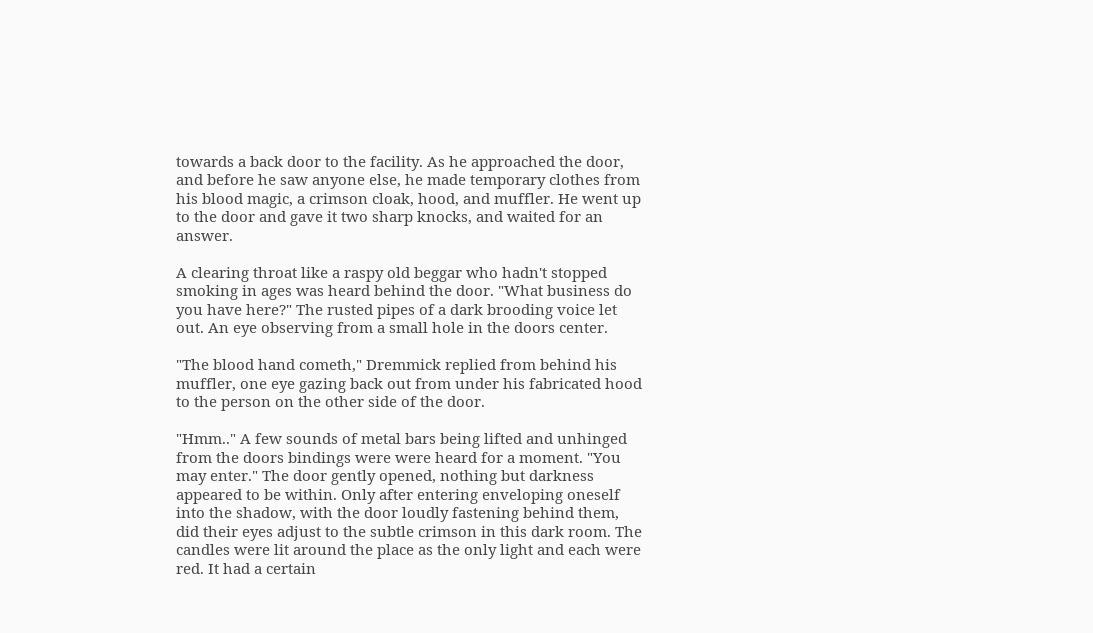towards a back door to the facility. As he approached the door, and before he saw anyone else, he made temporary clothes from his blood magic, a crimson cloak, hood, and muffler. He went up to the door and gave it two sharp knocks, and waited for an answer.

A clearing throat like a raspy old beggar who hadn't stopped smoking in ages was heard behind the door. "What business do you have here?" The rusted pipes of a dark brooding voice let out. An eye observing from a small hole in the doors center.

"The blood hand cometh," Dremmick replied from behind his muffler, one eye gazing back out from under his fabricated hood to the person on the other side of the door.

"Hmm.." A few sounds of metal bars being lifted and unhinged from the doors bindings were were heard for a moment. "You may enter." The door gently opened, nothing but darkness appeared to be within. Only after entering enveloping oneself into the shadow, with the door loudly fastening behind them, did their eyes adjust to the subtle crimson in this dark room. The candles were lit around the place as the only light and each were red. It had a certain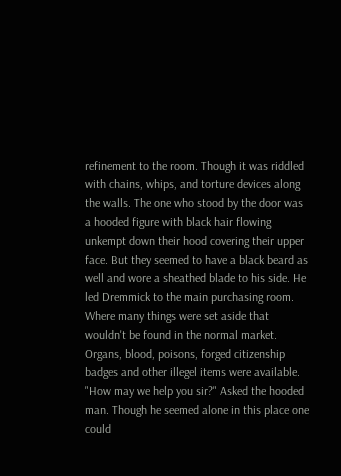refinement to the room. Though it was riddled with chains, whips, and torture devices along the walls. The one who stood by the door was a hooded figure with black hair flowing unkempt down their hood covering their upper face. But they seemed to have a black beard as well and wore a sheathed blade to his side. He led Dremmick to the main purchasing room. Where many things were set aside that wouldn't be found in the normal market. Organs, blood, poisons, forged citizenship badges and other illegel items were available. "How may we help you sir?" Asked the hooded man. Though he seemed alone in this place one could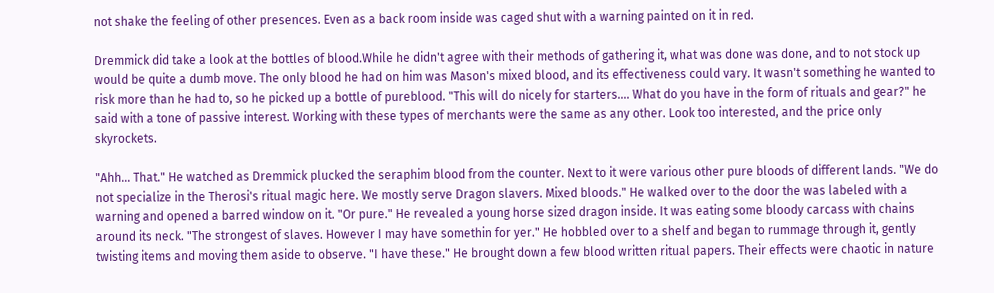not shake the feeling of other presences. Even as a back room inside was caged shut with a warning painted on it in red.

Dremmick did take a look at the bottles of blood.While he didn't agree with their methods of gathering it, what was done was done, and to not stock up would be quite a dumb move. The only blood he had on him was Mason's mixed blood, and its effectiveness could vary. It wasn't something he wanted to risk more than he had to, so he picked up a bottle of pureblood. "This will do nicely for starters.... What do you have in the form of rituals and gear?" he said with a tone of passive interest. Working with these types of merchants were the same as any other. Look too interested, and the price only skyrockets.

"Ahh... That." He watched as Dremmick plucked the seraphim blood from the counter. Next to it were various other pure bloods of different lands. "We do not specialize in the Therosi's ritual magic here. We mostly serve Dragon slavers. Mixed bloods." He walked over to the door the was labeled with a warning and opened a barred window on it. "Or pure." He revealed a young horse sized dragon inside. It was eating some bloody carcass with chains around its neck. "The strongest of slaves. However I may have somethin for yer." He hobbled over to a shelf and began to rummage through it, gently twisting items and moving them aside to observe. "I have these." He brought down a few blood written ritual papers. Their effects were chaotic in nature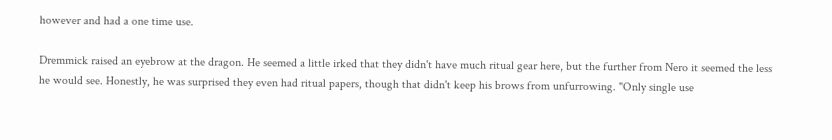however and had a one time use.

Dremmick raised an eyebrow at the dragon. He seemed a little irked that they didn't have much ritual gear here, but the further from Nero it seemed the less he would see. Honestly, he was surprised they even had ritual papers, though that didn't keep his brows from unfurrowing. "Only single use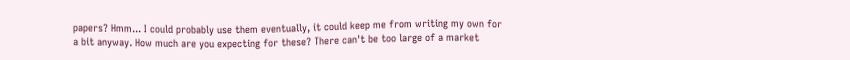papers? Hmm... I could probably use them eventually, it could keep me from writing my own for a bit anyway. How much are you expecting for these? There can't be too large of a market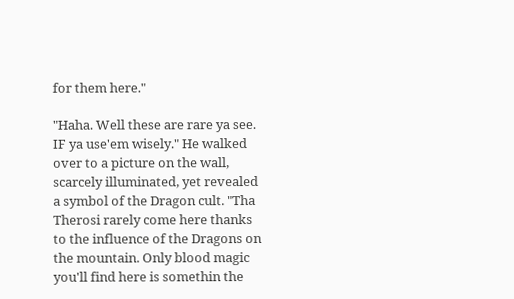for them here."

"Haha. Well these are rare ya see. IF ya use'em wisely." He walked over to a picture on the wall, scarcely illuminated, yet revealed a symbol of the Dragon cult. "Tha Therosi rarely come here thanks to the influence of the Dragons on the mountain. Only blood magic you'll find here is somethin the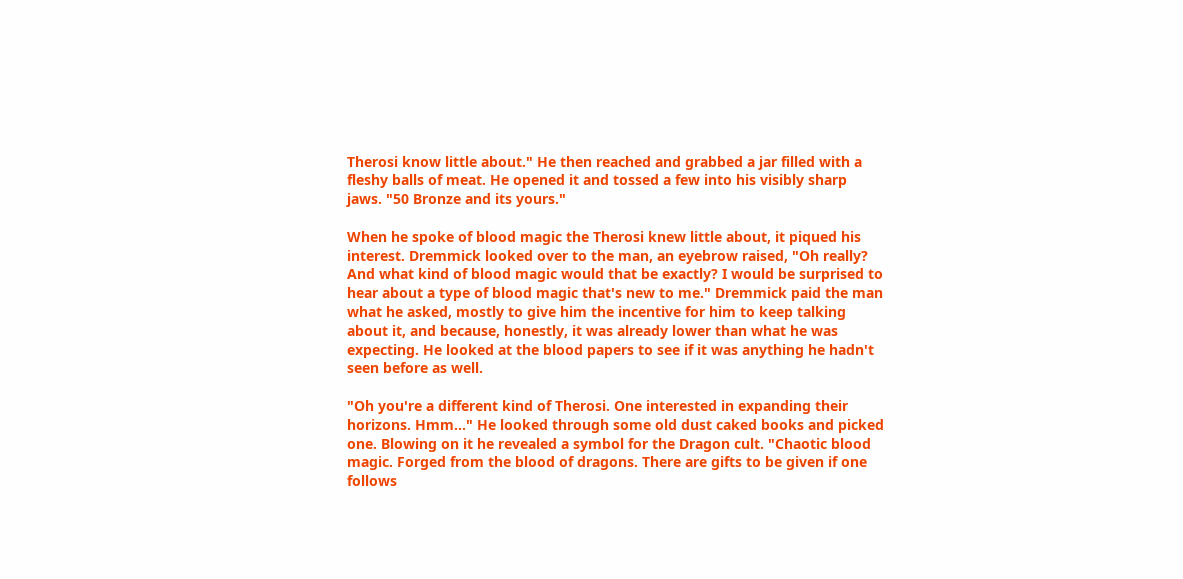Therosi know little about." He then reached and grabbed a jar filled with a fleshy balls of meat. He opened it and tossed a few into his visibly sharp jaws. "50 Bronze and its yours."

When he spoke of blood magic the Therosi knew little about, it piqued his interest. Dremmick looked over to the man, an eyebrow raised, "Oh really? And what kind of blood magic would that be exactly? I would be surprised to hear about a type of blood magic that's new to me." Dremmick paid the man what he asked, mostly to give him the incentive for him to keep talking about it, and because, honestly, it was already lower than what he was expecting. He looked at the blood papers to see if it was anything he hadn't seen before as well.

"Oh you're a different kind of Therosi. One interested in expanding their horizons. Hmm..." He looked through some old dust caked books and picked one. Blowing on it he revealed a symbol for the Dragon cult. "Chaotic blood magic. Forged from the blood of dragons. There are gifts to be given if one follows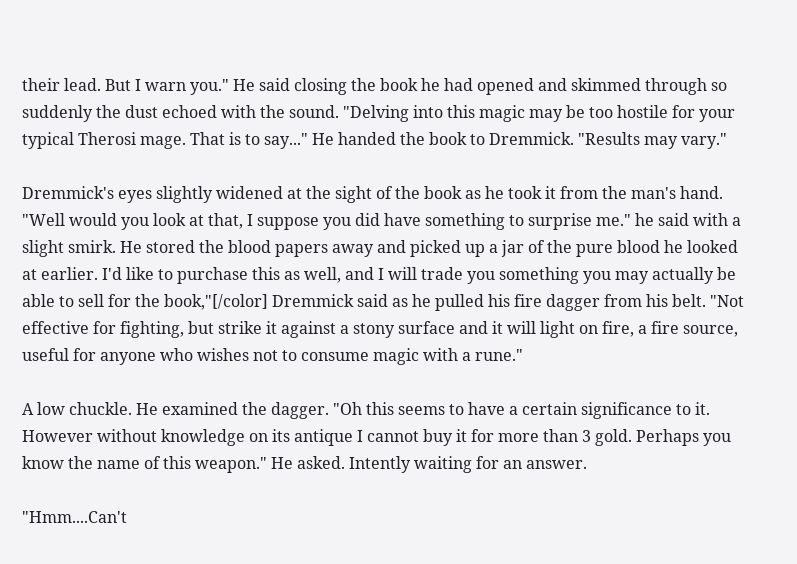their lead. But I warn you." He said closing the book he had opened and skimmed through so suddenly the dust echoed with the sound. "Delving into this magic may be too hostile for your typical Therosi mage. That is to say..." He handed the book to Dremmick. "Results may vary."

Dremmick's eyes slightly widened at the sight of the book as he took it from the man's hand. "Well would you look at that, I suppose you did have something to surprise me." he said with a slight smirk. He stored the blood papers away and picked up a jar of the pure blood he looked at earlier. I'd like to purchase this as well, and I will trade you something you may actually be able to sell for the book,"[/color] Dremmick said as he pulled his fire dagger from his belt. "Not effective for fighting, but strike it against a stony surface and it will light on fire, a fire source, useful for anyone who wishes not to consume magic with a rune."

A low chuckle. He examined the dagger. "Oh this seems to have a certain significance to it. However without knowledge on its antique I cannot buy it for more than 3 gold. Perhaps you know the name of this weapon." He asked. Intently waiting for an answer.

"Hmm....Can't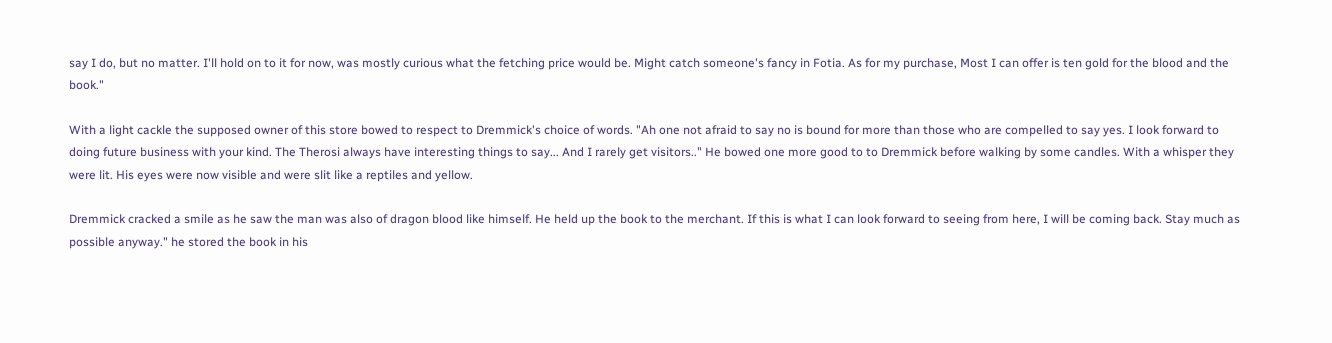say I do, but no matter. I'll hold on to it for now, was mostly curious what the fetching price would be. Might catch someone's fancy in Fotia. As for my purchase, Most I can offer is ten gold for the blood and the book."

With a light cackle the supposed owner of this store bowed to respect to Dremmick's choice of words. "Ah one not afraid to say no is bound for more than those who are compelled to say yes. I look forward to doing future business with your kind. The Therosi always have interesting things to say... And I rarely get visitors.." He bowed one more good to to Dremmick before walking by some candles. With a whisper they were lit. His eyes were now visible and were slit like a reptiles and yellow.

Dremmick cracked a smile as he saw the man was also of dragon blood like himself. He held up the book to the merchant. If this is what I can look forward to seeing from here, I will be coming back. Stay much as possible anyway." he stored the book in his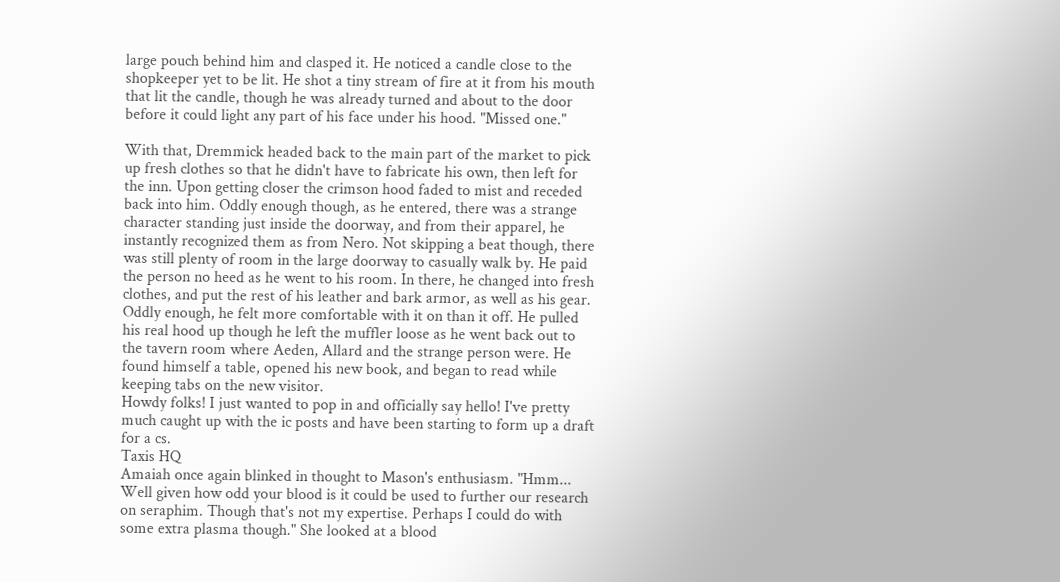large pouch behind him and clasped it. He noticed a candle close to the shopkeeper yet to be lit. He shot a tiny stream of fire at it from his mouth that lit the candle, though he was already turned and about to the door before it could light any part of his face under his hood. "Missed one."

With that, Dremmick headed back to the main part of the market to pick up fresh clothes so that he didn't have to fabricate his own, then left for the inn. Upon getting closer the crimson hood faded to mist and receded back into him. Oddly enough though, as he entered, there was a strange character standing just inside the doorway, and from their apparel, he instantly recognized them as from Nero. Not skipping a beat though, there was still plenty of room in the large doorway to casually walk by. He paid the person no heed as he went to his room. In there, he changed into fresh clothes, and put the rest of his leather and bark armor, as well as his gear. Oddly enough, he felt more comfortable with it on than it off. He pulled his real hood up though he left the muffler loose as he went back out to the tavern room where Aeden, Allard and the strange person were. He found himself a table, opened his new book, and began to read while keeping tabs on the new visitor.
Howdy folks! I just wanted to pop in and officially say hello! I've pretty much caught up with the ic posts and have been starting to form up a draft for a cs.
Taxis HQ
Amaiah once again blinked in thought to Mason's enthusiasm. "Hmm... Well given how odd your blood is it could be used to further our research on seraphim. Though that's not my expertise. Perhaps I could do with some extra plasma though." She looked at a blood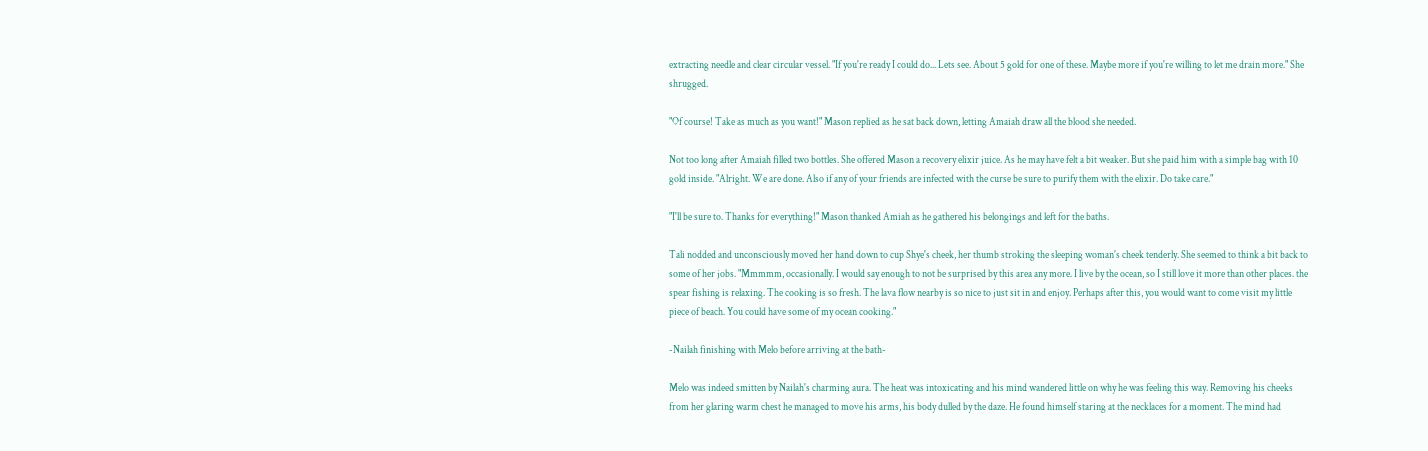extracting needle and clear circular vessel. "If you're ready I could do... Lets see. About 5 gold for one of these. Maybe more if you're willing to let me drain more." She shrugged.

"Of course! Take as much as you want!" Mason replied as he sat back down, letting Amaiah draw all the blood she needed.

Not too long after Amaiah filled two bottles. She offered Mason a recovery elixir juice. As he may have felt a bit weaker. But she paid him with a simple bag with 10 gold inside. "Alright. We are done. Also if any of your friends are infected with the curse be sure to purify them with the elixir. Do take care."

"I'll be sure to. Thanks for everything!" Mason thanked Amiah as he gathered his belongings and left for the baths.

Tali nodded and unconsciously moved her hand down to cup Shye's cheek, her thumb stroking the sleeping woman's cheek tenderly. She seemed to think a bit back to some of her jobs. "Mmmmm, occasionally. I would say enough to not be surprised by this area any more. I live by the ocean, so I still love it more than other places. the spear fishing is relaxing. The cooking is so fresh. The lava flow nearby is so nice to just sit in and enjoy. Perhaps after this, you would want to come visit my little piece of beach. You could have some of my ocean cooking."

-Nailah finishing with Melo before arriving at the bath-

Melo was indeed smitten by Nailah's charming aura. The heat was intoxicating and his mind wandered little on why he was feeling this way. Removing his cheeks from her glaring warm chest he managed to move his arms, his body dulled by the daze. He found himself staring at the necklaces for a moment. The mind had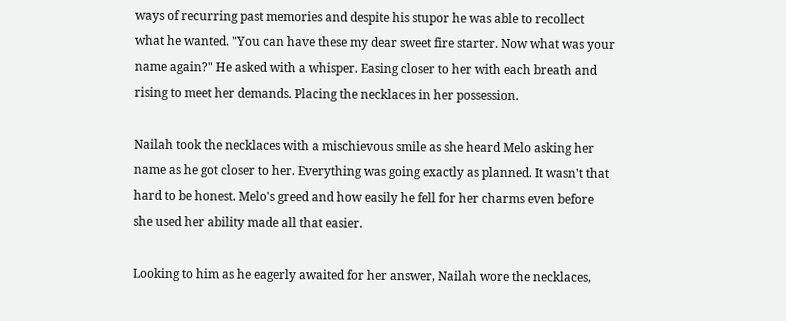ways of recurring past memories and despite his stupor he was able to recollect what he wanted. "You can have these my dear sweet fire starter. Now what was your name again?" He asked with a whisper. Easing closer to her with each breath and rising to meet her demands. Placing the necklaces in her possession.

Nailah took the necklaces with a mischievous smile as she heard Melo asking her name as he got closer to her. Everything was going exactly as planned. It wasn't that hard to be honest. Melo's greed and how easily he fell for her charms even before she used her ability made all that easier.

Looking to him as he eagerly awaited for her answer, Nailah wore the necklaces,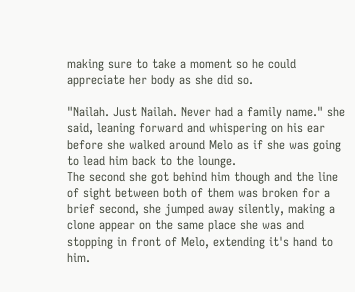making sure to take a moment so he could appreciate her body as she did so.

"Nailah. Just Nailah. Never had a family name." she said, leaning forward and whispering on his ear before she walked around Melo as if she was going to lead him back to the lounge.
The second she got behind him though and the line of sight between both of them was broken for a brief second, she jumped away silently, making a clone appear on the same place she was and stopping in front of Melo, extending it's hand to him.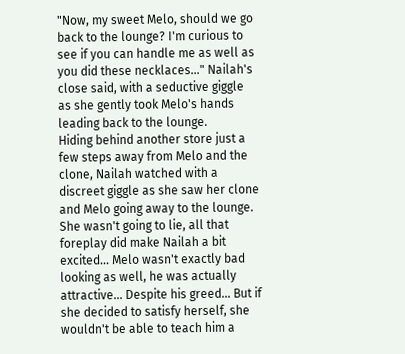"Now, my sweet Melo, should we go back to the lounge? I'm curious to see if you can handle me as well as you did these necklaces..." Nailah's close said, with a seductive giggle as she gently took Melo's hands leading back to the lounge.
Hiding behind another store just a few steps away from Melo and the clone, Nailah watched with a discreet giggle as she saw her clone and Melo going away to the lounge. She wasn't going to lie, all that foreplay did make Nailah a bit excited... Melo wasn't exactly bad looking as well, he was actually attractive... Despite his greed... But if she decided to satisfy herself, she wouldn't be able to teach him a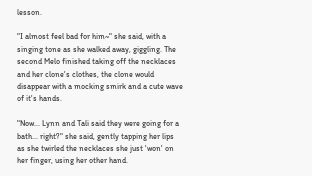lesson.

"I almost feel bad for him~" she said, with a singing tone as she walked away, giggling. The second Melo finished taking off the necklaces and her clone's clothes, the clone would disappear with a mocking smirk and a cute wave of it's hands.

"Now... Lynn and Tali said they were going for a bath... right?" she said, gently tapping her lips as she twirled the necklaces she just 'won' on her finger, using her other hand.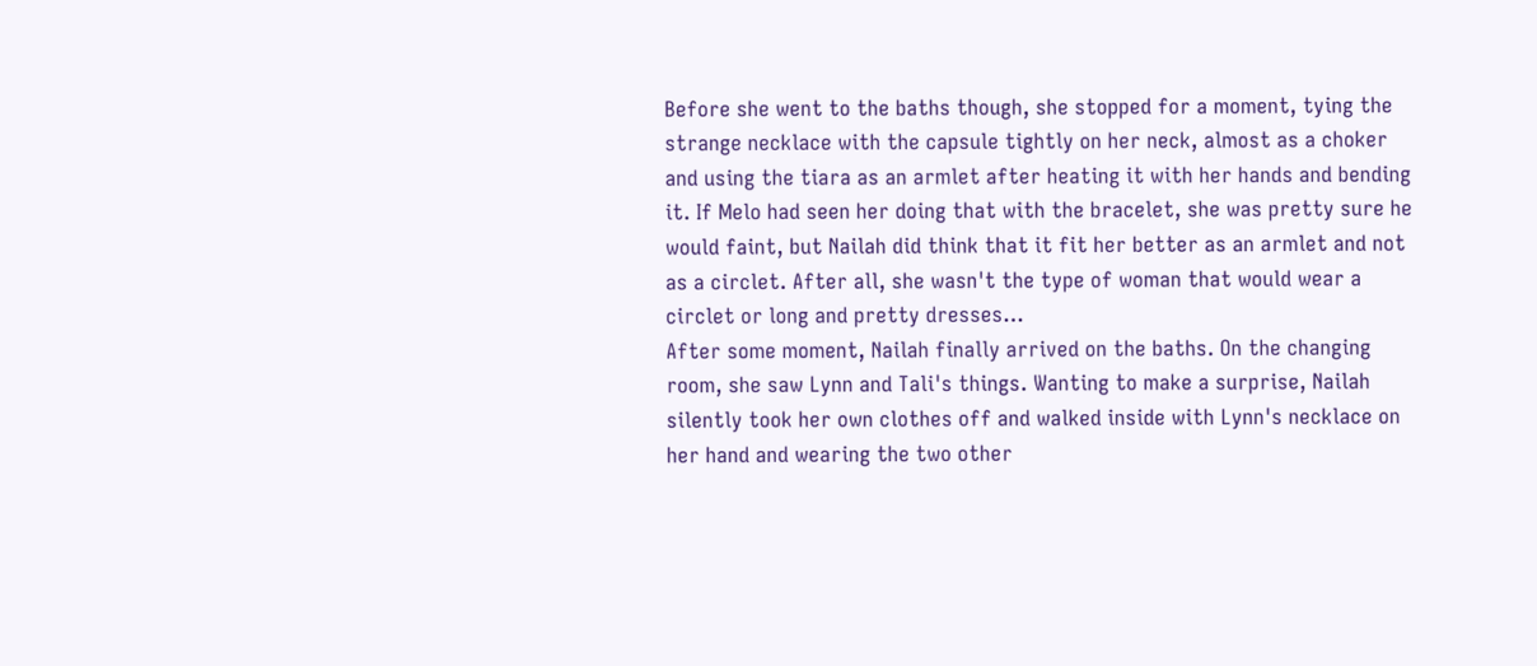Before she went to the baths though, she stopped for a moment, tying the strange necklace with the capsule tightly on her neck, almost as a choker and using the tiara as an armlet after heating it with her hands and bending it. If Melo had seen her doing that with the bracelet, she was pretty sure he would faint, but Nailah did think that it fit her better as an armlet and not as a circlet. After all, she wasn't the type of woman that would wear a circlet or long and pretty dresses...
After some moment, Nailah finally arrived on the baths. On the changing room, she saw Lynn and Tali's things. Wanting to make a surprise, Nailah silently took her own clothes off and walked inside with Lynn's necklace on her hand and wearing the two other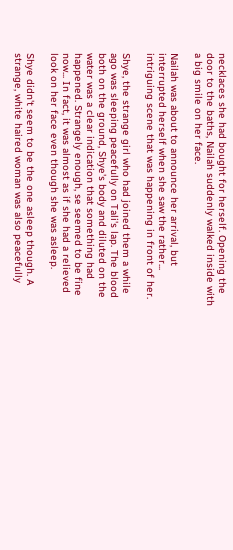necklaces she had bought for herself. Opening the door to the baths, Nailah suddenly walked inside with a big smile on her face.

Nailah was about to announce her arrival, but interrupted herself when she saw the rather... intriguing scene that was happening in front of her.

Shye, the strange girl who had joined them a while ago was sleeping peacefully on Tali's lap. The blood both on the ground, Shye's body and diluted on the water was a clear indication that something had happened. Strangely enough, se seemed to be fine now... In fact, it was almost as if she had a relieved look on her face even though she was asleep.

Shye didn't seem to be the one asleep though. A strange, white haired woman was also peacefully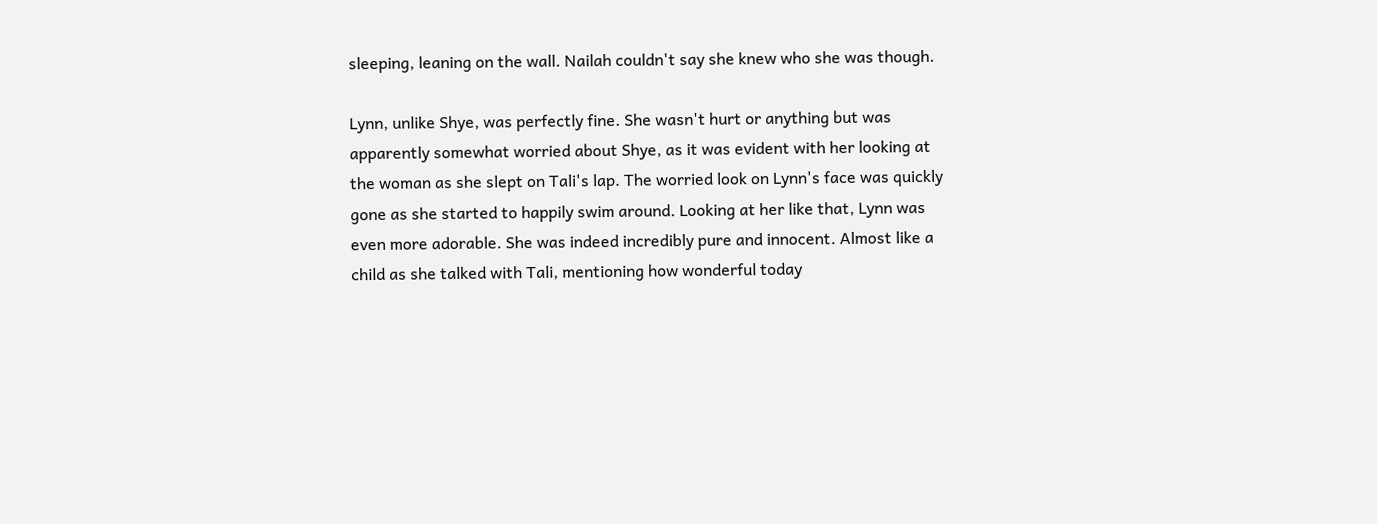sleeping, leaning on the wall. Nailah couldn't say she knew who she was though.

Lynn, unlike Shye, was perfectly fine. She wasn't hurt or anything but was apparently somewhat worried about Shye, as it was evident with her looking at the woman as she slept on Tali's lap. The worried look on Lynn's face was quickly gone as she started to happily swim around. Looking at her like that, Lynn was even more adorable. She was indeed incredibly pure and innocent. Almost like a child as she talked with Tali, mentioning how wonderful today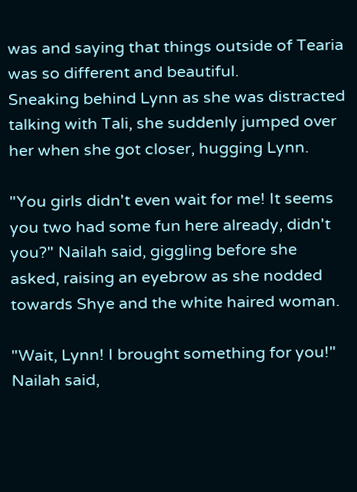was and saying that things outside of Tearia was so different and beautiful.
Sneaking behind Lynn as she was distracted talking with Tali, she suddenly jumped over her when she got closer, hugging Lynn.

"You girls didn't even wait for me! It seems you two had some fun here already, didn't you?" Nailah said, giggling before she asked, raising an eyebrow as she nodded towards Shye and the white haired woman.

"Wait, Lynn! I brought something for you!" Nailah said,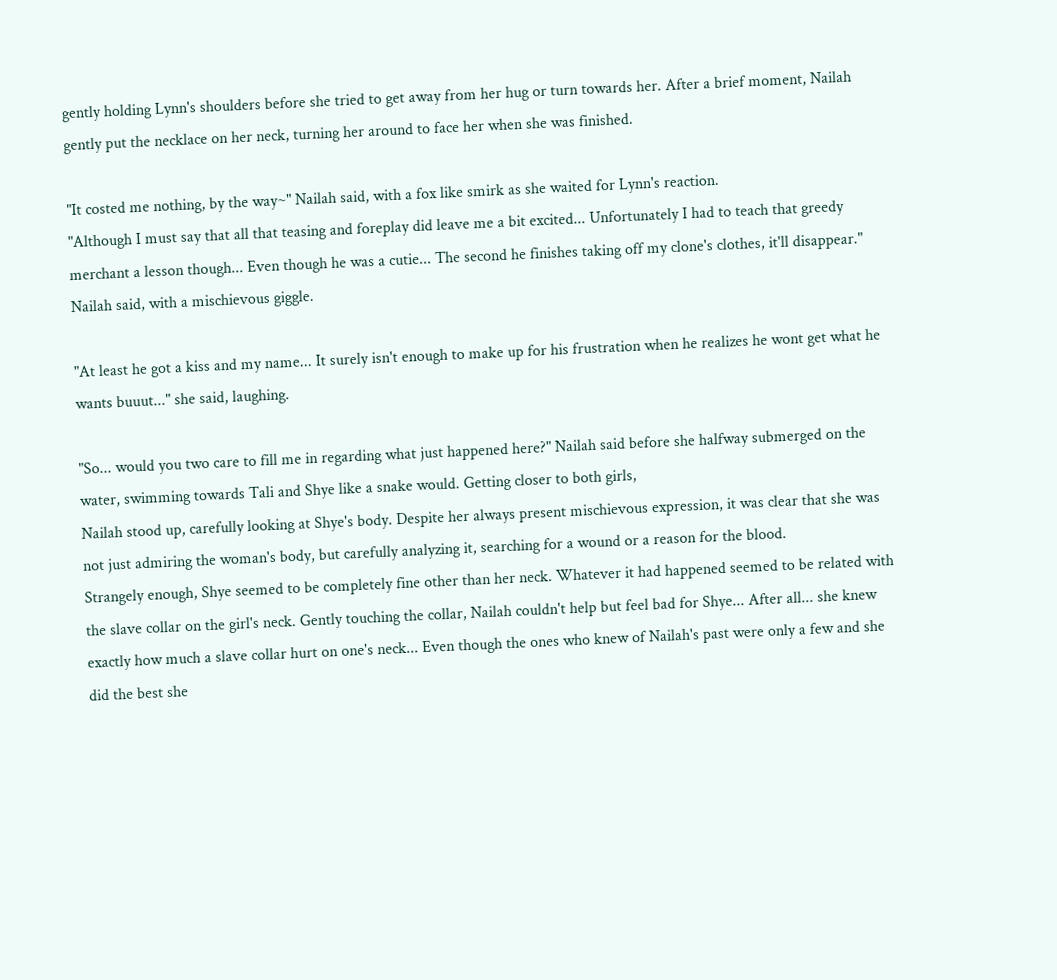gently holding Lynn's shoulders before she tried to get away from her hug or turn towards her. After a brief moment, Nailah gently put the necklace on her neck, turning her around to face her when she was finished.

"It costed me nothing, by the way~" Nailah said, with a fox like smirk as she waited for Lynn's reaction.
"Although I must say that all that teasing and foreplay did leave me a bit excited... Unfortunately I had to teach that greedy merchant a lesson though... Even though he was a cutie... The second he finishes taking off my clone's clothes, it'll disappear." Nailah said, with a mischievous giggle.

"At least he got a kiss and my name... It surely isn't enough to make up for his frustration when he realizes he wont get what he wants buuut..." she said, laughing.

"So... would you two care to fill me in regarding what just happened here?" Nailah said before she halfway submerged on the water, swimming towards Tali and Shye like a snake would. Getting closer to both girls,
Nailah stood up, carefully looking at Shye's body. Despite her always present mischievous expression, it was clear that she was not just admiring the woman's body, but carefully analyzing it, searching for a wound or a reason for the blood.
Strangely enough, Shye seemed to be completely fine other than her neck. Whatever it had happened seemed to be related with the slave collar on the girl's neck. Gently touching the collar, Nailah couldn't help but feel bad for Shye... After all... she knew exactly how much a slave collar hurt on one's neck... Even though the ones who knew of Nailah's past were only a few and she did the best she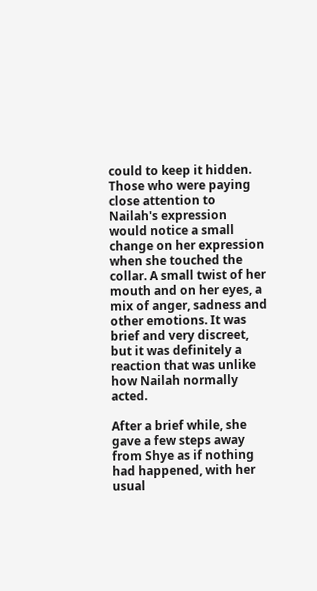could to keep it hidden.
Those who were paying close attention to Nailah's expression would notice a small change on her expression when she touched the collar. A small twist of her mouth and on her eyes, a mix of anger, sadness and other emotions. It was brief and very discreet, but it was definitely a reaction that was unlike how Nailah normally acted.

After a brief while, she gave a few steps away from Shye as if nothing had happened, with her usual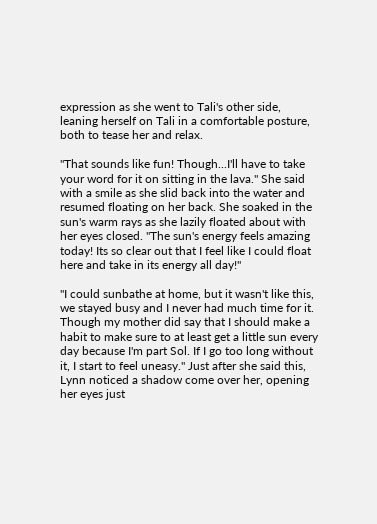expression as she went to Tali's other side, leaning herself on Tali in a comfortable posture, both to tease her and relax.

"That sounds like fun! Though...I'll have to take your word for it on sitting in the lava." She said with a smile as she slid back into the water and resumed floating on her back. She soaked in the sun's warm rays as she lazily floated about with her eyes closed. "The sun's energy feels amazing today! Its so clear out that I feel like I could float here and take in its energy all day!"

"I could sunbathe at home, but it wasn't like this, we stayed busy and I never had much time for it. Though my mother did say that I should make a habit to make sure to at least get a little sun every day because I'm part Sol. If I go too long without it, I start to feel uneasy." Just after she said this, Lynn noticed a shadow come over her, opening her eyes just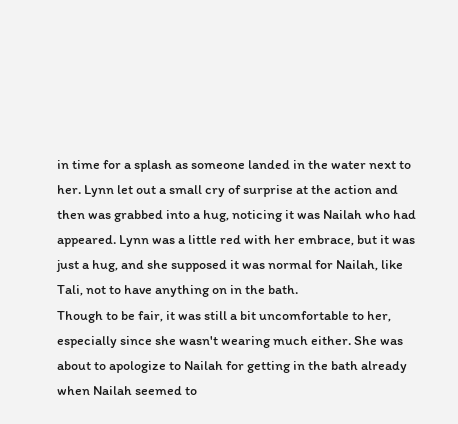in time for a splash as someone landed in the water next to her. Lynn let out a small cry of surprise at the action and then was grabbed into a hug, noticing it was Nailah who had appeared. Lynn was a little red with her embrace, but it was just a hug, and she supposed it was normal for Nailah, like Tali, not to have anything on in the bath.
Though to be fair, it was still a bit uncomfortable to her, especially since she wasn't wearing much either. She was about to apologize to Nailah for getting in the bath already when Nailah seemed to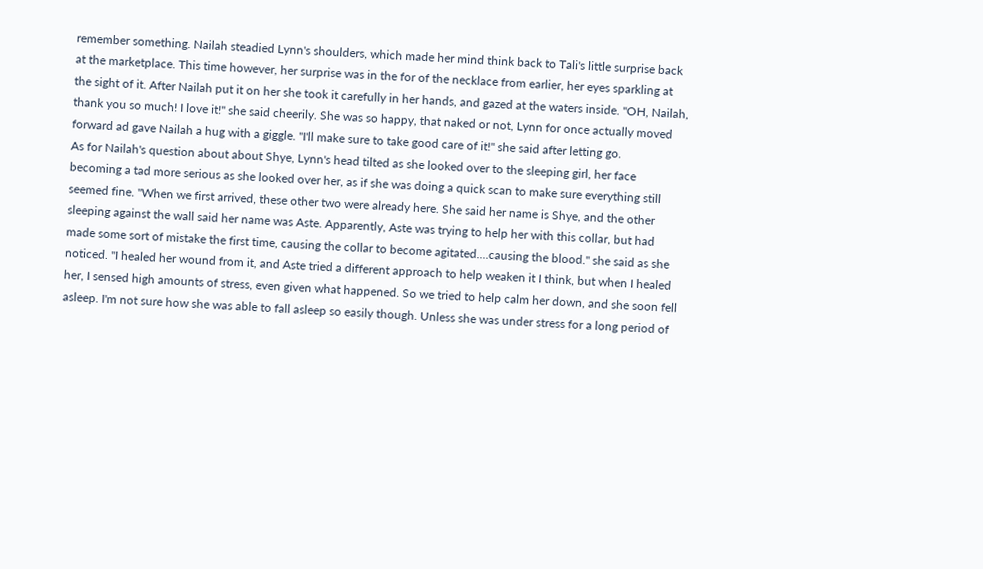remember something. Nailah steadied Lynn's shoulders, which made her mind think back to Tali's little surprise back at the marketplace. This time however, her surprise was in the for of the necklace from earlier, her eyes sparkling at the sight of it. After Nailah put it on her she took it carefully in her hands, and gazed at the waters inside. "OH, Nailah, thank you so much! I love it!" she said cheerily. She was so happy, that naked or not, Lynn for once actually moved forward ad gave Nailah a hug with a giggle. "I'll make sure to take good care of it!" she said after letting go.
As for Nailah's question about about Shye, Lynn's head tilted as she looked over to the sleeping girl, her face becoming a tad more serious as she looked over her, as if she was doing a quick scan to make sure everything still seemed fine. "When we first arrived, these other two were already here. She said her name is Shye, and the other sleeping against the wall said her name was Aste. Apparently, Aste was trying to help her with this collar, but had made some sort of mistake the first time, causing the collar to become agitated....causing the blood." she said as she noticed. "I healed her wound from it, and Aste tried a different approach to help weaken it I think, but when I healed her, I sensed high amounts of stress, even given what happened. So we tried to help calm her down, and she soon fell asleep. I'm not sure how she was able to fall asleep so easily though. Unless she was under stress for a long period of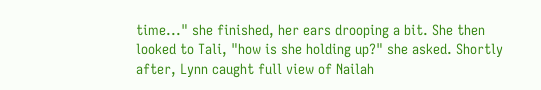time..." she finished, her ears drooping a bit. She then looked to Tali, "how is she holding up?" she asked. Shortly after, Lynn caught full view of Nailah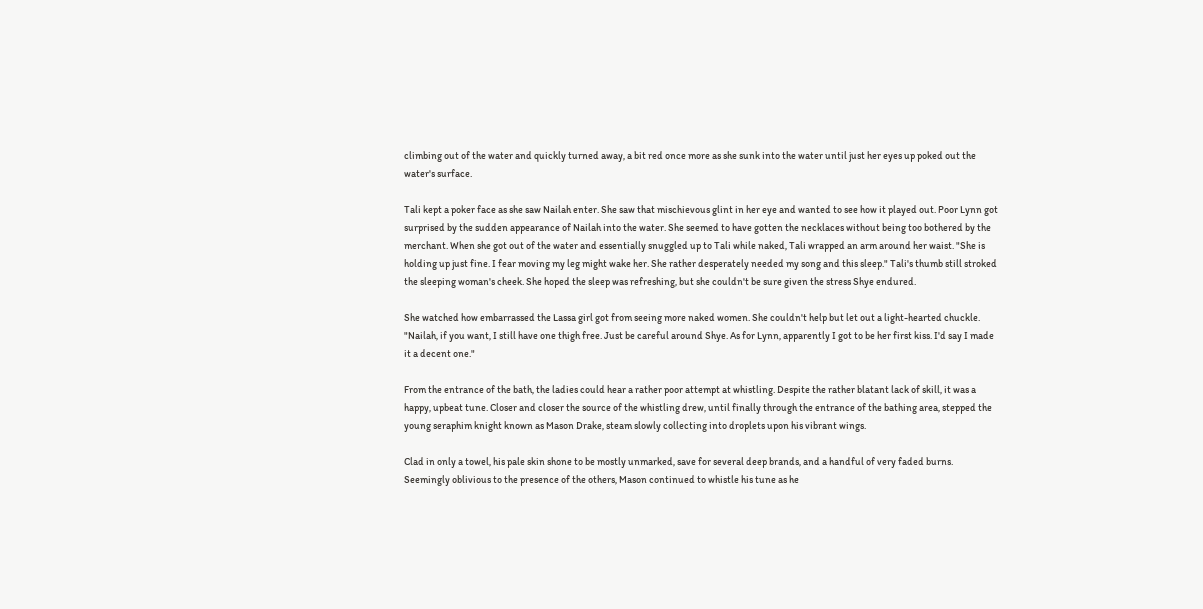climbing out of the water and quickly turned away, a bit red once more as she sunk into the water until just her eyes up poked out the water's surface.

Tali kept a poker face as she saw Nailah enter. She saw that mischievous glint in her eye and wanted to see how it played out. Poor Lynn got surprised by the sudden appearance of Nailah into the water. She seemed to have gotten the necklaces without being too bothered by the merchant. When she got out of the water and essentially snuggled up to Tali while naked, Tali wrapped an arm around her waist. "She is holding up just fine. I fear moving my leg might wake her. She rather desperately needed my song and this sleep." Tali's thumb still stroked the sleeping woman's cheek. She hoped the sleep was refreshing, but she couldn't be sure given the stress Shye endured.

She watched how embarrassed the Lassa girl got from seeing more naked women. She couldn't help but let out a light-hearted chuckle. "Nailah, if you want, I still have one thigh free. Just be careful around Shye. As for Lynn, apparently I got to be her first kiss. I'd say I made it a decent one."

From the entrance of the bath, the ladies could hear a rather poor attempt at whistling. Despite the rather blatant lack of skill, it was a happy, upbeat tune. Closer and closer the source of the whistling drew, until finally through the entrance of the bathing area, stepped the young seraphim knight known as Mason Drake, steam slowly collecting into droplets upon his vibrant wings.

Clad in only a towel, his pale skin shone to be mostly unmarked, save for several deep brands, and a handful of very faded burns. Seemingly oblivious to the presence of the others, Mason continued to whistle his tune as he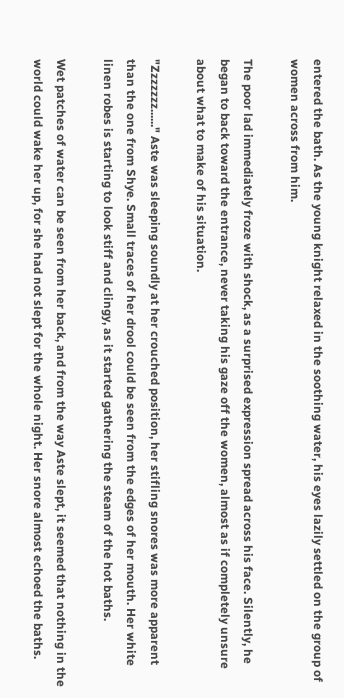entered the bath. As the young knight relaxed in the soothing water, his eyes lazily settled on the group of women across from him.

The poor lad immediately froze with shock, as a surprised expression spread across his face. Silently, he began to back toward the entrance, never taking his gaze off the women, almost as if completely unsure about what to make of his situation.

"Zzzzzzz......" Aste was sleeping soundly at her crouched position, her stifling snores was more apparent than the one from Shye. Small traces of her drool could be seen from the edges of her mouth. Her white linen robes is starting to look stiff and clingy, as it started gathering the steam of the hot baths.

Wet patches of water can be seen from her back, and from the way Aste slept, it seemed that nothing in the world could wake her up, for she had not slept for the whole night. Her snore almost echoed the baths.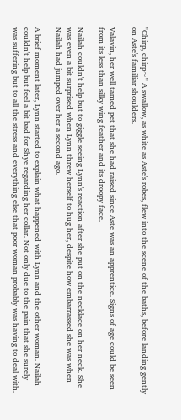"Chirp, chirp~" A swallow, as white as Aste's robes, flew into the scene of the baths, before landing gently on Aste's familiar shoulders.

Valavin, her well tamed pet that she had raised since Aste was an apprentice. Signs of age could be seen from its less than silky wing feather and its droopy face.

Nailah couldn't help but to giggle seeing Lynn's reaction after she put on the necklace on her neck. She was even a bit surprised when Lynn threw herself to hug her, despite how embarrassed she was when Nailah had jumped over her a second ago.

A brief moment later, Lynn started to explain what happened with Lynn and the other woman. Nailah couldn't help but feel a bit bad for Shye regarding her collar. Not only due to the pain that she surely was suffering but to all the stress and everything else that poor woman probably was having to deal with.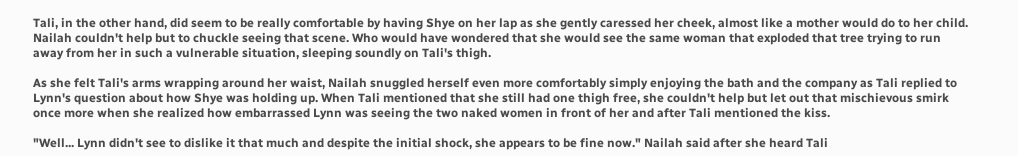Tali, in the other hand, did seem to be really comfortable by having Shye on her lap as she gently caressed her cheek, almost like a mother would do to her child. Nailah couldn't help but to chuckle seeing that scene. Who would have wondered that she would see the same woman that exploded that tree trying to run away from her in such a vulnerable situation, sleeping soundly on Tali's thigh.

As she felt Tali's arms wrapping around her waist, Nailah snuggled herself even more comfortably simply enjoying the bath and the company as Tali replied to Lynn's question about how Shye was holding up. When Tali mentioned that she still had one thigh free, she couldn't help but let out that mischievous smirk once more when she realized how embarrassed Lynn was seeing the two naked women in front of her and after Tali mentioned the kiss.

"Well... Lynn didn't see to dislike it that much and despite the initial shock, she appears to be fine now." Nailah said after she heard Tali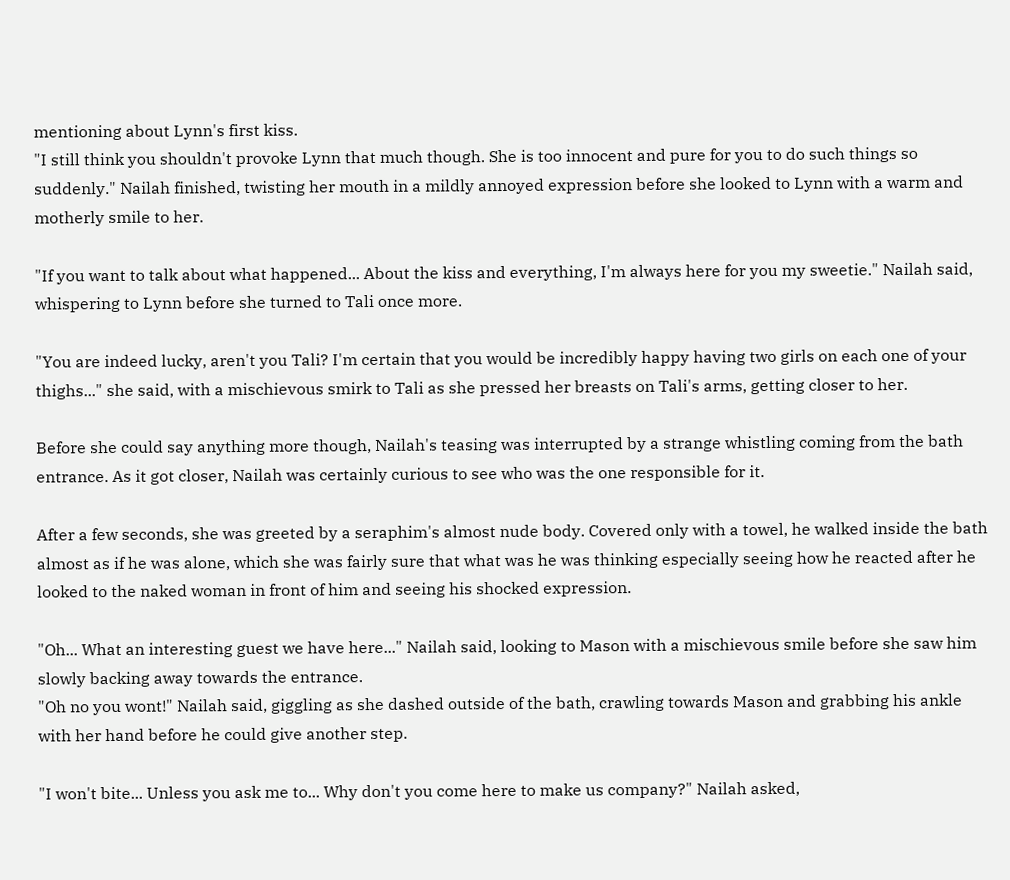mentioning about Lynn's first kiss.
"I still think you shouldn't provoke Lynn that much though. She is too innocent and pure for you to do such things so suddenly." Nailah finished, twisting her mouth in a mildly annoyed expression before she looked to Lynn with a warm and motherly smile to her.

"If you want to talk about what happened... About the kiss and everything, I'm always here for you my sweetie." Nailah said, whispering to Lynn before she turned to Tali once more.

"You are indeed lucky, aren't you Tali? I'm certain that you would be incredibly happy having two girls on each one of your thighs..." she said, with a mischievous smirk to Tali as she pressed her breasts on Tali's arms, getting closer to her.

Before she could say anything more though, Nailah's teasing was interrupted by a strange whistling coming from the bath entrance. As it got closer, Nailah was certainly curious to see who was the one responsible for it.

After a few seconds, she was greeted by a seraphim's almost nude body. Covered only with a towel, he walked inside the bath almost as if he was alone, which she was fairly sure that what was he was thinking especially seeing how he reacted after he looked to the naked woman in front of him and seeing his shocked expression.

"Oh... What an interesting guest we have here..." Nailah said, looking to Mason with a mischievous smile before she saw him slowly backing away towards the entrance.
"Oh no you wont!" Nailah said, giggling as she dashed outside of the bath, crawling towards Mason and grabbing his ankle with her hand before he could give another step.

"I won't bite... Unless you ask me to... Why don't you come here to make us company?" Nailah asked,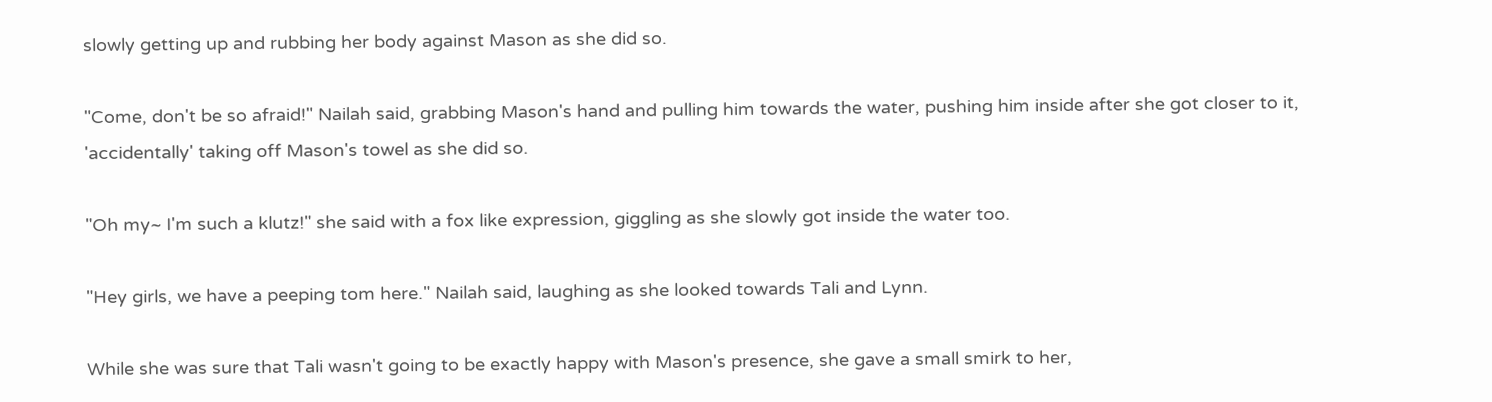slowly getting up and rubbing her body against Mason as she did so.

"Come, don't be so afraid!" Nailah said, grabbing Mason's hand and pulling him towards the water, pushing him inside after she got closer to it, 'accidentally' taking off Mason's towel as she did so.

"Oh my~ I'm such a klutz!" she said with a fox like expression, giggling as she slowly got inside the water too.

"Hey girls, we have a peeping tom here." Nailah said, laughing as she looked towards Tali and Lynn.

While she was sure that Tali wasn't going to be exactly happy with Mason's presence, she gave a small smirk to her,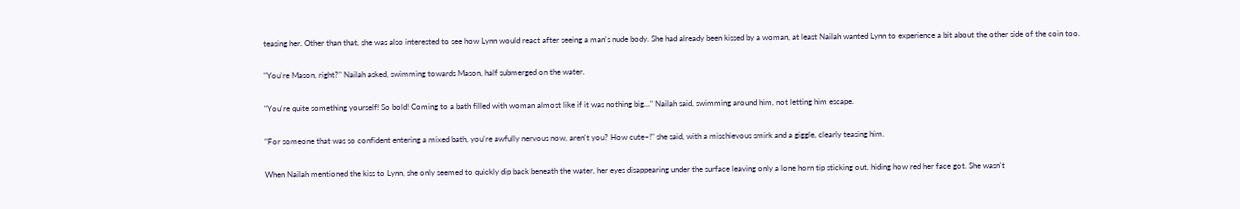teasing her. Other than that, she was also interested to see how Lynn would react after seeing a man's nude body. She had already been kissed by a woman, at least Nailah wanted Lynn to experience a bit about the other side of the coin too.

"You're Mason, right?" Nailah asked, swimming towards Mason, half submerged on the water.

"You're quite something yourself! So bold! Coming to a bath filled with woman almost like if it was nothing big..." Nailah said, swimming around him, not letting him escape.

"For someone that was so confident entering a mixed bath, you're awfully nervous now, aren't you? How cute~!" she said, with a mischievous smirk and a giggle, clearly teasing him.

When Nailah mentioned the kiss to Lynn, she only seemed to quickly dip back beneath the water, her eyes disappearing under the surface leaving only a lone horn tip sticking out, hiding how red her face got. She wasn't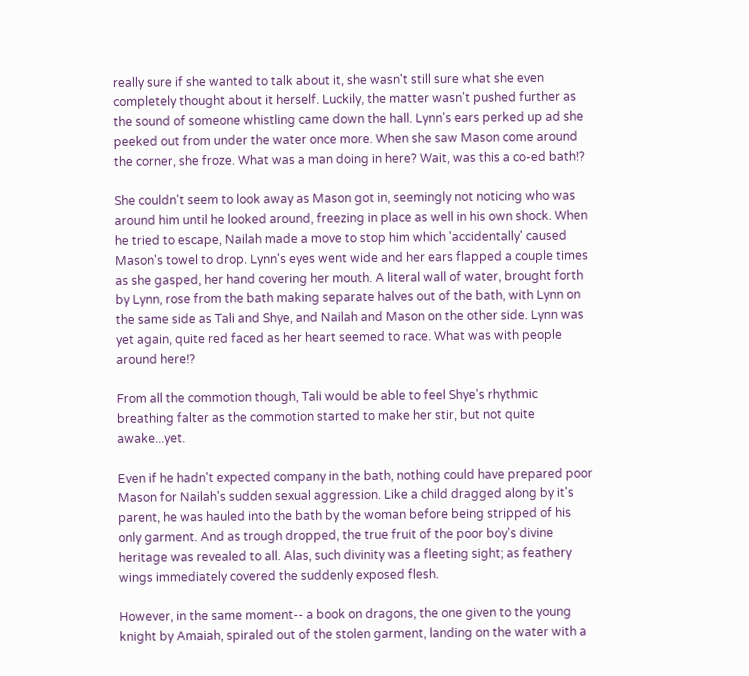really sure if she wanted to talk about it, she wasn't still sure what she even completely thought about it herself. Luckily, the matter wasn't pushed further as the sound of someone whistling came down the hall. Lynn's ears perked up ad she peeked out from under the water once more. When she saw Mason come around the corner, she froze. What was a man doing in here? Wait, was this a co-ed bath!?

She couldn't seem to look away as Mason got in, seemingly not noticing who was around him until he looked around, freezing in place as well in his own shock. When he tried to escape, Nailah made a move to stop him which 'accidentally' caused Mason's towel to drop. Lynn's eyes went wide and her ears flapped a couple times as she gasped, her hand covering her mouth. A literal wall of water, brought forth by Lynn, rose from the bath making separate halves out of the bath, with Lynn on the same side as Tali and Shye, and Nailah and Mason on the other side. Lynn was yet again, quite red faced as her heart seemed to race. What was with people around here!?

From all the commotion though, Tali would be able to feel Shye's rhythmic breathing falter as the commotion started to make her stir, but not quite awake...yet.

Even if he hadn't expected company in the bath, nothing could have prepared poor Mason for Nailah's sudden sexual aggression. Like a child dragged along by it's parent, he was hauled into the bath by the woman before being stripped of his only garment. And as trough dropped, the true fruit of the poor boy's divine heritage was revealed to all. Alas, such divinity was a fleeting sight; as feathery wings immediately covered the suddenly exposed flesh.

However, in the same moment-- a book on dragons, the one given to the young knight by Amaiah, spiraled out of the stolen garment, landing on the water with a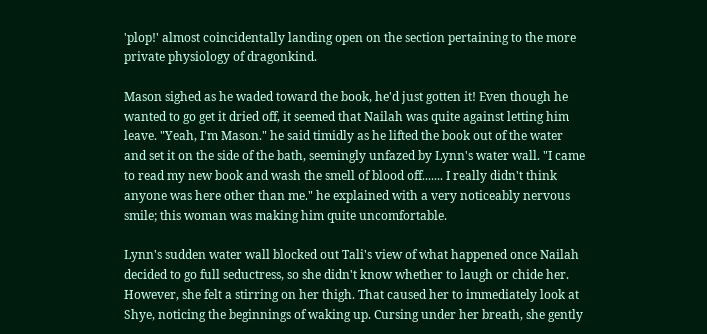'plop!' almost coincidentally landing open on the section pertaining to the more private physiology of dragonkind.

Mason sighed as he waded toward the book, he'd just gotten it! Even though he wanted to go get it dried off, it seemed that Nailah was quite against letting him leave. "Yeah, I'm Mason." he said timidly as he lifted the book out of the water and set it on the side of the bath, seemingly unfazed by Lynn's water wall. "I came to read my new book and wash the smell of blood off....... I really didn't think anyone was here other than me." he explained with a very noticeably nervous smile; this woman was making him quite uncomfortable.

Lynn's sudden water wall blocked out Tali's view of what happened once Nailah decided to go full seductress, so she didn't know whether to laugh or chide her. However, she felt a stirring on her thigh. That caused her to immediately look at Shye, noticing the beginnings of waking up. Cursing under her breath, she gently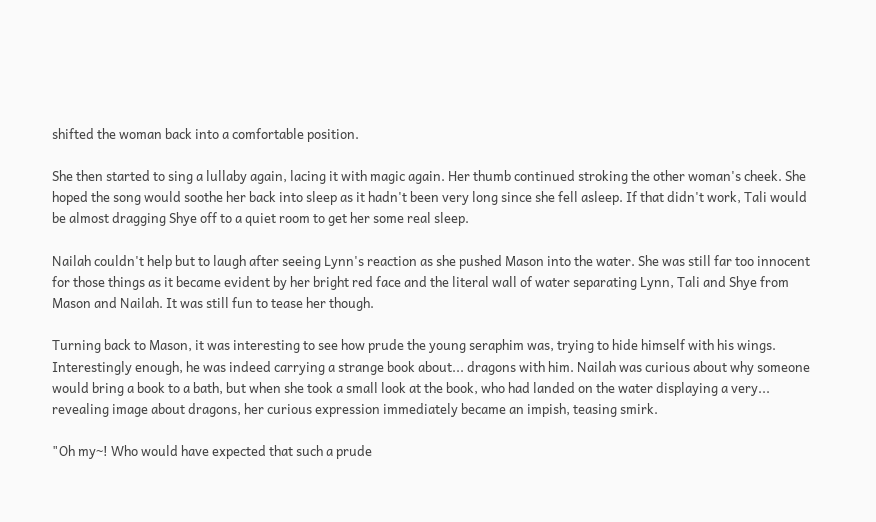shifted the woman back into a comfortable position.

She then started to sing a lullaby again, lacing it with magic again. Her thumb continued stroking the other woman's cheek. She hoped the song would soothe her back into sleep as it hadn't been very long since she fell asleep. If that didn't work, Tali would be almost dragging Shye off to a quiet room to get her some real sleep.

Nailah couldn't help but to laugh after seeing Lynn's reaction as she pushed Mason into the water. She was still far too innocent for those things as it became evident by her bright red face and the literal wall of water separating Lynn, Tali and Shye from Mason and Nailah. It was still fun to tease her though.

Turning back to Mason, it was interesting to see how prude the young seraphim was, trying to hide himself with his wings. Interestingly enough, he was indeed carrying a strange book about... dragons with him. Nailah was curious about why someone would bring a book to a bath, but when she took a small look at the book, who had landed on the water displaying a very... revealing image about dragons, her curious expression immediately became an impish, teasing smirk.

"Oh my~! Who would have expected that such a prude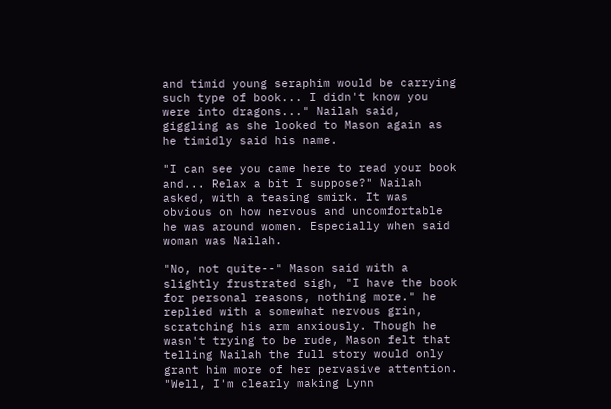and timid young seraphim would be carrying such type of book... I didn't know you were into dragons..." Nailah said, giggling as she looked to Mason again as he timidly said his name.

"I can see you came here to read your book and... Relax a bit I suppose?" Nailah asked, with a teasing smirk. It was obvious on how nervous and uncomfortable he was around women. Especially when said woman was Nailah.

"No, not quite--" Mason said with a slightly frustrated sigh, "I have the book for personal reasons, nothing more." he replied with a somewhat nervous grin, scratching his arm anxiously. Though he wasn't trying to be rude, Mason felt that telling Nailah the full story would only grant him more of her pervasive attention. "Well, I'm clearly making Lynn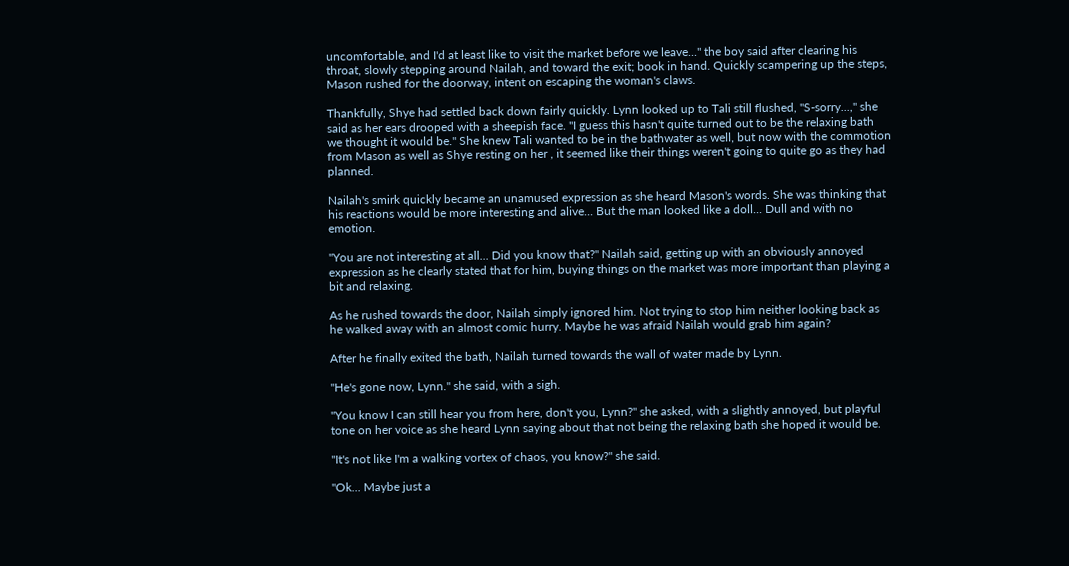uncomfortable, and I'd at least like to visit the market before we leave..." the boy said after clearing his throat, slowly stepping around Nailah, and toward the exit; book in hand. Quickly scampering up the steps, Mason rushed for the doorway, intent on escaping the woman's claws.

Thankfully, Shye had settled back down fairly quickly. Lynn looked up to Tali still flushed, "S-sorry...," she said as her ears drooped with a sheepish face. "I guess this hasn't quite turned out to be the relaxing bath we thought it would be." She knew Tali wanted to be in the bathwater as well, but now with the commotion from Mason as well as Shye resting on her , it seemed like their things weren't going to quite go as they had planned.

Nailah's smirk quickly became an unamused expression as she heard Mason's words. She was thinking that his reactions would be more interesting and alive... But the man looked like a doll... Dull and with no emotion.

"You are not interesting at all... Did you know that?" Nailah said, getting up with an obviously annoyed expression as he clearly stated that for him, buying things on the market was more important than playing a bit and relaxing.

As he rushed towards the door, Nailah simply ignored him. Not trying to stop him neither looking back as he walked away with an almost comic hurry. Maybe he was afraid Nailah would grab him again?

After he finally exited the bath, Nailah turned towards the wall of water made by Lynn.

"He's gone now, Lynn." she said, with a sigh.

"You know I can still hear you from here, don't you, Lynn?" she asked, with a slightly annoyed, but playful tone on her voice as she heard Lynn saying about that not being the relaxing bath she hoped it would be.

"It's not like I'm a walking vortex of chaos, you know?" she said.

"Ok... Maybe just a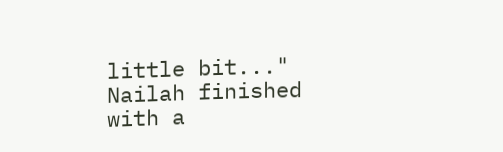little bit..." Nailah finished with a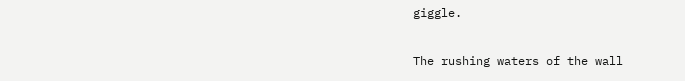giggle.

The rushing waters of the wall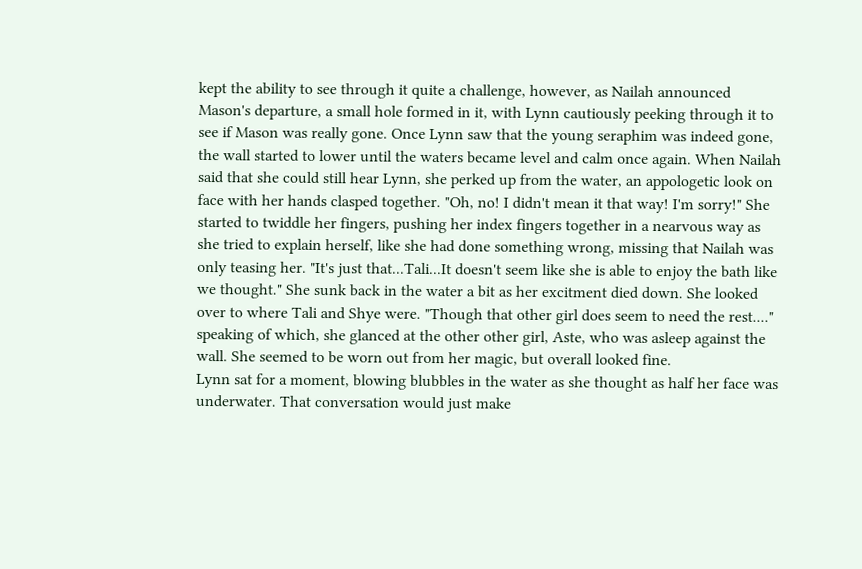kept the ability to see through it quite a challenge, however, as Nailah announced Mason's departure, a small hole formed in it, with Lynn cautiously peeking through it to see if Mason was really gone. Once Lynn saw that the young seraphim was indeed gone, the wall started to lower until the waters became level and calm once again. When Nailah said that she could still hear Lynn, she perked up from the water, an appologetic look on face with her hands clasped together. "Oh, no! I didn't mean it that way! I'm sorry!" She started to twiddle her fingers, pushing her index fingers together in a nearvous way as she tried to explain herself, like she had done something wrong, missing that Nailah was only teasing her. "It's just that...Tali...It doesn't seem like she is able to enjoy the bath like we thought." She sunk back in the water a bit as her excitment died down. She looked over to where Tali and Shye were. "Though that other girl does seem to need the rest...." speaking of which, she glanced at the other other girl, Aste, who was asleep against the wall. She seemed to be worn out from her magic, but overall looked fine.
Lynn sat for a moment, blowing blubbles in the water as she thought as half her face was underwater. That conversation would just make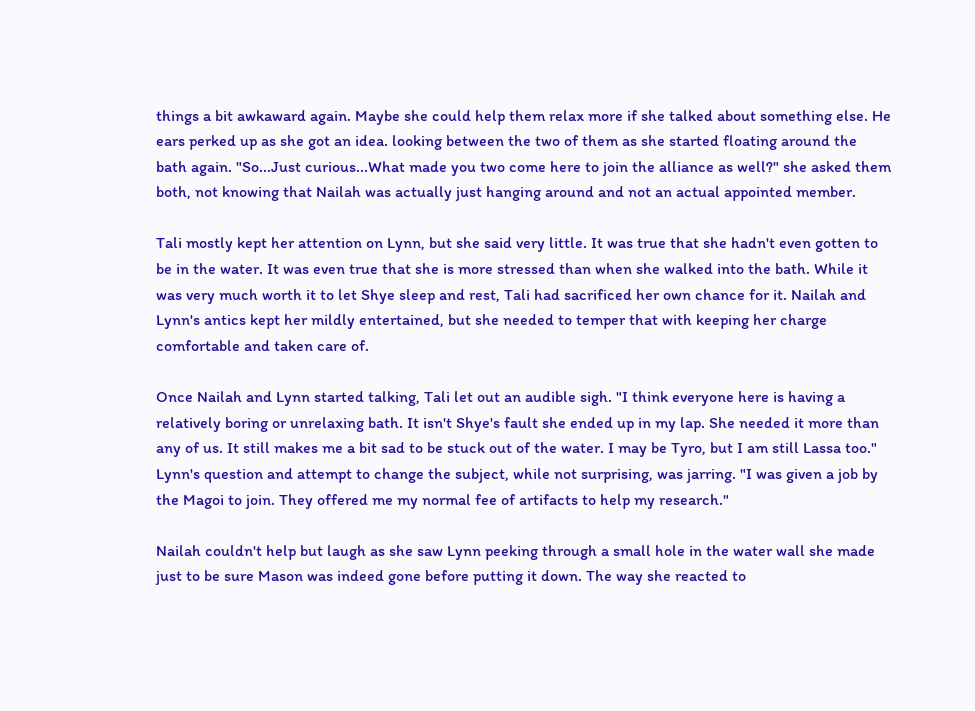things a bit awkaward again. Maybe she could help them relax more if she talked about something else. He ears perked up as she got an idea. looking between the two of them as she started floating around the bath again. "So...Just curious...What made you two come here to join the alliance as well?" she asked them both, not knowing that Nailah was actually just hanging around and not an actual appointed member.

Tali mostly kept her attention on Lynn, but she said very little. It was true that she hadn't even gotten to be in the water. It was even true that she is more stressed than when she walked into the bath. While it was very much worth it to let Shye sleep and rest, Tali had sacrificed her own chance for it. Nailah and Lynn's antics kept her mildly entertained, but she needed to temper that with keeping her charge comfortable and taken care of.

Once Nailah and Lynn started talking, Tali let out an audible sigh. "I think everyone here is having a relatively boring or unrelaxing bath. It isn't Shye's fault she ended up in my lap. She needed it more than any of us. It still makes me a bit sad to be stuck out of the water. I may be Tyro, but I am still Lassa too." Lynn's question and attempt to change the subject, while not surprising, was jarring. "I was given a job by the Magoi to join. They offered me my normal fee of artifacts to help my research."

Nailah couldn't help but laugh as she saw Lynn peeking through a small hole in the water wall she made just to be sure Mason was indeed gone before putting it down. The way she reacted to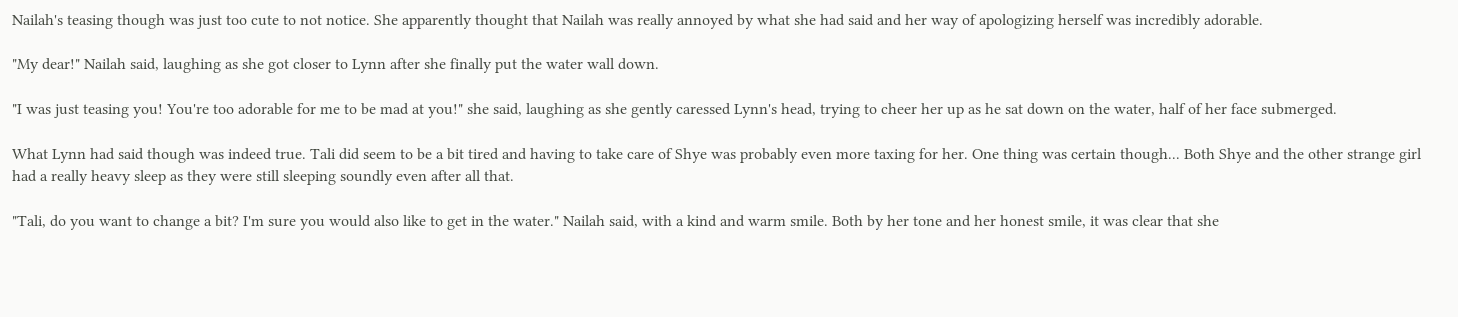Nailah's teasing though was just too cute to not notice. She apparently thought that Nailah was really annoyed by what she had said and her way of apologizing herself was incredibly adorable.

"My dear!" Nailah said, laughing as she got closer to Lynn after she finally put the water wall down.

"I was just teasing you! You're too adorable for me to be mad at you!" she said, laughing as she gently caressed Lynn's head, trying to cheer her up as he sat down on the water, half of her face submerged.

What Lynn had said though was indeed true. Tali did seem to be a bit tired and having to take care of Shye was probably even more taxing for her. One thing was certain though... Both Shye and the other strange girl had a really heavy sleep as they were still sleeping soundly even after all that.

"Tali, do you want to change a bit? I'm sure you would also like to get in the water." Nailah said, with a kind and warm smile. Both by her tone and her honest smile, it was clear that she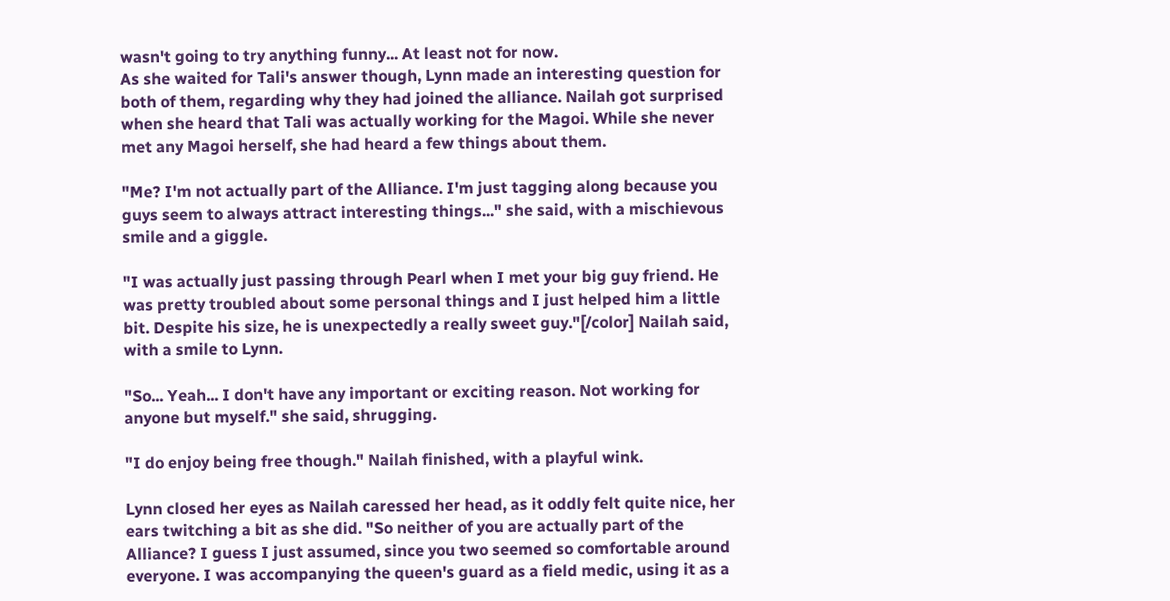wasn't going to try anything funny... At least not for now.
As she waited for Tali's answer though, Lynn made an interesting question for both of them, regarding why they had joined the alliance. Nailah got surprised when she heard that Tali was actually working for the Magoi. While she never met any Magoi herself, she had heard a few things about them.

"Me? I'm not actually part of the Alliance. I'm just tagging along because you guys seem to always attract interesting things..." she said, with a mischievous smile and a giggle.

"I was actually just passing through Pearl when I met your big guy friend. He was pretty troubled about some personal things and I just helped him a little bit. Despite his size, he is unexpectedly a really sweet guy."[/color] Nailah said, with a smile to Lynn.

"So... Yeah... I don't have any important or exciting reason. Not working for anyone but myself." she said, shrugging.

"I do enjoy being free though." Nailah finished, with a playful wink.

Lynn closed her eyes as Nailah caressed her head, as it oddly felt quite nice, her ears twitching a bit as she did. "So neither of you are actually part of the Alliance? I guess I just assumed, since you two seemed so comfortable around everyone. I was accompanying the queen's guard as a field medic, using it as a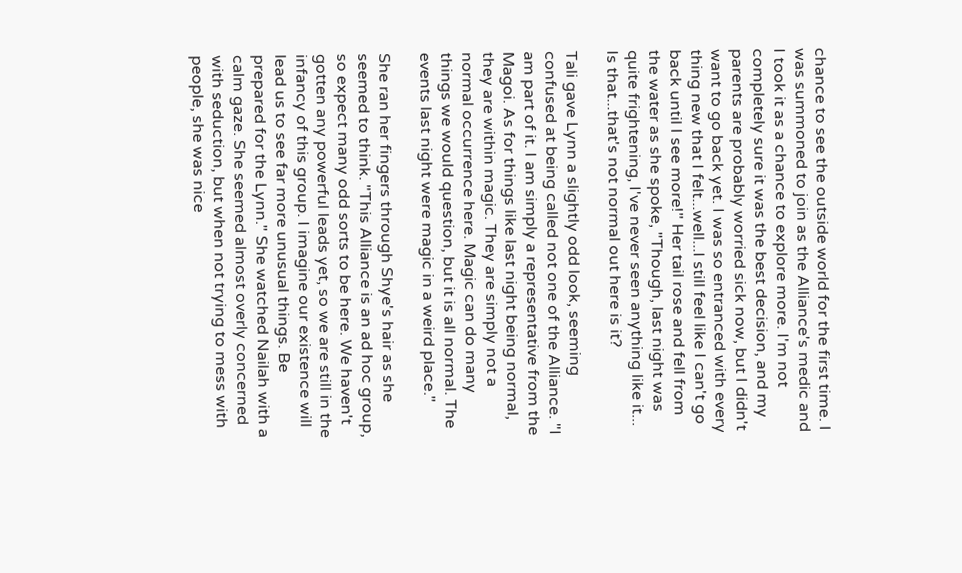chance to see the outside world for the first time. I was summoned to join as the Alliance's medic and I took it as a chance to explore more. I'm not completely sure it was the best decision, and my parents are probably worried sick now, but I didn't want to go back yet. I was so entranced with every thing new that I felt...well...I still feel like I can't go back until I see more!" Her tail rose and fell from the water as she spoke, "Though, last night was quite frightening, I've never seen anything like it... Is that...that's not normal out here is it?

Tali gave Lynn a slightly odd look, seeming confused at being called not one of the Alliance. "I am part of it. I am simply a representative from the Magoi. As for things like last night being normal, they are within magic. They are simply not a normal occurrence here. Magic can do many things we would question, but it is all normal. The events last night were magic in a weird place."

She ran her fingers through Shye's hair as she seemed to think. "This Alliance is an ad hoc group, so expect many odd sorts to be here. We haven't gotten any powerful leads yet, so we are still in the infancy of this group. I imagine our existence will lead us to see far more unusual things. Be prepared for the Lynn." She watched Nailah with a calm gaze. She seemed almost overly concerned with seduction, but when not trying to mess with people, she was nice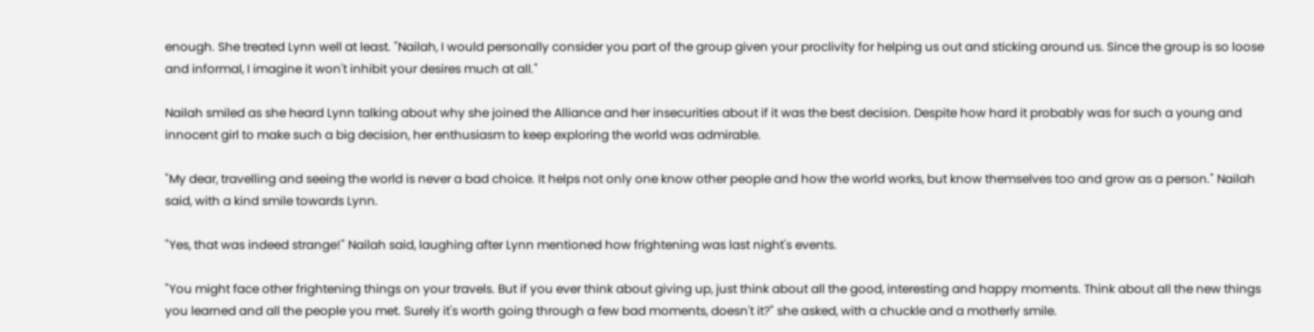enough. She treated Lynn well at least. "Nailah, I would personally consider you part of the group given your proclivity for helping us out and sticking around us. Since the group is so loose and informal, I imagine it won't inhibit your desires much at all."

Nailah smiled as she heard Lynn talking about why she joined the Alliance and her insecurities about if it was the best decision. Despite how hard it probably was for such a young and innocent girl to make such a big decision, her enthusiasm to keep exploring the world was admirable.

"My dear, travelling and seeing the world is never a bad choice. It helps not only one know other people and how the world works, but know themselves too and grow as a person." Nailah said, with a kind smile towards Lynn.

"Yes, that was indeed strange!" Nailah said, laughing after Lynn mentioned how frightening was last night's events.

"You might face other frightening things on your travels. But if you ever think about giving up, just think about all the good, interesting and happy moments. Think about all the new things you learned and all the people you met. Surely it's worth going through a few bad moments, doesn't it?" she asked, with a chuckle and a motherly smile.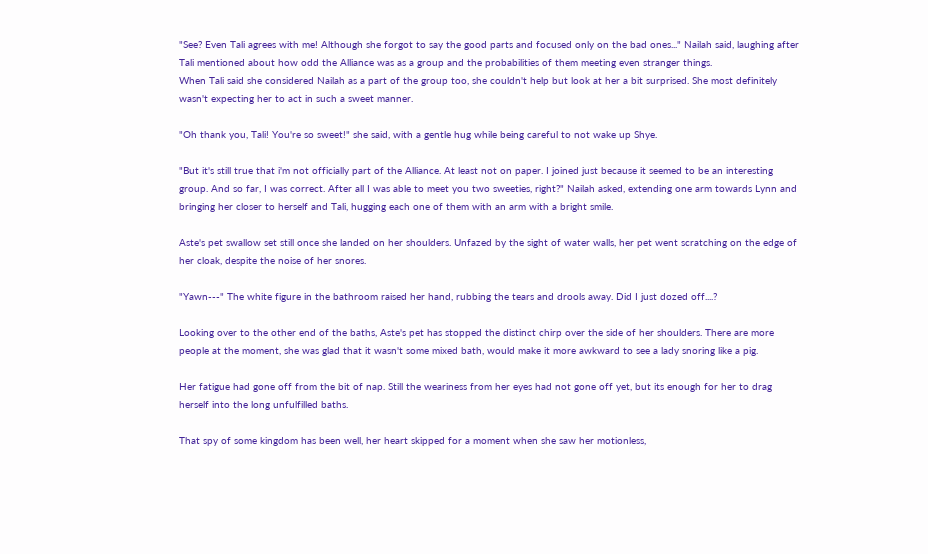"See? Even Tali agrees with me! Although she forgot to say the good parts and focused only on the bad ones..." Nailah said, laughing after Tali mentioned about how odd the Alliance was as a group and the probabilities of them meeting even stranger things.
When Tali said she considered Nailah as a part of the group too, she couldn't help but look at her a bit surprised. She most definitely wasn't expecting her to act in such a sweet manner.

"Oh thank you, Tali! You're so sweet!" she said, with a gentle hug while being careful to not wake up Shye.

"But it's still true that i'm not officially part of the Alliance. At least not on paper. I joined just because it seemed to be an interesting group. And so far, I was correct. After all I was able to meet you two sweeties, right?" Nailah asked, extending one arm towards Lynn and bringing her closer to herself and Tali, hugging each one of them with an arm with a bright smile.

Aste's pet swallow set still once she landed on her shoulders. Unfazed by the sight of water walls, her pet went scratching on the edge of her cloak, despite the noise of her snores.

"Yawn---" The white figure in the bathroom raised her hand, rubbing the tears and drools away. Did I just dozed off....?

Looking over to the other end of the baths, Aste's pet has stopped the distinct chirp over the side of her shoulders. There are more people at the moment, she was glad that it wasn't some mixed bath, would make it more awkward to see a lady snoring like a pig.

Her fatigue had gone off from the bit of nap. Still the weariness from her eyes had not gone off yet, but its enough for her to drag herself into the long unfulfilled baths.

That spy of some kingdom has been well, her heart skipped for a moment when she saw her motionless,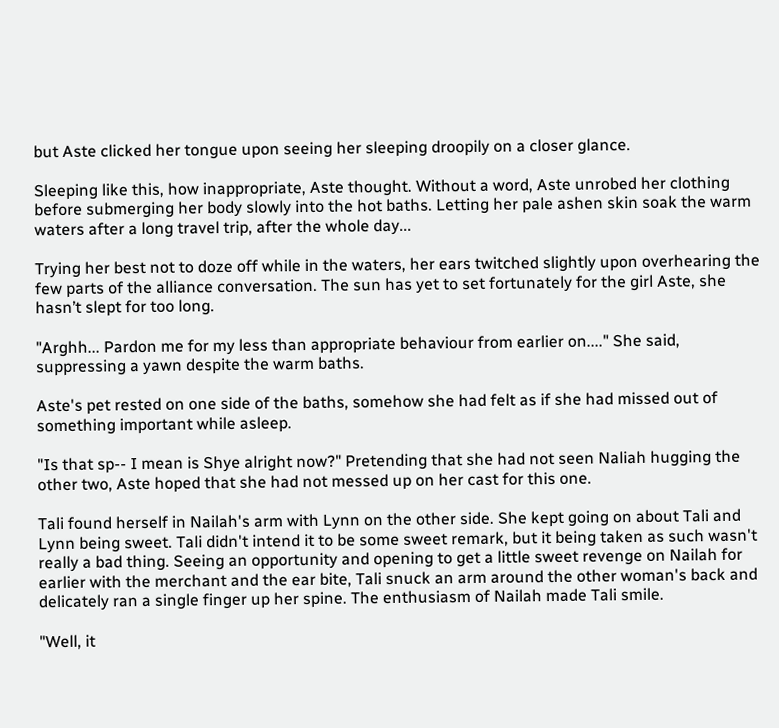but Aste clicked her tongue upon seeing her sleeping droopily on a closer glance.

Sleeping like this, how inappropriate, Aste thought. Without a word, Aste unrobed her clothing before submerging her body slowly into the hot baths. Letting her pale ashen skin soak the warm waters after a long travel trip, after the whole day...

Trying her best not to doze off while in the waters, her ears twitched slightly upon overhearing the few parts of the alliance conversation. The sun has yet to set fortunately for the girl Aste, she hasn’t slept for too long.

"Arghh... Pardon me for my less than appropriate behaviour from earlier on...." She said, suppressing a yawn despite the warm baths.

Aste's pet rested on one side of the baths, somehow she had felt as if she had missed out of something important while asleep.

"Is that sp-- I mean is Shye alright now?" Pretending that she had not seen Naliah hugging the other two, Aste hoped that she had not messed up on her cast for this one.

Tali found herself in Nailah's arm with Lynn on the other side. She kept going on about Tali and Lynn being sweet. Tali didn't intend it to be some sweet remark, but it being taken as such wasn't really a bad thing. Seeing an opportunity and opening to get a little sweet revenge on Nailah for earlier with the merchant and the ear bite, Tali snuck an arm around the other woman's back and delicately ran a single finger up her spine. The enthusiasm of Nailah made Tali smile.

"Well, it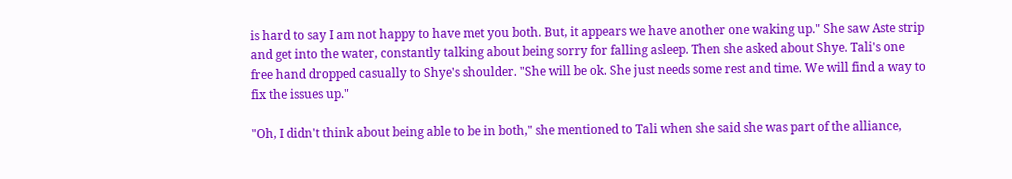is hard to say I am not happy to have met you both. But, it appears we have another one waking up." She saw Aste strip and get into the water, constantly talking about being sorry for falling asleep. Then she asked about Shye. Tali's one free hand dropped casually to Shye's shoulder. "She will be ok. She just needs some rest and time. We will find a way to fix the issues up."

"Oh, I didn't think about being able to be in both," she mentioned to Tali when she said she was part of the alliance,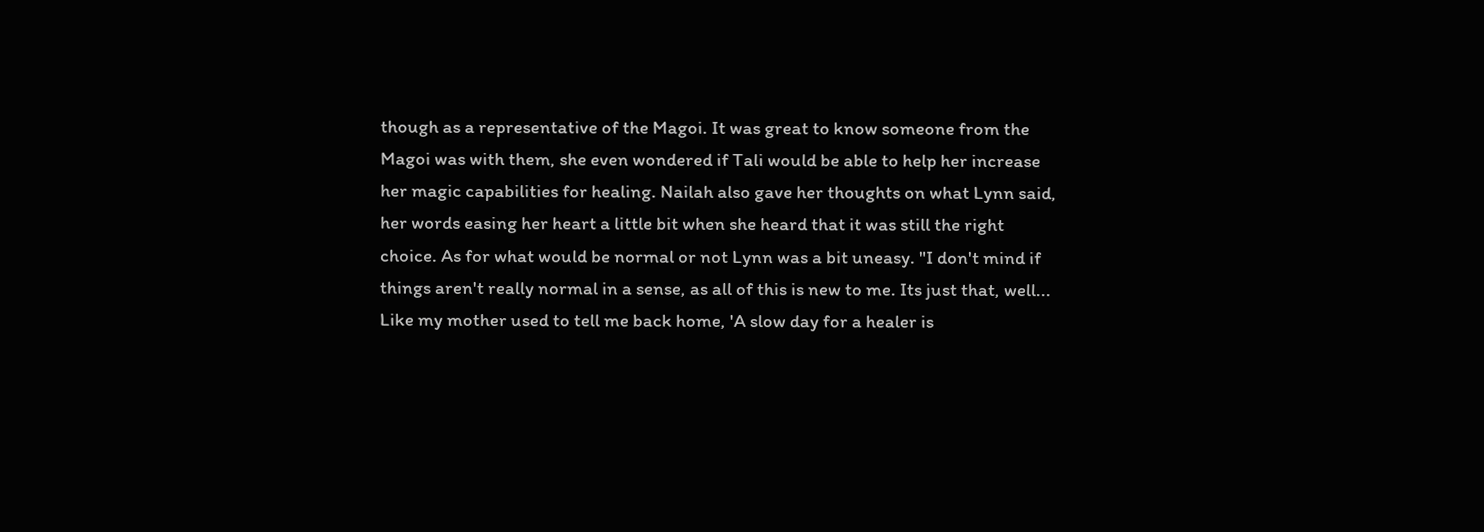though as a representative of the Magoi. It was great to know someone from the Magoi was with them, she even wondered if Tali would be able to help her increase her magic capabilities for healing. Nailah also gave her thoughts on what Lynn said, her words easing her heart a little bit when she heard that it was still the right choice. As for what would be normal or not Lynn was a bit uneasy. "I don't mind if things aren't really normal in a sense, as all of this is new to me. Its just that, well... Like my mother used to tell me back home, 'A slow day for a healer is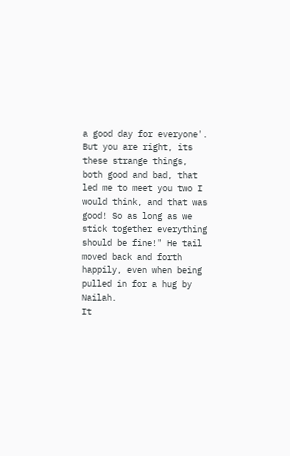a good day for everyone'. But you are right, its these strange things, both good and bad, that led me to meet you two I would think, and that was good! So as long as we stick together everything should be fine!" He tail moved back and forth happily, even when being pulled in for a hug by Nailah.
It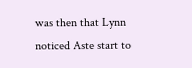was then that Lynn noticed Aste start to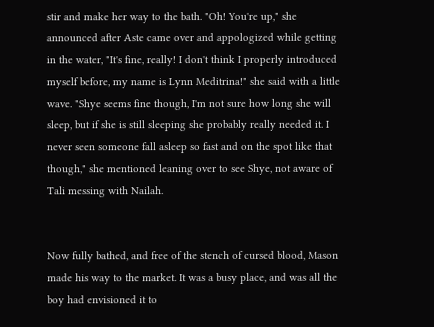stir and make her way to the bath. "Oh! You're up," she announced after Aste came over and appologized while getting in the water, "It's fine, really! I don't think I properly introduced myself before, my name is Lynn Meditrina!" she said with a little wave. "Shye seems fine though, I'm not sure how long she will sleep, but if she is still sleeping she probably really needed it. I never seen someone fall asleep so fast and on the spot like that though," she mentioned leaning over to see Shye, not aware of Tali messing with Nailah.


Now fully bathed, and free of the stench of cursed blood, Mason made his way to the market. It was a busy place, and was all the boy had envisioned it to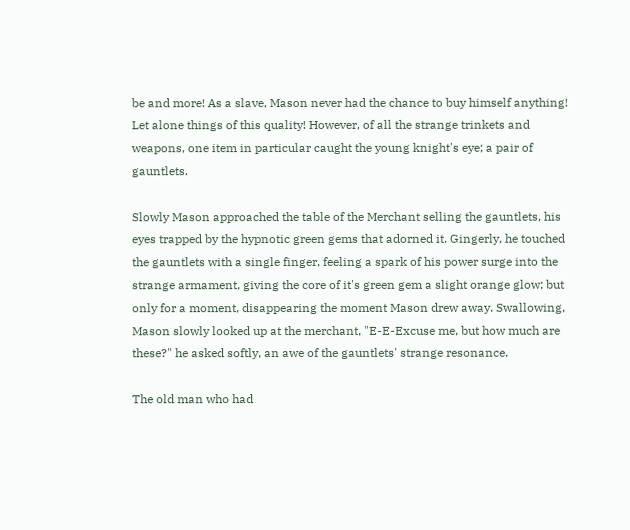be and more! As a slave, Mason never had the chance to buy himself anything! Let alone things of this quality! However, of all the strange trinkets and weapons, one item in particular caught the young knight's eye; a pair of gauntlets.

Slowly Mason approached the table of the Merchant selling the gauntlets, his eyes trapped by the hypnotic green gems that adorned it. Gingerly, he touched the gauntlets with a single finger, feeling a spark of his power surge into the strange armament, giving the core of it's green gem a slight orange glow; but only for a moment, disappearing the moment Mason drew away. Swallowing, Mason slowly looked up at the merchant, "E-E-Excuse me, but how much are these?" he asked softly, an awe of the gauntlets' strange resonance.

The old man who had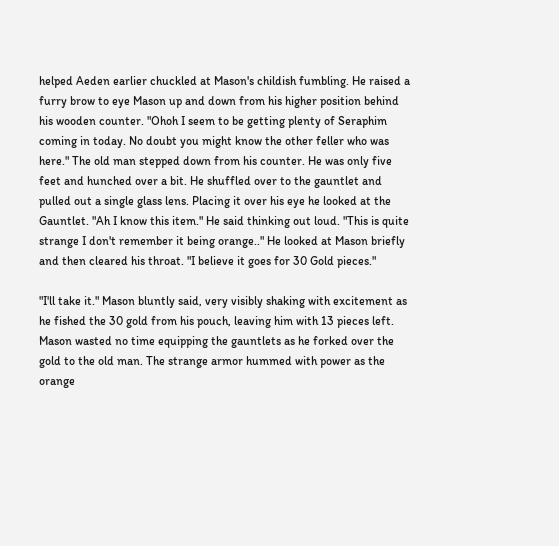helped Aeden earlier chuckled at Mason's childish fumbling. He raised a furry brow to eye Mason up and down from his higher position behind his wooden counter. "Ohoh I seem to be getting plenty of Seraphim coming in today. No doubt you might know the other feller who was here." The old man stepped down from his counter. He was only five feet and hunched over a bit. He shuffled over to the gauntlet and pulled out a single glass lens. Placing it over his eye he looked at the Gauntlet. "Ah I know this item." He said thinking out loud. "This is quite strange I don't remember it being orange.." He looked at Mason briefly and then cleared his throat. "I believe it goes for 30 Gold pieces."

"I'll take it." Mason bluntly said, very visibly shaking with excitement as he fished the 30 gold from his pouch, leaving him with 13 pieces left. Mason wasted no time equipping the gauntlets as he forked over the gold to the old man. The strange armor hummed with power as the orange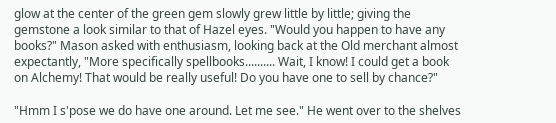glow at the center of the green gem slowly grew little by little; giving the gemstone a look similar to that of Hazel eyes. "Would you happen to have any books?" Mason asked with enthusiasm, looking back at the Old merchant almost expectantly, "More specifically spellbooks.......... Wait, I know! I could get a book on Alchemy! That would be really useful! Do you have one to sell by chance?"

"Hmm I s'pose we do have one around. Let me see." He went over to the shelves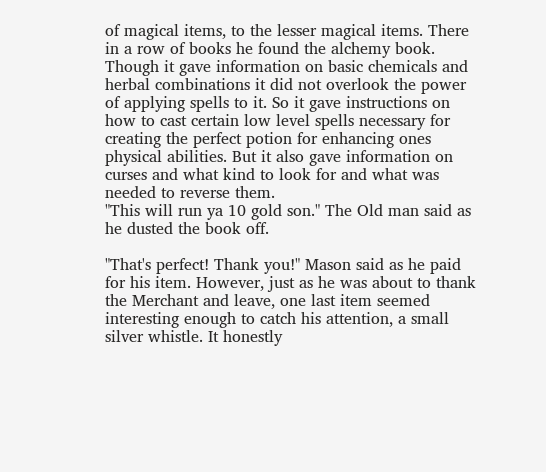of magical items, to the lesser magical items. There in a row of books he found the alchemy book. Though it gave information on basic chemicals and herbal combinations it did not overlook the power of applying spells to it. So it gave instructions on how to cast certain low level spells necessary for creating the perfect potion for enhancing ones physical abilities. But it also gave information on curses and what kind to look for and what was needed to reverse them.
"This will run ya 10 gold son." The Old man said as he dusted the book off.

"That's perfect! Thank you!" Mason said as he paid for his item. However, just as he was about to thank the Merchant and leave, one last item seemed interesting enough to catch his attention, a small silver whistle. It honestly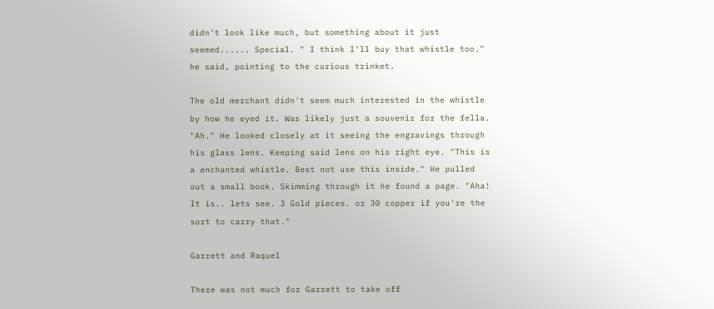didn't look like much, but something about it just seemed...... Special. " I think I'll buy that whistle too." he said, pointing to the curious trinket.

The old merchant didn't seem much interested in the whistle by how he eyed it. Was likely just a souvenir for the fella. "Ah." He looked closely at it seeing the engravings through his glass lens. Keeping said lens on his right eye. "This is a enchanted whistle. Best not use this inside." He pulled out a small book. Skimming through it he found a page. "Aha! It is.. lets see. 3 Gold pieces. or 30 copper if you're the sort to carry that."

Garrett and Raquel

There was not much for Garrett to take off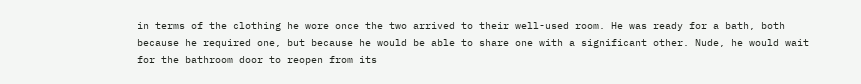in terms of the clothing he wore once the two arrived to their well-used room. He was ready for a bath, both because he required one, but because he would be able to share one with a significant other. Nude, he would wait for the bathroom door to reopen from its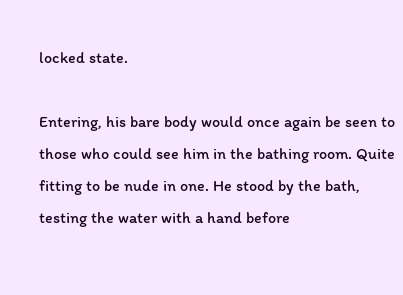locked state.

Entering, his bare body would once again be seen to those who could see him in the bathing room. Quite fitting to be nude in one. He stood by the bath, testing the water with a hand before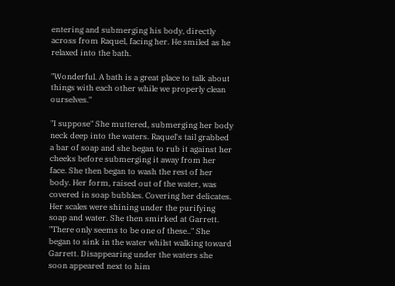entering and submerging his body, directly across from Raquel, facing her. He smiled as he relaxed into the bath.

"Wonderful. A bath is a great place to talk about things with each other while we properly clean ourselves."

"I suppose" She muttered, submerging her body neck deep into the waters. Raquel's tail grabbed a bar of soap and she began to rub it against her cheeks before submerging it away from her face. She then began to wash the rest of her body. Her form, raised out of the water, was covered in soap bubbles. Covering her delicates. Her scales were shining under the purifying soap and water. She then smirked at Garrett. "There only seems to be one of these.." She began to sink in the water whilst walking toward Garrett. Disappearing under the waters she soon appeared next to him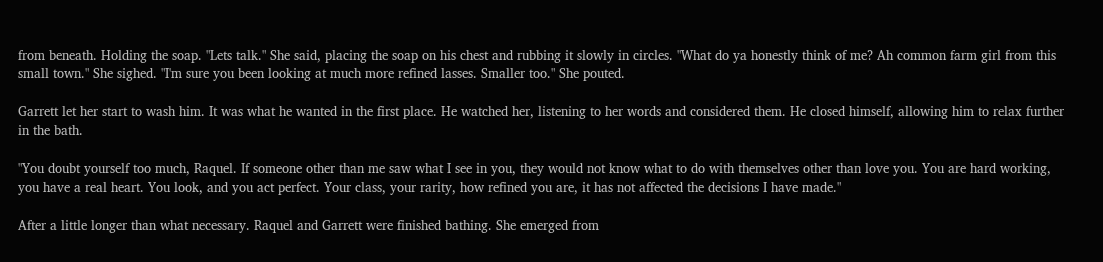from beneath. Holding the soap. "Lets talk." She said, placing the soap on his chest and rubbing it slowly in circles. "What do ya honestly think of me? Ah common farm girl from this small town." She sighed. "I'm sure you been looking at much more refined lasses. Smaller too." She pouted.

Garrett let her start to wash him. It was what he wanted in the first place. He watched her, listening to her words and considered them. He closed himself, allowing him to relax further in the bath.

"You doubt yourself too much, Raquel. If someone other than me saw what I see in you, they would not know what to do with themselves other than love you. You are hard working, you have a real heart. You look, and you act perfect. Your class, your rarity, how refined you are, it has not affected the decisions I have made."

After a little longer than what necessary. Raquel and Garrett were finished bathing. She emerged from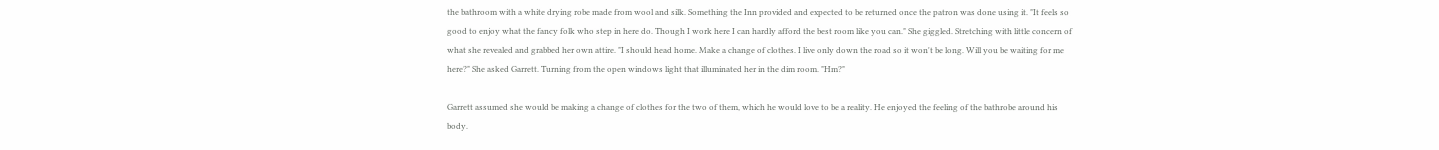the bathroom with a white drying robe made from wool and silk. Something the Inn provided and expected to be returned once the patron was done using it. "It feels so good to enjoy what the fancy folk who step in here do. Though I work here I can hardly afford the best room like you can." She giggled. Stretching with little concern of what she revealed and grabbed her own attire. "I should head home. Make a change of clothes. I live only down the road so it won't be long. Will you be waiting for me here?" She asked Garrett. Turning from the open windows light that illuminated her in the dim room. "Hm?"

Garrett assumed she would be making a change of clothes for the two of them, which he would love to be a reality. He enjoyed the feeling of the bathrobe around his body.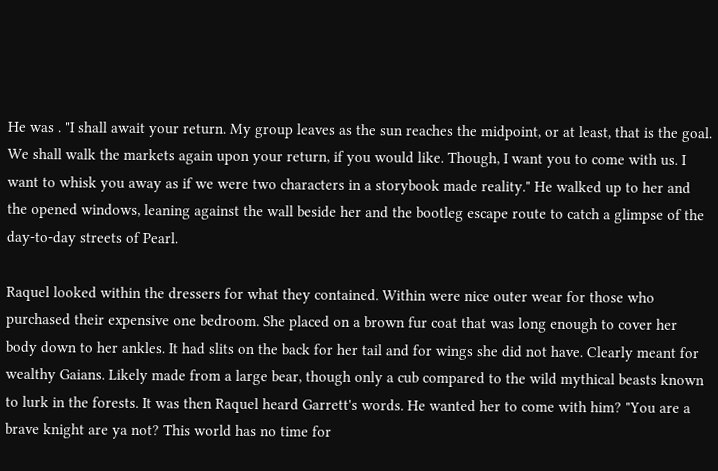He was . "I shall await your return. My group leaves as the sun reaches the midpoint, or at least, that is the goal. We shall walk the markets again upon your return, if you would like. Though, I want you to come with us. I want to whisk you away as if we were two characters in a storybook made reality." He walked up to her and the opened windows, leaning against the wall beside her and the bootleg escape route to catch a glimpse of the day-to-day streets of Pearl.

Raquel looked within the dressers for what they contained. Within were nice outer wear for those who purchased their expensive one bedroom. She placed on a brown fur coat that was long enough to cover her body down to her ankles. It had slits on the back for her tail and for wings she did not have. Clearly meant for wealthy Gaians. Likely made from a large bear, though only a cub compared to the wild mythical beasts known to lurk in the forests. It was then Raquel heard Garrett's words. He wanted her to come with him? "You are a brave knight are ya not? This world has no time for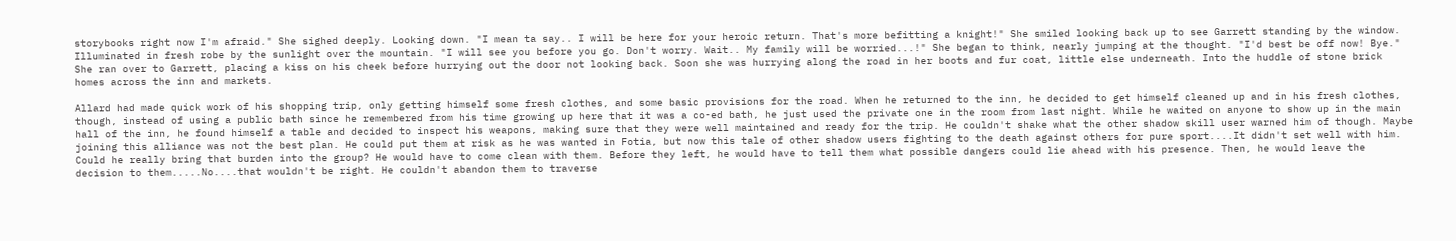storybooks right now I'm afraid." She sighed deeply. Looking down. "I mean ta say.. I will be here for your heroic return. That's more befitting a knight!" She smiled looking back up to see Garrett standing by the window. Illuminated in fresh robe by the sunlight over the mountain. "I will see you before you go. Don't worry. Wait.. My family will be worried...!" She began to think, nearly jumping at the thought. "I'd best be off now! Bye." She ran over to Garrett, placing a kiss on his cheek before hurrying out the door not looking back. Soon she was hurrying along the road in her boots and fur coat, little else underneath. Into the huddle of stone brick homes across the inn and markets.

Allard had made quick work of his shopping trip, only getting himself some fresh clothes, and some basic provisions for the road. When he returned to the inn, he decided to get himself cleaned up and in his fresh clothes, though, instead of using a public bath since he remembered from his time growing up here that it was a co-ed bath, he just used the private one in the room from last night. While he waited on anyone to show up in the main hall of the inn, he found himself a table and decided to inspect his weapons, making sure that they were well maintained and ready for the trip. He couldn't shake what the other shadow skill user warned him of though. Maybe joining this alliance was not the best plan. He could put them at risk as he was wanted in Fotia, but now this tale of other shadow users fighting to the death against others for pure sport....It didn't set well with him. Could he really bring that burden into the group? He would have to come clean with them. Before they left, he would have to tell them what possible dangers could lie ahead with his presence. Then, he would leave the decision to them.....No....that wouldn't be right. He couldn't abandon them to traverse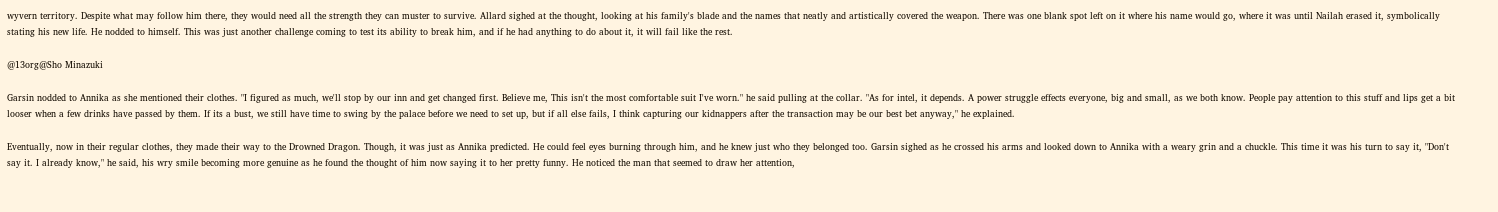wyvern territory. Despite what may follow him there, they would need all the strength they can muster to survive. Allard sighed at the thought, looking at his family's blade and the names that neatly and artistically covered the weapon. There was one blank spot left on it where his name would go, where it was until Nailah erased it, symbolically stating his new life. He nodded to himself. This was just another challenge coming to test its ability to break him, and if he had anything to do about it, it will fail like the rest.

@13org@Sho Minazuki

Garsin nodded to Annika as she mentioned their clothes. "I figured as much, we'll stop by our inn and get changed first. Believe me, This isn't the most comfortable suit I've worn." he said pulling at the collar. "As for intel, it depends. A power struggle effects everyone, big and small, as we both know. People pay attention to this stuff and lips get a bit looser when a few drinks have passed by them. If its a bust, we still have time to swing by the palace before we need to set up, but if all else fails, I think capturing our kidnappers after the transaction may be our best bet anyway," he explained.

Eventually, now in their regular clothes, they made their way to the Drowned Dragon. Though, it was just as Annika predicted. He could feel eyes burning through him, and he knew just who they belonged too. Garsin sighed as he crossed his arms and looked down to Annika with a weary grin and a chuckle. This time it was his turn to say it, "Don't say it. I already know," he said, his wry smile becoming more genuine as he found the thought of him now saying it to her pretty funny. He noticed the man that seemed to draw her attention,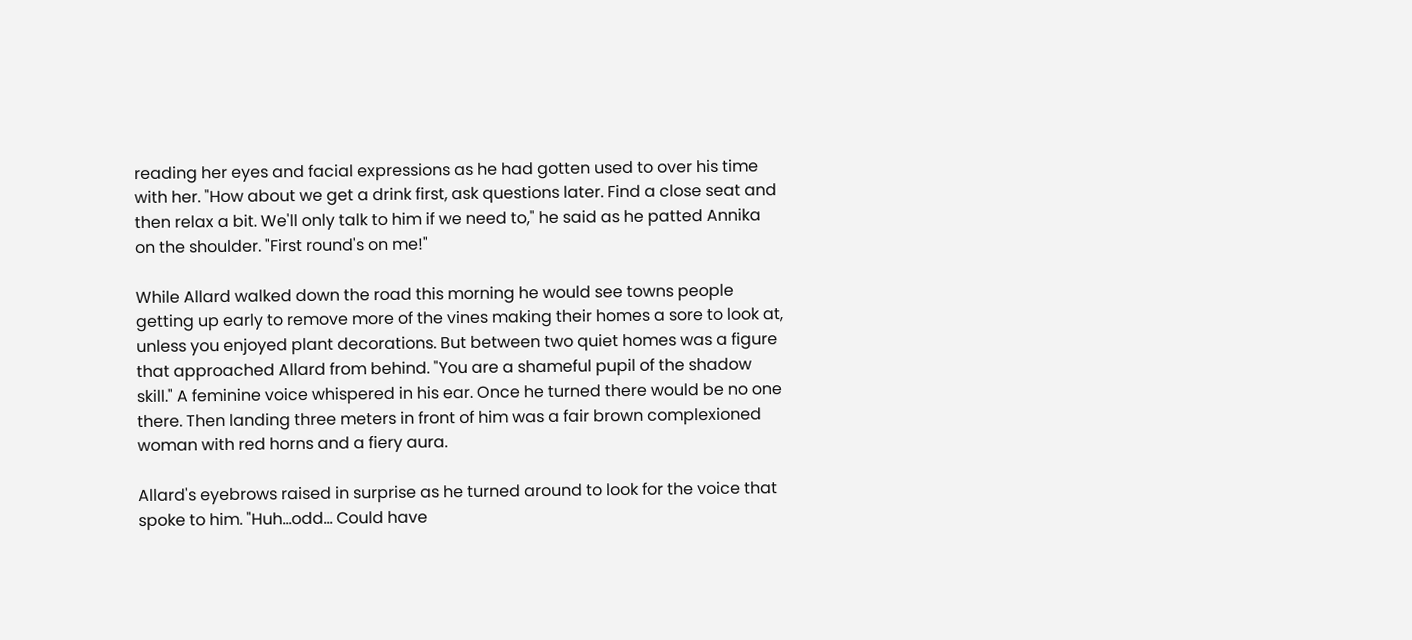reading her eyes and facial expressions as he had gotten used to over his time with her. "How about we get a drink first, ask questions later. Find a close seat and then relax a bit. We'll only talk to him if we need to," he said as he patted Annika on the shoulder. "First round's on me!"

While Allard walked down the road this morning he would see towns people getting up early to remove more of the vines making their homes a sore to look at, unless you enjoyed plant decorations. But between two quiet homes was a figure that approached Allard from behind. "You are a shameful pupil of the shadow skill." A feminine voice whispered in his ear. Once he turned there would be no one there. Then landing three meters in front of him was a fair brown complexioned woman with red horns and a fiery aura.

Allard's eyebrows raised in surprise as he turned around to look for the voice that spoke to him. "Huh...odd... Could have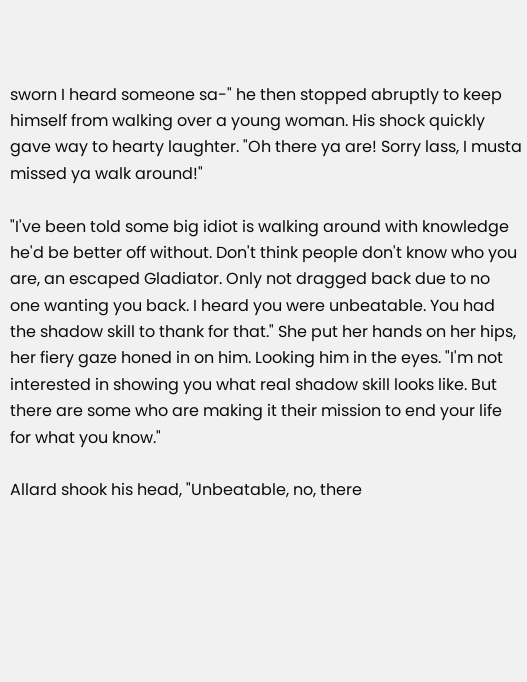sworn I heard someone sa-" he then stopped abruptly to keep himself from walking over a young woman. His shock quickly gave way to hearty laughter. "Oh there ya are! Sorry lass, I musta missed ya walk around!"

"I've been told some big idiot is walking around with knowledge he'd be better off without. Don't think people don't know who you are, an escaped Gladiator. Only not dragged back due to no one wanting you back. I heard you were unbeatable. You had the shadow skill to thank for that." She put her hands on her hips, her fiery gaze honed in on him. Looking him in the eyes. "I'm not interested in showing you what real shadow skill looks like. But there are some who are making it their mission to end your life for what you know."

Allard shook his head, "Unbeatable, no, there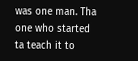was one man. Tha one who started ta teach it to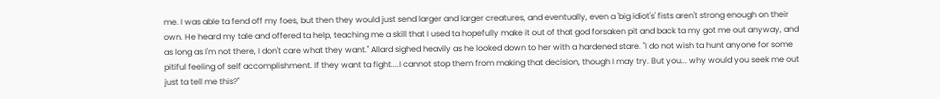me. I was able ta fend off my foes, but then they would just send larger and larger creatures, and eventually, even a 'big idiot's' fists aren't strong enough on their own. He heard my tale and offered ta help, teaching me a skill that I used ta hopefully make it out of that god forsaken pit and back ta my got me out anyway, and as long as I'm not there, I don't care what they want." Allard sighed heavily as he looked down to her with a hardened stare. "I do not wish ta hunt anyone for some pitiful feeling of self accomplishment. If they want ta fight....I cannot stop them from making that decision, though I may try. But you... why would you seek me out just ta tell me this?"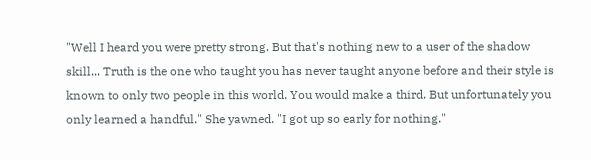"Well I heard you were pretty strong. But that's nothing new to a user of the shadow skill... Truth is the one who taught you has never taught anyone before and their style is known to only two people in this world. You would make a third. But unfortunately you only learned a handful." She yawned. "I got up so early for nothing."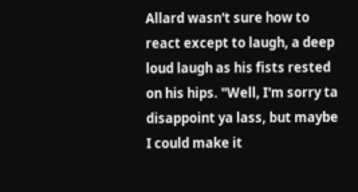Allard wasn't sure how to react except to laugh, a deep loud laugh as his fists rested on his hips. "Well, I'm sorry ta disappoint ya lass, but maybe I could make it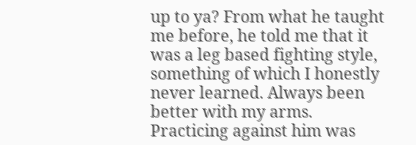up to ya? From what he taught me before, he told me that it was a leg based fighting style, something of which I honestly never learned. Always been better with my arms. Practicing against him was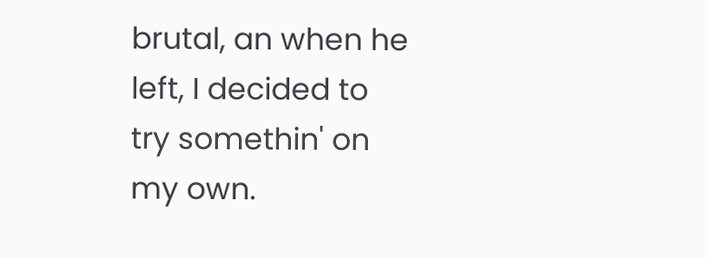brutal, an when he left, I decided to try somethin' on my own.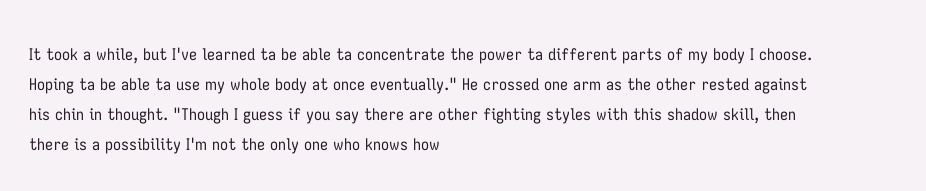It took a while, but I've learned ta be able ta concentrate the power ta different parts of my body I choose. Hoping ta be able ta use my whole body at once eventually." He crossed one arm as the other rested against his chin in thought. "Though I guess if you say there are other fighting styles with this shadow skill, then there is a possibility I'm not the only one who knows how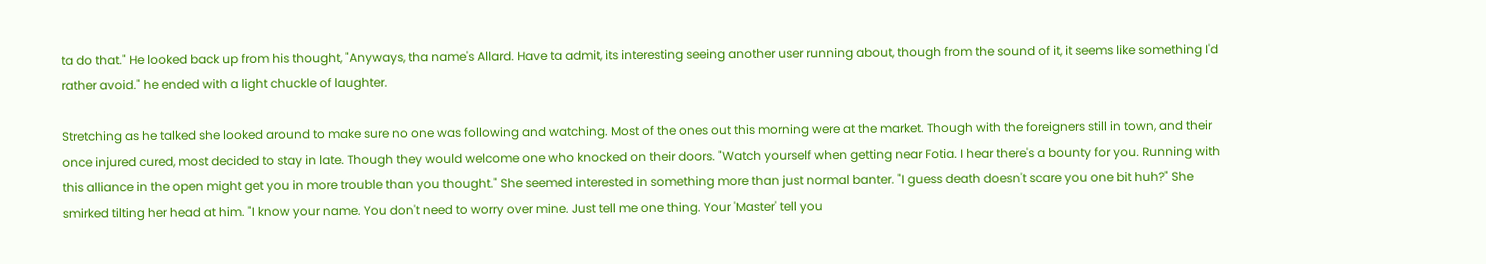ta do that." He looked back up from his thought, "Anyways, tha name's Allard. Have ta admit, its interesting seeing another user running about, though from the sound of it, it seems like something I'd rather avoid." he ended with a light chuckle of laughter.

Stretching as he talked she looked around to make sure no one was following and watching. Most of the ones out this morning were at the market. Though with the foreigners still in town, and their once injured cured, most decided to stay in late. Though they would welcome one who knocked on their doors. "Watch yourself when getting near Fotia. I hear there's a bounty for you. Running with this alliance in the open might get you in more trouble than you thought." She seemed interested in something more than just normal banter. "I guess death doesn't scare you one bit huh?" She smirked tilting her head at him. "I know your name. You don't need to worry over mine. Just tell me one thing. Your 'Master' tell you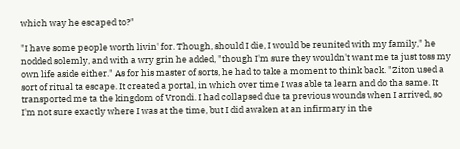which way he escaped to?"

"I have some people worth livin' for. Though, should I die, I would be reunited with my family," he nodded solemly, and with a wry grin he added, "though I'm sure they wouldn't want me ta just toss my own life aside either." As for his master of sorts, he had to take a moment to think back. "Ziton used a sort of ritual ta escape. It created a portal, in which over time I was able ta learn and do tha same. It transported me ta the kingdom of Vrondi. I had collapsed due ta previous wounds when I arrived, so I'm not sure exactly where I was at the time, but I did awaken at an infirmary in the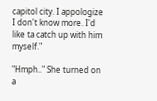capitol city. I appologize I don't know more. I'd like ta catch up with him myself."

"Hmph.." She turned on a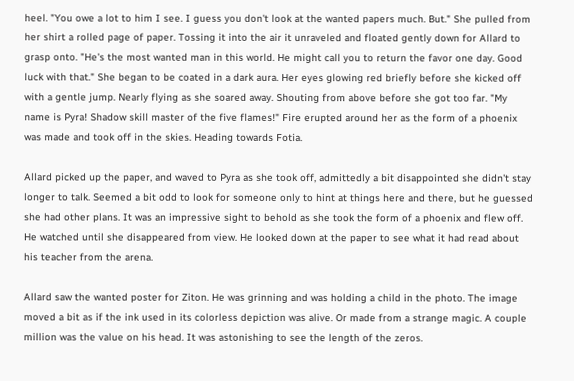heel. "You owe a lot to him I see. I guess you don't look at the wanted papers much. But." She pulled from her shirt a rolled page of paper. Tossing it into the air it unraveled and floated gently down for Allard to grasp onto. "He's the most wanted man in this world. He might call you to return the favor one day. Good luck with that." She began to be coated in a dark aura. Her eyes glowing red briefly before she kicked off with a gentle jump. Nearly flying as she soared away. Shouting from above before she got too far. "My name is Pyra! Shadow skill master of the five flames!" Fire erupted around her as the form of a phoenix was made and took off in the skies. Heading towards Fotia.

Allard picked up the paper, and waved to Pyra as she took off, admittedly a bit disappointed she didn't stay longer to talk. Seemed a bit odd to look for someone only to hint at things here and there, but he guessed she had other plans. It was an impressive sight to behold as she took the form of a phoenix and flew off. He watched until she disappeared from view. He looked down at the paper to see what it had read about his teacher from the arena.

Allard saw the wanted poster for Ziton. He was grinning and was holding a child in the photo. The image moved a bit as if the ink used in its colorless depiction was alive. Or made from a strange magic. A couple million was the value on his head. It was astonishing to see the length of the zeros.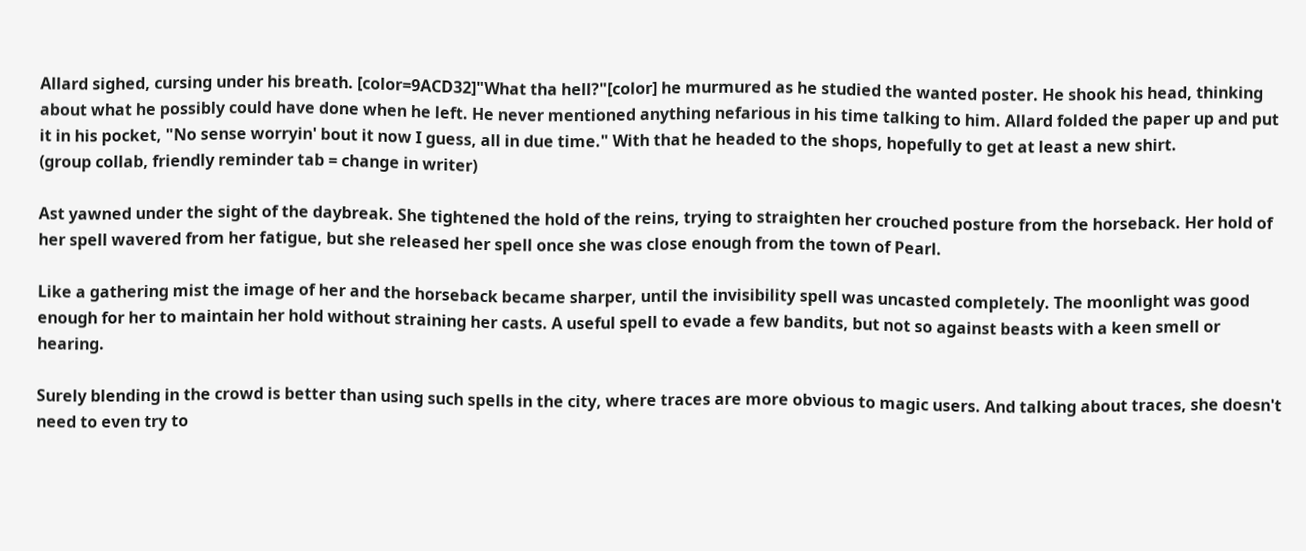Allard sighed, cursing under his breath. [color=9ACD32]"What tha hell?"[color] he murmured as he studied the wanted poster. He shook his head, thinking about what he possibly could have done when he left. He never mentioned anything nefarious in his time talking to him. Allard folded the paper up and put it in his pocket, "No sense worryin' bout it now I guess, all in due time." With that he headed to the shops, hopefully to get at least a new shirt.
(group collab, friendly reminder tab = change in writer)

Ast yawned under the sight of the daybreak. She tightened the hold of the reins, trying to straighten her crouched posture from the horseback. Her hold of her spell wavered from her fatigue, but she released her spell once she was close enough from the town of Pearl.

Like a gathering mist the image of her and the horseback became sharper, until the invisibility spell was uncasted completely. The moonlight was good enough for her to maintain her hold without straining her casts. A useful spell to evade a few bandits, but not so against beasts with a keen smell or hearing.

Surely blending in the crowd is better than using such spells in the city, where traces are more obvious to magic users. And talking about traces, she doesn't need to even try to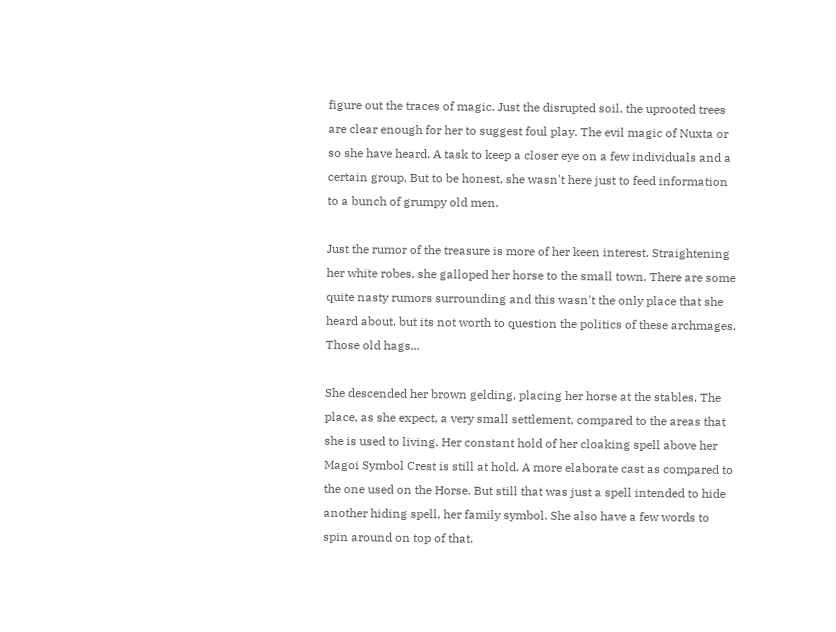figure out the traces of magic. Just the disrupted soil, the uprooted trees are clear enough for her to suggest foul play. The evil magic of Nuxta or so she have heard. A task to keep a closer eye on a few individuals and a certain group, But to be honest, she wasn't here just to feed information to a bunch of grumpy old men.

Just the rumor of the treasure is more of her keen interest. Straightening her white robes, she galloped her horse to the small town. There are some quite nasty rumors surrounding and this wasn't the only place that she heard about. but its not worth to question the politics of these archmages. Those old hags...

She descended her brown gelding, placing her horse at the stables. The place, as she expect, a very small settlement, compared to the areas that she is used to living. Her constant hold of her cloaking spell above her Magoi Symbol Crest is still at hold. A more elaborate cast as compared to the one used on the Horse. But still that was just a spell intended to hide another hiding spell, her family symbol. She also have a few words to spin around on top of that.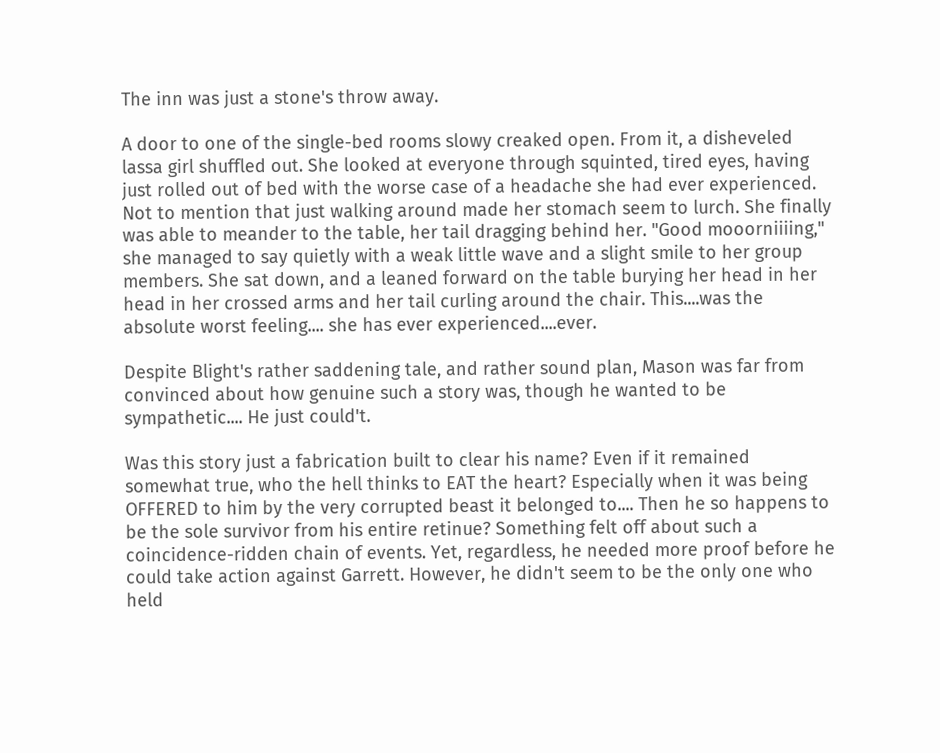The inn was just a stone's throw away.

A door to one of the single-bed rooms slowy creaked open. From it, a disheveled lassa girl shuffled out. She looked at everyone through squinted, tired eyes, having just rolled out of bed with the worse case of a headache she had ever experienced. Not to mention that just walking around made her stomach seem to lurch. She finally was able to meander to the table, her tail dragging behind her. "Good mooorniiiing," she managed to say quietly with a weak little wave and a slight smile to her group members. She sat down, and a leaned forward on the table burying her head in her head in her crossed arms and her tail curling around the chair. This....was the absolute worst feeling.... she has ever experienced....ever.

Despite Blight's rather saddening tale, and rather sound plan, Mason was far from convinced about how genuine such a story was, though he wanted to be sympathetic.... He just could't.

Was this story just a fabrication built to clear his name? Even if it remained somewhat true, who the hell thinks to EAT the heart? Especially when it was being OFFERED to him by the very corrupted beast it belonged to.... Then he so happens to be the sole survivor from his entire retinue? Something felt off about such a coincidence-ridden chain of events. Yet, regardless, he needed more proof before he could take action against Garrett. However, he didn't seem to be the only one who held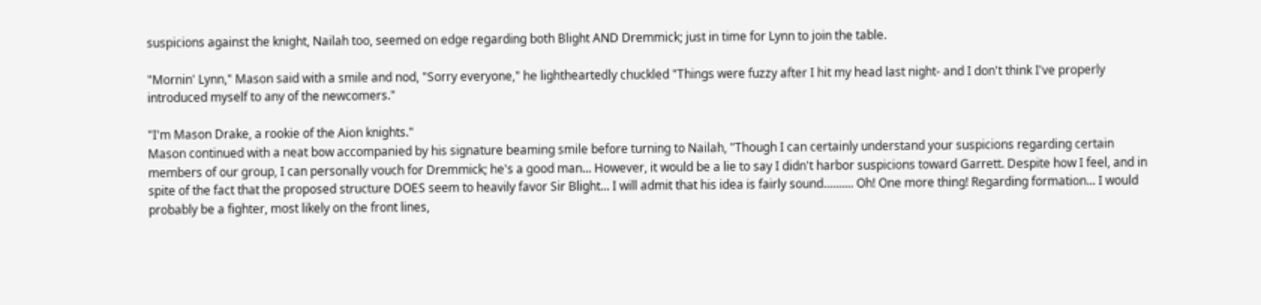suspicions against the knight, Nailah too, seemed on edge regarding both Blight AND Dremmick; just in time for Lynn to join the table.

"Mornin' Lynn," Mason said with a smile and nod, "Sorry everyone," he lightheartedly chuckled "Things were fuzzy after I hit my head last night- and I don't think I've properly introduced myself to any of the newcomers."

"I'm Mason Drake, a rookie of the Aion knights."
Mason continued with a neat bow accompanied by his signature beaming smile before turning to Nailah, "Though I can certainly understand your suspicions regarding certain members of our group, I can personally vouch for Dremmick; he's a good man... However, it would be a lie to say I didn't harbor suspicions toward Garrett. Despite how I feel, and in spite of the fact that the proposed structure DOES seem to heavily favor Sir Blight... I will admit that his idea is fairly sound.......... Oh! One more thing! Regarding formation... I would probably be a fighter, most likely on the front lines,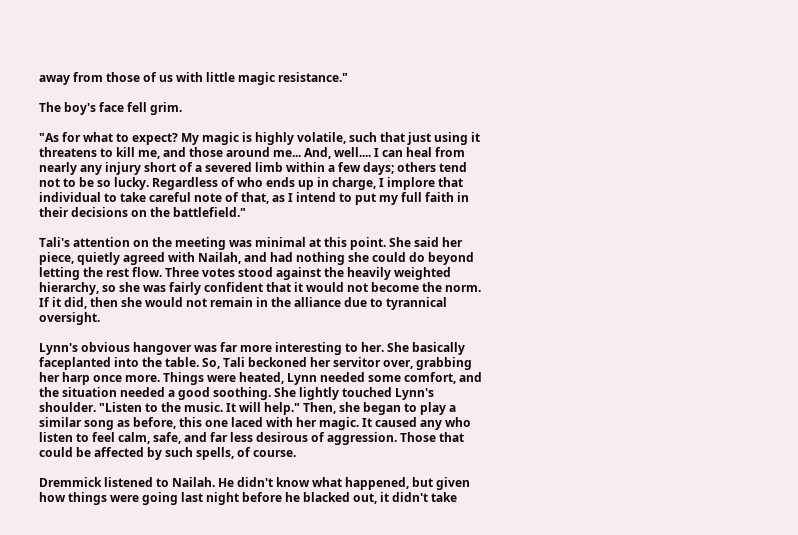away from those of us with little magic resistance."

The boy's face fell grim.

"As for what to expect? My magic is highly volatile, such that just using it threatens to kill me, and those around me... And, well.... I can heal from nearly any injury short of a severed limb within a few days; others tend not to be so lucky. Regardless of who ends up in charge, I implore that individual to take careful note of that, as I intend to put my full faith in their decisions on the battlefield."

Tali's attention on the meeting was minimal at this point. She said her piece, quietly agreed with Nailah, and had nothing she could do beyond letting the rest flow. Three votes stood against the heavily weighted hierarchy, so she was fairly confident that it would not become the norm. If it did, then she would not remain in the alliance due to tyrannical oversight.

Lynn's obvious hangover was far more interesting to her. She basically faceplanted into the table. So, Tali beckoned her servitor over, grabbing her harp once more. Things were heated, Lynn needed some comfort, and the situation needed a good soothing. She lightly touched Lynn's shoulder. "Listen to the music. It will help." Then, she began to play a similar song as before, this one laced with her magic. It caused any who listen to feel calm, safe, and far less desirous of aggression. Those that could be affected by such spells, of course.

Dremmick listened to Nailah. He didn't know what happened, but given how things were going last night before he blacked out, it didn't take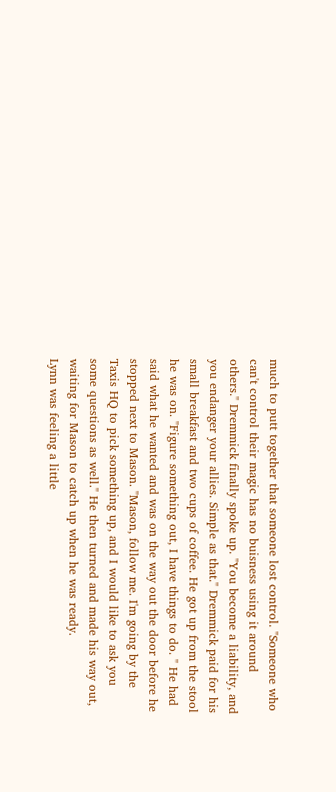much to putt together that someone lost control. "Someone who can't control their magic has no buisness using it around others." Dremmick finally spoke up. "You become a liability, and you endanger your allies. Simple as that." Dremmick paid for his small breakfast and two cups of coffee. He got up from the stool he was on. "Figure something out, I have things to do. " He had said what he wanted and was on the way out the door before he stopped next to Mason. "Mason, follow me. I'm going by the Taxis HQ to pick something up, and I would like to ask you some questions as well." He then turned and made his way out, waiting for Mason to catch up when he was ready.
Lynn was feeling a little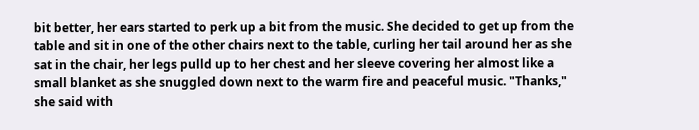bit better, her ears started to perk up a bit from the music. She decided to get up from the table and sit in one of the other chairs next to the table, curling her tail around her as she sat in the chair, her legs pulld up to her chest and her sleeve covering her almost like a small blanket as she snuggled down next to the warm fire and peaceful music. "Thanks," she said with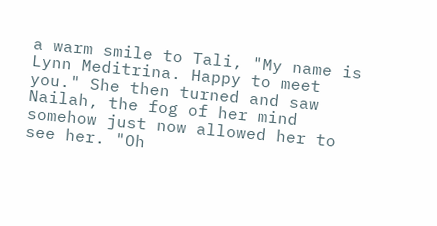a warm smile to Tali, "My name is Lynn Meditrina. Happy to meet you." She then turned and saw Nailah, the fog of her mind somehow just now allowed her to see her. "Oh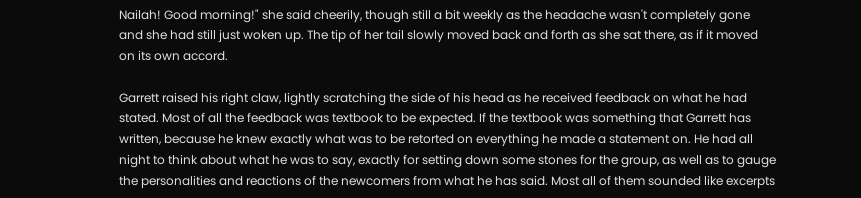Nailah! Good morning!" she said cheerily, though still a bit weekly as the headache wasn't completely gone and she had still just woken up. The tip of her tail slowly moved back and forth as she sat there, as if it moved on its own accord.

Garrett raised his right claw, lightly scratching the side of his head as he received feedback on what he had stated. Most of all the feedback was textbook to be expected. If the textbook was something that Garrett has written, because he knew exactly what was to be retorted on everything he made a statement on. He had all night to think about what he was to say, exactly for setting down some stones for the group, as well as to gauge the personalities and reactions of the newcomers from what he has said. Most all of them sounded like excerpts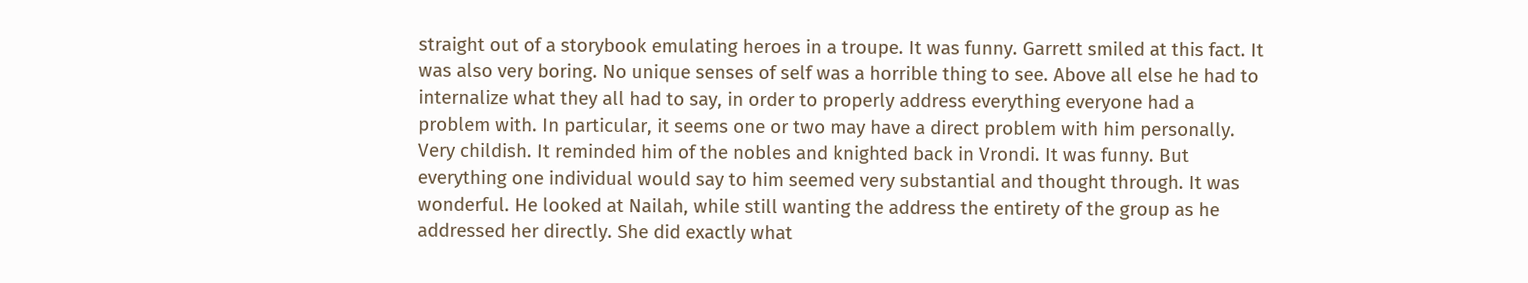straight out of a storybook emulating heroes in a troupe. It was funny. Garrett smiled at this fact. It was also very boring. No unique senses of self was a horrible thing to see. Above all else he had to internalize what they all had to say, in order to properly address everything everyone had a problem with. In particular, it seems one or two may have a direct problem with him personally. Very childish. It reminded him of the nobles and knighted back in Vrondi. It was funny. But everything one individual would say to him seemed very substantial and thought through. It was wonderful. He looked at Nailah, while still wanting the address the entirety of the group as he addressed her directly. She did exactly what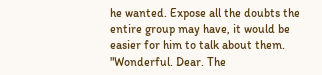he wanted. Expose all the doubts the entire group may have, it would be easier for him to talk about them.
"Wonderful. Dear. The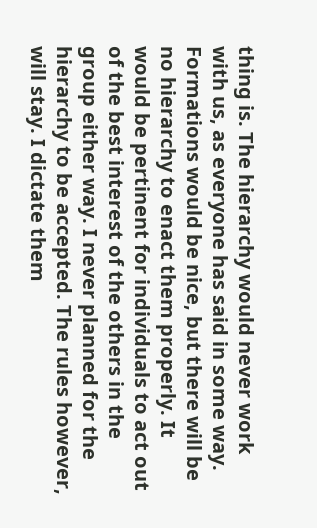thing is. The hierarchy would never work with us, as everyone has said in some way. Formations would be nice, but there will be no hierarchy to enact them properly. It would be pertinent for individuals to act out of the best interest of the others in the group either way. I never planned for the hierarchy to be accepted. The rules however, will stay. I dictate them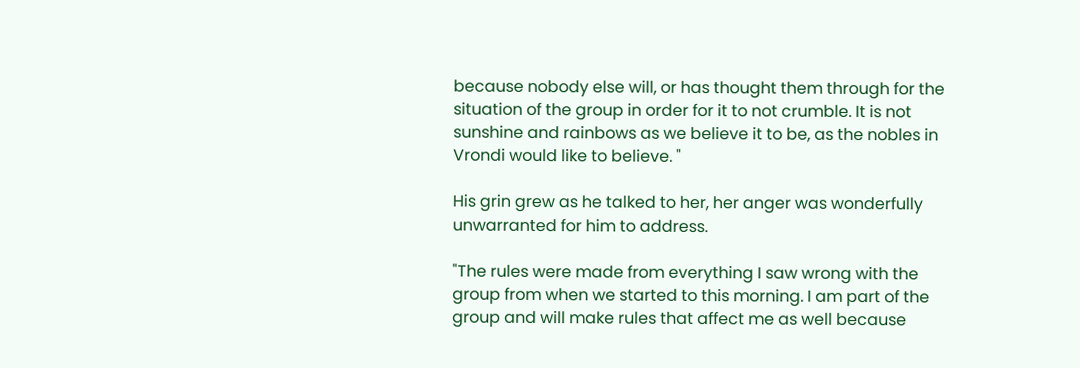because nobody else will, or has thought them through for the situation of the group in order for it to not crumble. It is not sunshine and rainbows as we believe it to be, as the nobles in Vrondi would like to believe. "

His grin grew as he talked to her, her anger was wonderfully unwarranted for him to address.

"The rules were made from everything I saw wrong with the group from when we started to this morning. I am part of the group and will make rules that affect me as well because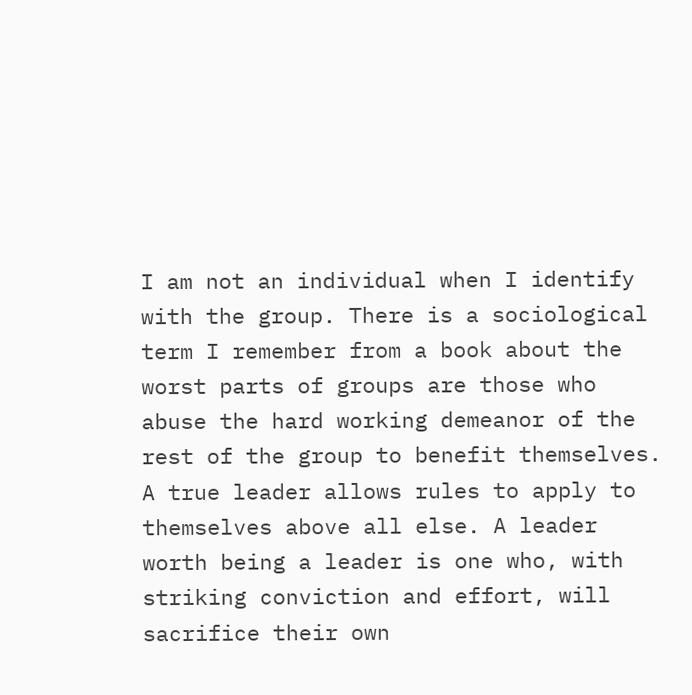I am not an individual when I identify with the group. There is a sociological term I remember from a book about the worst parts of groups are those who abuse the hard working demeanor of the rest of the group to benefit themselves. A true leader allows rules to apply to themselves above all else. A leader worth being a leader is one who, with striking conviction and effort, will sacrifice their own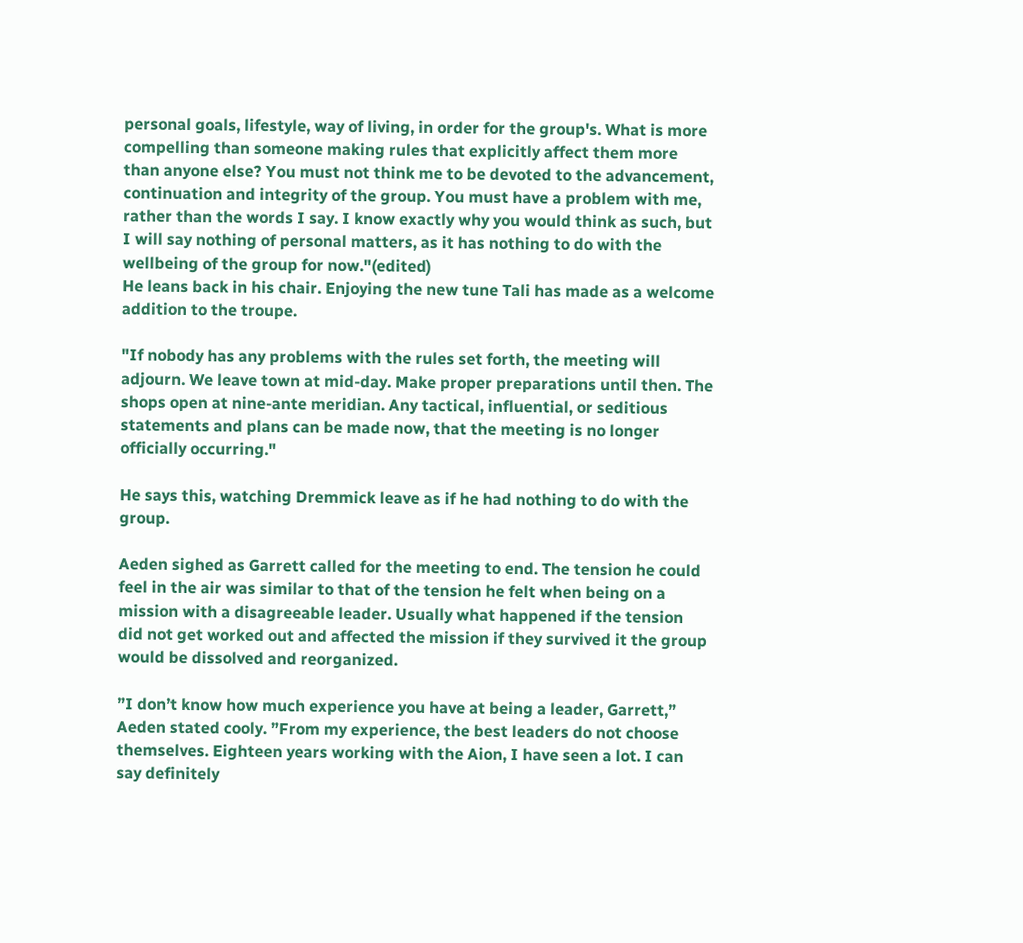personal goals, lifestyle, way of living, in order for the group's. What is more compelling than someone making rules that explicitly affect them more than anyone else? You must not think me to be devoted to the advancement, continuation and integrity of the group. You must have a problem with me, rather than the words I say. I know exactly why you would think as such, but I will say nothing of personal matters, as it has nothing to do with the wellbeing of the group for now."(edited)
He leans back in his chair. Enjoying the new tune Tali has made as a welcome addition to the troupe.

"If nobody has any problems with the rules set forth, the meeting will adjourn. We leave town at mid-day. Make proper preparations until then. The shops open at nine-ante meridian. Any tactical, influential, or seditious statements and plans can be made now, that the meeting is no longer officially occurring."

He says this, watching Dremmick leave as if he had nothing to do with the group.

Aeden sighed as Garrett called for the meeting to end. The tension he could feel in the air was similar to that of the tension he felt when being on a mission with a disagreeable leader. Usually what happened if the tension did not get worked out and affected the mission if they survived it the group would be dissolved and reorganized.

”I don’t know how much experience you have at being a leader, Garrett,” Aeden stated cooly. ”From my experience, the best leaders do not choose themselves. Eighteen years working with the Aion, I have seen a lot. I can say definitely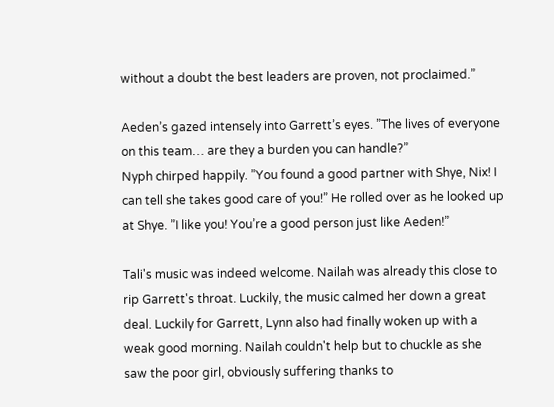without a doubt the best leaders are proven, not proclaimed.”

Aeden’s gazed intensely into Garrett’s eyes. ”The lives of everyone on this team… are they a burden you can handle?”
Nyph chirped happily. ”You found a good partner with Shye, Nix! I can tell she takes good care of you!” He rolled over as he looked up at Shye. ”I like you! You’re a good person just like Aeden!”

Tali's music was indeed welcome. Nailah was already this close to rip Garrett's throat. Luckily, the music calmed her down a great deal. Luckily for Garrett, Lynn also had finally woken up with a weak good morning. Nailah couldn't help but to chuckle as she saw the poor girl, obviously suffering thanks to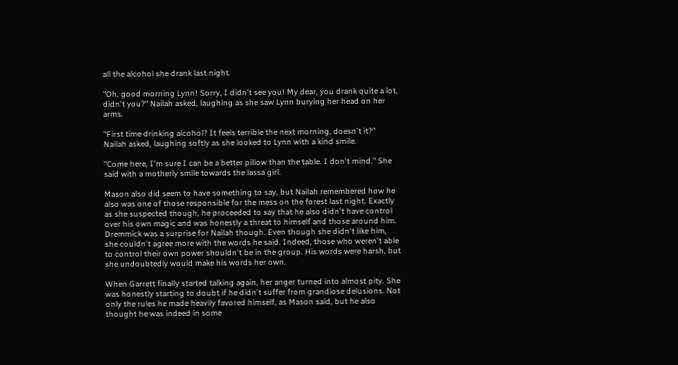all the alcohol she drank last night.

"Oh, good morning Lynn! Sorry, I didn't see you! My dear, you drank quite a lot, didn't you?" Nailah asked, laughing as she saw Lynn burying her head on her arms.

"First time drinking alcohol? It feels terrible the next morning, doesn't it?" Nailah asked, laughing softly as she looked to Lynn with a kind smile.

"Come here, I'm sure I can be a better pillow than the table. I don't mind." She said with a motherly smile towards the lassa girl.

Mason also did seem to have something to say, but Nailah remembered how he also was one of those responsible for the mess on the forest last night. Exactly as she suspected though, he proceeded to say that he also didn't have control over his own magic and was honestly a threat to himself and those around him.
Dremmick was a surprise for Nailah though. Even though she didn't like him, she couldn't agree more with the words he said. Indeed, those who weren't able to control their own power shouldn't be in the group. His words were harsh, but she undoubtedly would make his words her own.

When Garrett finally started talking again, her anger turned into almost pity. She was honestly starting to doubt if he didn't suffer from grandiose delusions. Not only the rules he made heavily favored himself, as Mason said, but he also thought he was indeed in some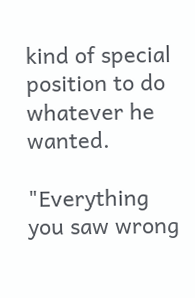kind of special position to do whatever he wanted.

"Everything you saw wrong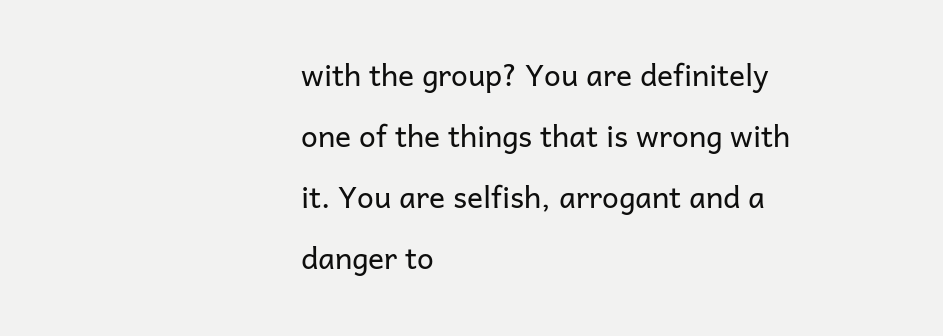with the group? You are definitely one of the things that is wrong with it. You are selfish, arrogant and a danger to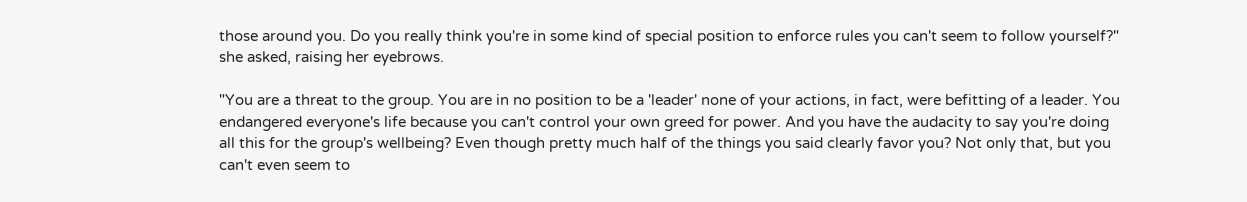those around you. Do you really think you're in some kind of special position to enforce rules you can't seem to follow yourself?" she asked, raising her eyebrows.

"You are a threat to the group. You are in no position to be a 'leader' none of your actions, in fact, were befitting of a leader. You endangered everyone's life because you can't control your own greed for power. And you have the audacity to say you're doing all this for the group's wellbeing? Even though pretty much half of the things you said clearly favor you? Not only that, but you can't even seem to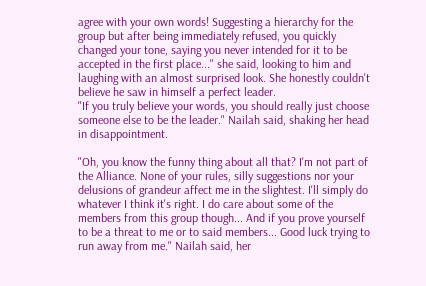agree with your own words! Suggesting a hierarchy for the group but after being immediately refused, you quickly changed your tone, saying you never intended for it to be accepted in the first place..." she said, looking to him and laughing with an almost surprised look. She honestly couldn't believe he saw in himself a perfect leader.
"If you truly believe your words, you should really just choose someone else to be the leader." Nailah said, shaking her head in disappointment.

"Oh, you know the funny thing about all that? I'm not part of the Alliance. None of your rules, silly suggestions nor your delusions of grandeur affect me in the slightest. I'll simply do whatever I think it's right. I do care about some of the members from this group though... And if you prove yourself to be a threat to me or to said members... Good luck trying to run away from me." Nailah said, her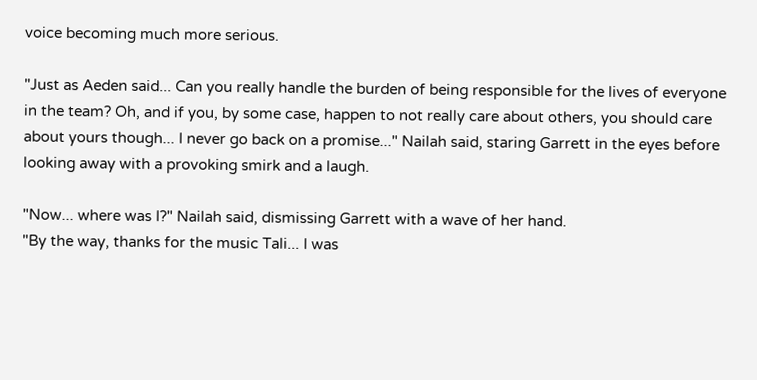voice becoming much more serious.

"Just as Aeden said... Can you really handle the burden of being responsible for the lives of everyone in the team? Oh, and if you, by some case, happen to not really care about others, you should care about yours though... I never go back on a promise..." Nailah said, staring Garrett in the eyes before looking away with a provoking smirk and a laugh.

"Now... where was I?" Nailah said, dismissing Garrett with a wave of her hand.
"By the way, thanks for the music Tali... I was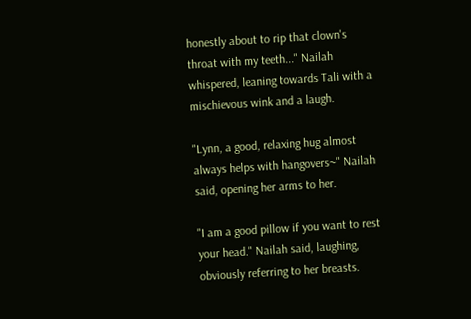honestly about to rip that clown's throat with my teeth..." Nailah whispered, leaning towards Tali with a mischievous wink and a laugh.

"Lynn, a good, relaxing hug almost always helps with hangovers~" Nailah said, opening her arms to her.

"I am a good pillow if you want to rest your head." Nailah said, laughing, obviously referring to her breasts.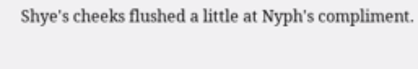Shye's cheeks flushed a little at Nyph's compliment.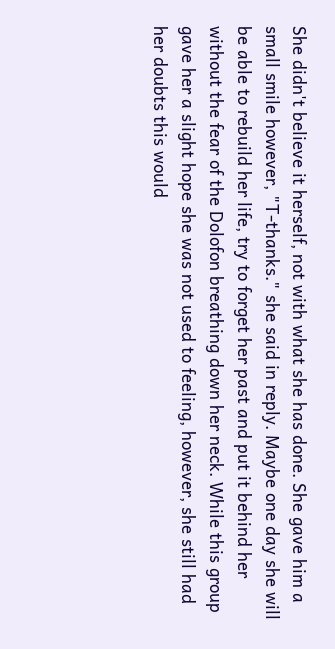She didn't believe it herself, not with what she has done. She gave him a small smile however, "T-thanks." she said in reply. Maybe one day she will be able to rebuild her life, try to forget her past and put it behind her without the fear of the Dolofon breathing down her neck. While this group gave her a slight hope she was not used to feeling, however, she still had her doubts this would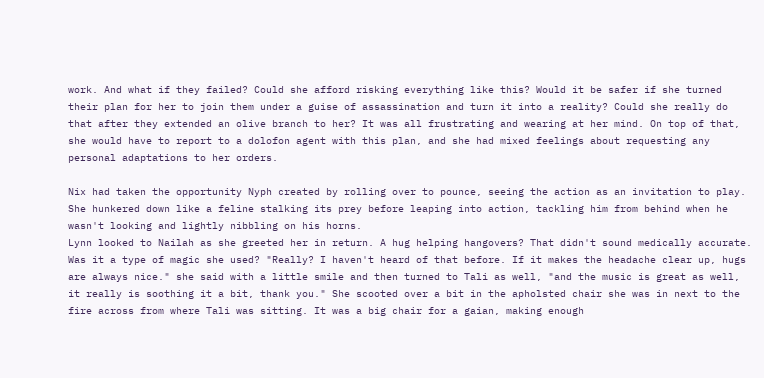work. And what if they failed? Could she afford risking everything like this? Would it be safer if she turned their plan for her to join them under a guise of assassination and turn it into a reality? Could she really do that after they extended an olive branch to her? It was all frustrating and wearing at her mind. On top of that, she would have to report to a dolofon agent with this plan, and she had mixed feelings about requesting any personal adaptations to her orders.

Nix had taken the opportunity Nyph created by rolling over to pounce, seeing the action as an invitation to play. She hunkered down like a feline stalking its prey before leaping into action, tackling him from behind when he wasn't looking and lightly nibbling on his horns.
Lynn looked to Nailah as she greeted her in return. A hug helping hangovers? That didn't sound medically accurate. Was it a type of magic she used? "Really? I haven't heard of that before. If it makes the headache clear up, hugs are always nice." she said with a little smile and then turned to Tali as well, "and the music is great as well, it really is soothing it a bit, thank you." She scooted over a bit in the apholsted chair she was in next to the fire across from where Tali was sitting. It was a big chair for a gaian, making enough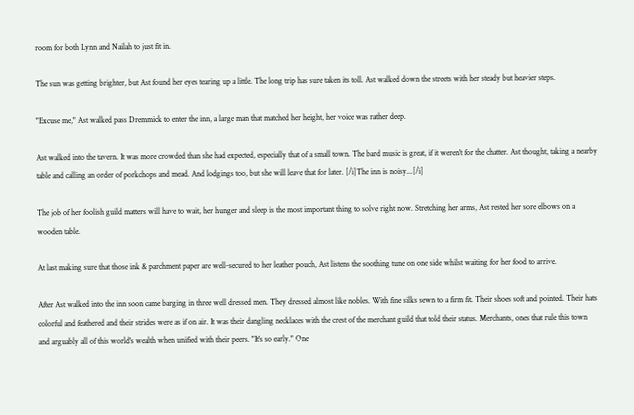room for both Lynn and Nailah to just fit in.

The sun was getting brighter, but Ast found her eyes tearing up a little. The long trip has sure taken its toll. Ast walked down the streets with her steady but heavier steps.

"Excuse me," Ast walked pass Dremmick to enter the inn, a large man that matched her height, her voice was rather deep.

Ast walked into the tavern. It was more crowded than she had expected, especially that of a small town. The bard music is great, if it weren't for the chatter. Ast thought, taking a nearby table and calling an order of porkchops and mead. And lodgings too, but she will leave that for later. [/i]The inn is noisy...[/i]

The job of her foolish guild matters will have to wait, her hunger and sleep is the most important thing to solve right now. Stretching her arms, Ast rested her sore elbows on a wooden table.

At last making sure that those ink & parchment paper are well-secured to her leather pouch, Ast listens the soothing tune on one side whilst waiting for her food to arrive.

After Ast walked into the inn soon came barging in three well dressed men. They dressed almost like nobles. With fine silks sewn to a firm fit. Their shoes soft and pointed. Their hats colorful and feathered and their strides were as if on air. It was their dangling necklaces with the crest of the merchant guild that told their status. Merchants, ones that rule this town and arguably all of this world's wealth when unified with their peers. "It's so early." One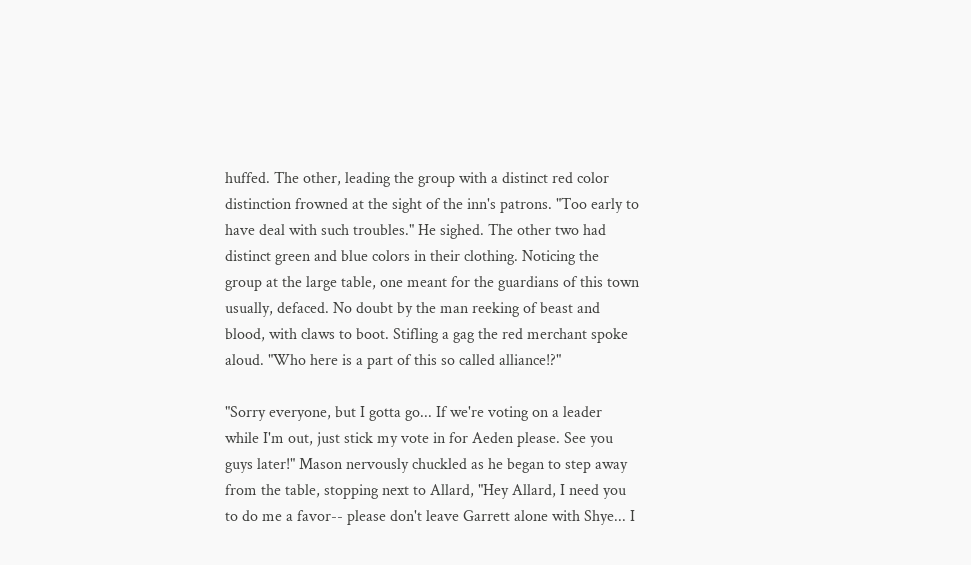huffed. The other, leading the group with a distinct red color distinction frowned at the sight of the inn's patrons. "Too early to have deal with such troubles." He sighed. The other two had distinct green and blue colors in their clothing. Noticing the group at the large table, one meant for the guardians of this town usually, defaced. No doubt by the man reeking of beast and blood, with claws to boot. Stifling a gag the red merchant spoke aloud. "Who here is a part of this so called alliance!?"

"Sorry everyone, but I gotta go... If we're voting on a leader while I'm out, just stick my vote in for Aeden please. See you guys later!" Mason nervously chuckled as he began to step away from the table, stopping next to Allard, "Hey Allard, I need you to do me a favor-- please don't leave Garrett alone with Shye... I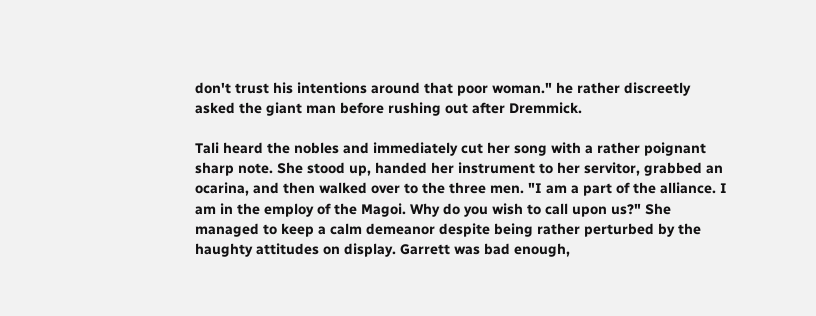don't trust his intentions around that poor woman." he rather discreetly asked the giant man before rushing out after Dremmick.

Tali heard the nobles and immediately cut her song with a rather poignant sharp note. She stood up, handed her instrument to her servitor, grabbed an ocarina, and then walked over to the three men. "I am a part of the alliance. I am in the employ of the Magoi. Why do you wish to call upon us?" She managed to keep a calm demeanor despite being rather perturbed by the haughty attitudes on display. Garrett was bad enough,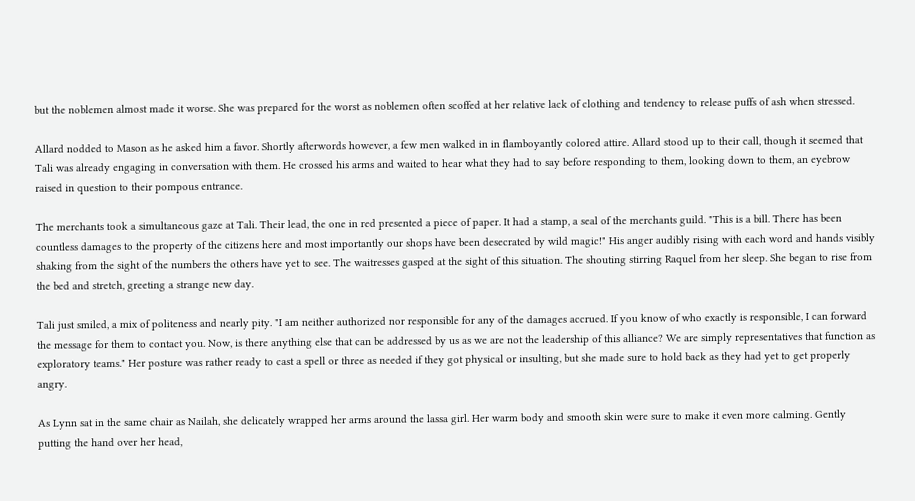but the noblemen almost made it worse. She was prepared for the worst as noblemen often scoffed at her relative lack of clothing and tendency to release puffs of ash when stressed.

Allard nodded to Mason as he asked him a favor. Shortly afterwords however, a few men walked in in flamboyantly colored attire. Allard stood up to their call, though it seemed that Tali was already engaging in conversation with them. He crossed his arms and waited to hear what they had to say before responding to them, looking down to them, an eyebrow raised in question to their pompous entrance.

The merchants took a simultaneous gaze at Tali. Their lead, the one in red presented a piece of paper. It had a stamp, a seal of the merchants guild. "This is a bill. There has been countless damages to the property of the citizens here and most importantly our shops have been desecrated by wild magic!" His anger audibly rising with each word and hands visibly shaking from the sight of the numbers the others have yet to see. The waitresses gasped at the sight of this situation. The shouting stirring Raquel from her sleep. She began to rise from the bed and stretch, greeting a strange new day.

Tali just smiled, a mix of politeness and nearly pity. "I am neither authorized nor responsible for any of the damages accrued. If you know of who exactly is responsible, I can forward the message for them to contact you. Now, is there anything else that can be addressed by us as we are not the leadership of this alliance? We are simply representatives that function as exploratory teams." Her posture was rather ready to cast a spell or three as needed if they got physical or insulting, but she made sure to hold back as they had yet to get properly angry.

As Lynn sat in the same chair as Nailah, she delicately wrapped her arms around the lassa girl. Her warm body and smooth skin were sure to make it even more calming. Gently putting the hand over her head,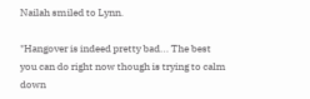Nailah smiled to Lynn.

"Hangover is indeed pretty bad... The best you can do right now though is trying to calm down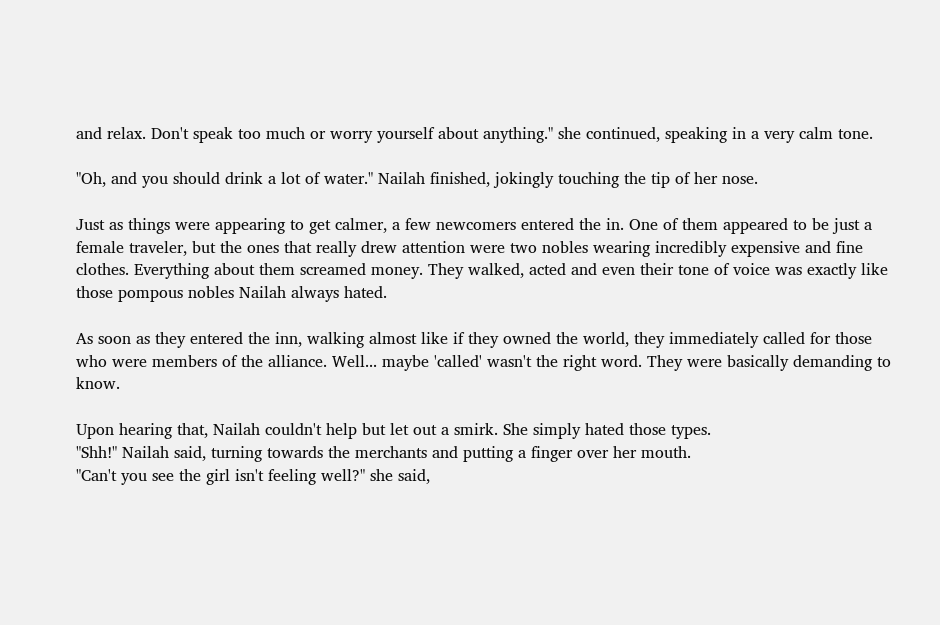and relax. Don't speak too much or worry yourself about anything." she continued, speaking in a very calm tone.

"Oh, and you should drink a lot of water." Nailah finished, jokingly touching the tip of her nose.

Just as things were appearing to get calmer, a few newcomers entered the in. One of them appeared to be just a female traveler, but the ones that really drew attention were two nobles wearing incredibly expensive and fine clothes. Everything about them screamed money. They walked, acted and even their tone of voice was exactly like those pompous nobles Nailah always hated.

As soon as they entered the inn, walking almost like if they owned the world, they immediately called for those who were members of the alliance. Well... maybe 'called' wasn't the right word. They were basically demanding to know.

Upon hearing that, Nailah couldn't help but let out a smirk. She simply hated those types.
"Shh!" Nailah said, turning towards the merchants and putting a finger over her mouth.
"Can't you see the girl isn't feeling well?" she said,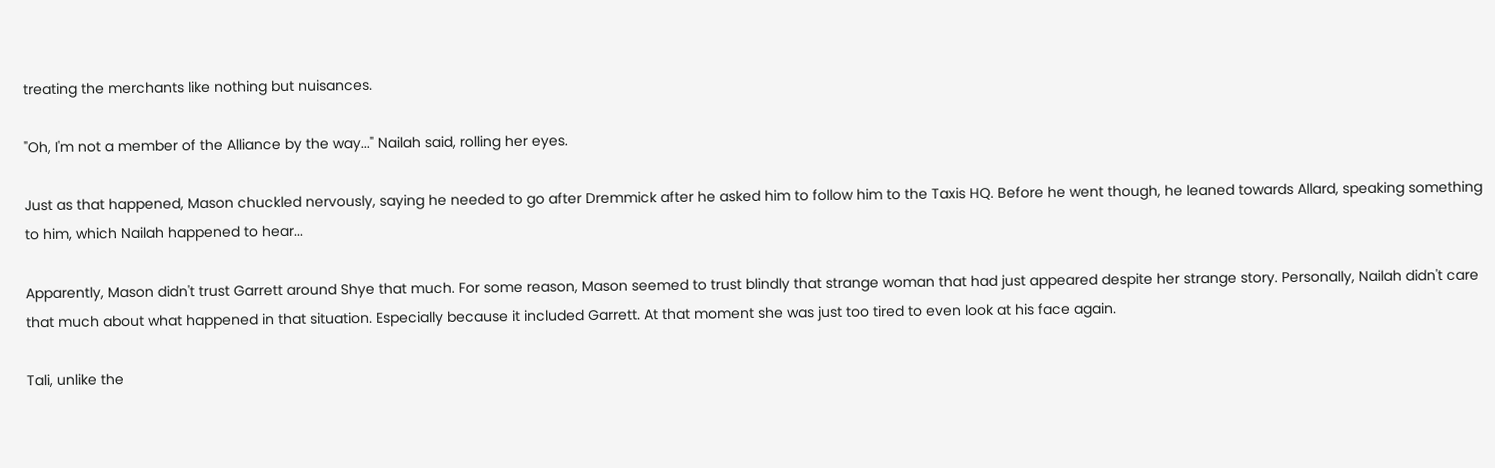treating the merchants like nothing but nuisances.

"Oh, I'm not a member of the Alliance by the way..." Nailah said, rolling her eyes.

Just as that happened, Mason chuckled nervously, saying he needed to go after Dremmick after he asked him to follow him to the Taxis HQ. Before he went though, he leaned towards Allard, speaking something to him, which Nailah happened to hear...

Apparently, Mason didn't trust Garrett around Shye that much. For some reason, Mason seemed to trust blindly that strange woman that had just appeared despite her strange story. Personally, Nailah didn't care that much about what happened in that situation. Especially because it included Garrett. At that moment she was just too tired to even look at his face again.

Tali, unlike the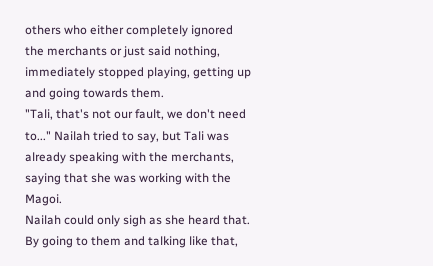others who either completely ignored the merchants or just said nothing, immediately stopped playing, getting up and going towards them.
"Tali, that's not our fault, we don't need to..." Nailah tried to say, but Tali was already speaking with the merchants, saying that she was working with the Magoi.
Nailah could only sigh as she heard that. By going to them and talking like that,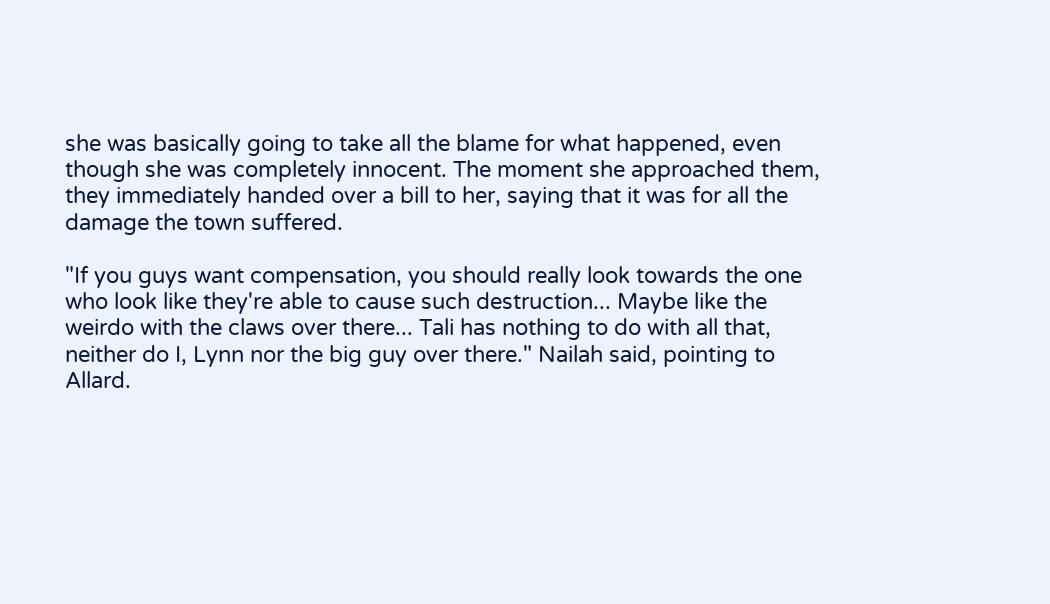she was basically going to take all the blame for what happened, even though she was completely innocent. The moment she approached them, they immediately handed over a bill to her, saying that it was for all the damage the town suffered.

"If you guys want compensation, you should really look towards the one who look like they're able to cause such destruction... Maybe like the weirdo with the claws over there... Tali has nothing to do with all that, neither do I, Lynn nor the big guy over there." Nailah said, pointing to Allard.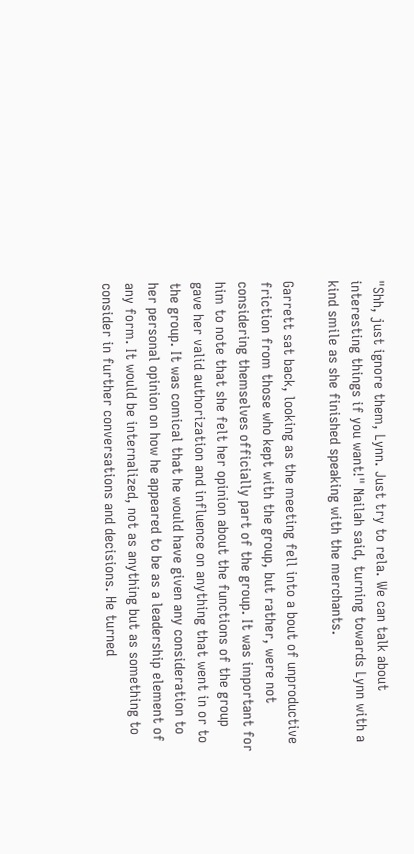"Shh, just ignore them, Lynn. Just try to rela. We can talk about interesting things if you want!" Nailah said, turning towards Lynn with a kind smile as she finished speaking with the merchants.

Garrett sat back, looking as the meeting fell into a bout of unproductive friction from those who kept with the group, but rather, were not considering themselves officially part of the group. It was important for him to note that she felt her opinion about the functions of the group gave her valid authorization and influence on anything that went in or to the group. It was comical that he would have given any consideration to her personal opinion on how he appeared to be as a leadership element of any form. It would be internalized, not as anything but as something to consider in further conversations and decisions. He turned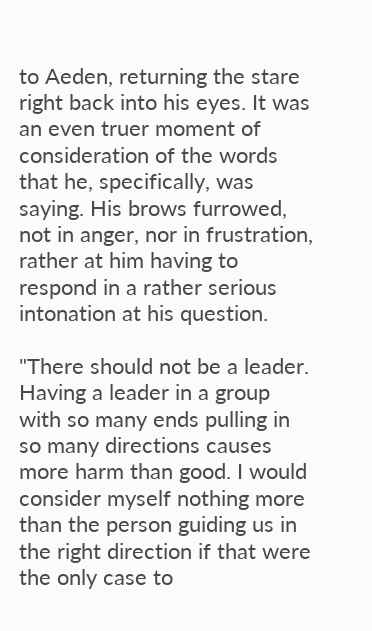to Aeden, returning the stare right back into his eyes. It was an even truer moment of consideration of the words that he, specifically, was saying. His brows furrowed, not in anger, nor in frustration, rather at him having to respond in a rather serious intonation at his question.

"There should not be a leader. Having a leader in a group with so many ends pulling in so many directions causes more harm than good. I would consider myself nothing more than the person guiding us in the right direction if that were the only case to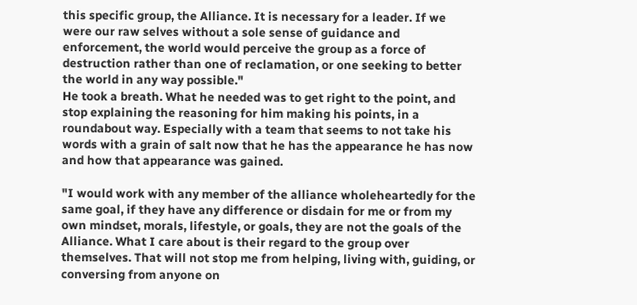this specific group, the Alliance. It is necessary for a leader. If we were our raw selves without a sole sense of guidance and enforcement, the world would perceive the group as a force of destruction rather than one of reclamation, or one seeking to better the world in any way possible."
He took a breath. What he needed was to get right to the point, and stop explaining the reasoning for him making his points, in a roundabout way. Especially with a team that seems to not take his words with a grain of salt now that he has the appearance he has now and how that appearance was gained.

"I would work with any member of the alliance wholeheartedly for the same goal, if they have any difference or disdain for me or from my own mindset, morals, lifestyle, or goals, they are not the goals of the Alliance. What I care about is their regard to the group over themselves. That will not stop me from helping, living with, guiding, or conversing from anyone on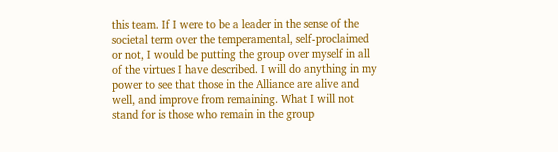this team. If I were to be a leader in the sense of the societal term over the temperamental, self-proclaimed or not, I would be putting the group over myself in all of the virtues I have described. I will do anything in my power to see that those in the Alliance are alive and well, and improve from remaining. What I will not stand for is those who remain in the group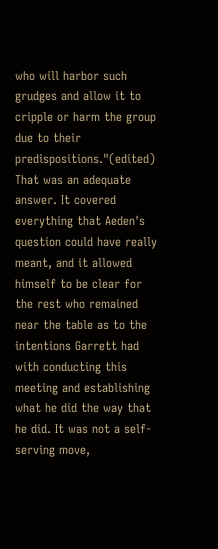who will harbor such grudges and allow it to cripple or harm the group due to their predispositions."(edited)
That was an adequate answer. It covered everything that Aeden's question could have really meant, and it allowed himself to be clear for the rest who remained near the table as to the intentions Garrett had with conducting this meeting and establishing what he did the way that he did. It was not a self-serving move,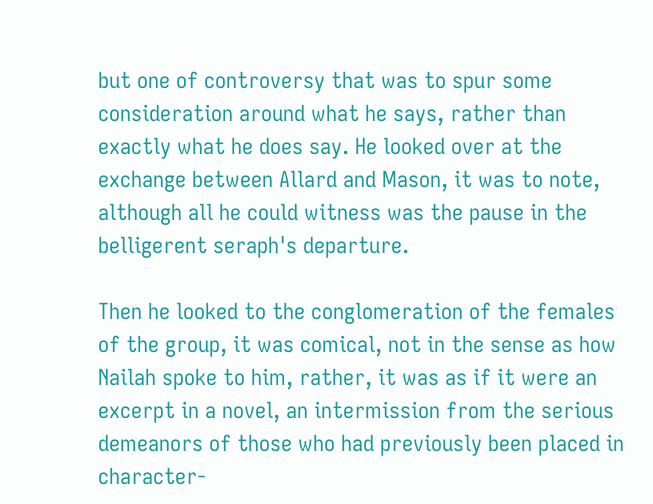but one of controversy that was to spur some consideration around what he says, rather than exactly what he does say. He looked over at the exchange between Allard and Mason, it was to note, although all he could witness was the pause in the belligerent seraph's departure.

Then he looked to the conglomeration of the females of the group, it was comical, not in the sense as how Nailah spoke to him, rather, it was as if it were an excerpt in a novel, an intermission from the serious demeanors of those who had previously been placed in character-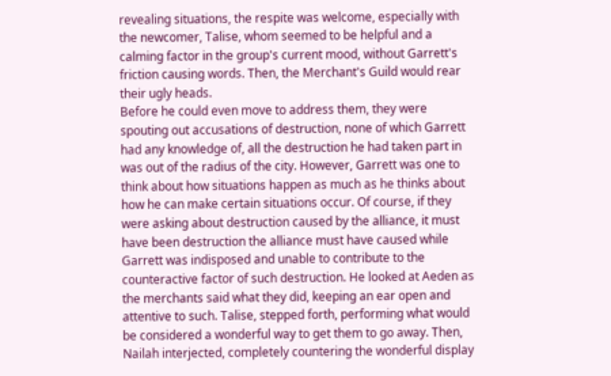revealing situations, the respite was welcome, especially with the newcomer, Talise, whom seemed to be helpful and a calming factor in the group's current mood, without Garrett's friction causing words. Then, the Merchant's Guild would rear their ugly heads.
Before he could even move to address them, they were spouting out accusations of destruction, none of which Garrett had any knowledge of, all the destruction he had taken part in was out of the radius of the city. However, Garrett was one to think about how situations happen as much as he thinks about how he can make certain situations occur. Of course, if they were asking about destruction caused by the alliance, it must have been destruction the alliance must have caused while Garrett was indisposed and unable to contribute to the counteractive factor of such destruction. He looked at Aeden as the merchants said what they did, keeping an ear open and attentive to such. Talise, stepped forth, performing what would be considered a wonderful way to get them to go away. Then, Nailah interjected, completely countering the wonderful display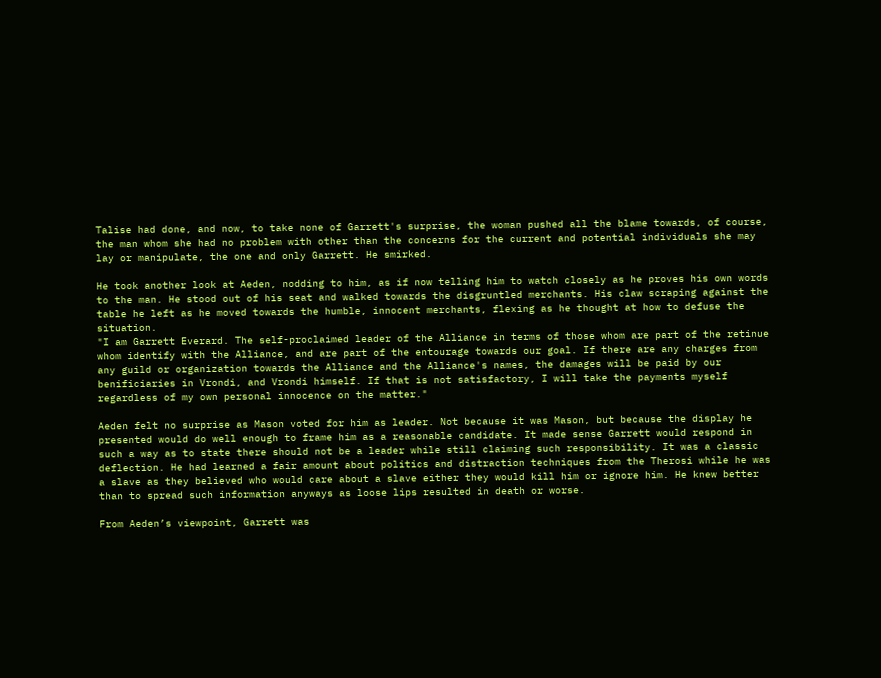Talise had done, and now, to take none of Garrett's surprise, the woman pushed all the blame towards, of course, the man whom she had no problem with other than the concerns for the current and potential individuals she may lay or manipulate, the one and only Garrett. He smirked.

He took another look at Aeden, nodding to him, as if now telling him to watch closely as he proves his own words to the man. He stood out of his seat and walked towards the disgruntled merchants. His claw scraping against the table he left as he moved towards the humble, innocent merchants, flexing as he thought at how to defuse the situation.
"I am Garrett Everard. The self-proclaimed leader of the Alliance in terms of those whom are part of the retinue whom identify with the Alliance, and are part of the entourage towards our goal. If there are any charges from any guild or organization towards the Alliance and the Alliance's names, the damages will be paid by our benificiaries in Vrondi, and Vrondi himself. If that is not satisfactory, I will take the payments myself regardless of my own personal innocence on the matter."

Aeden felt no surprise as Mason voted for him as leader. Not because it was Mason, but because the display he presented would do well enough to frame him as a reasonable candidate. It made sense Garrett would respond in such a way as to state there should not be a leader while still claiming such responsibility. It was a classic deflection. He had learned a fair amount about politics and distraction techniques from the Therosi while he was a slave as they believed who would care about a slave either they would kill him or ignore him. He knew better than to spread such information anyways as loose lips resulted in death or worse.

From Aeden’s viewpoint, Garrett was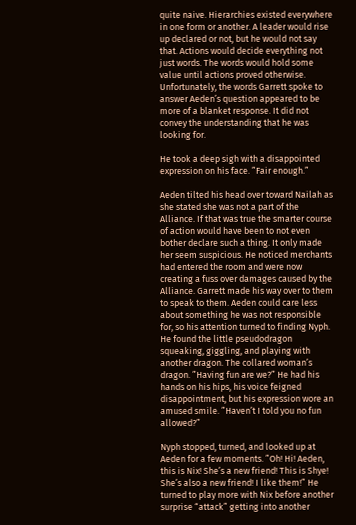quite naive. Hierarchies existed everywhere in one form or another. A leader would rise up declared or not, but he would not say that. Actions would decide everything not just words. The words would hold some value until actions proved otherwise. Unfortunately, the words Garrett spoke to answer Aeden’s question appeared to be more of a blanket response. It did not convey the understanding that he was looking for.

He took a deep sigh with a disappointed expression on his face. ”Fair enough.”

Aeden tilted his head over toward Nailah as she stated she was not a part of the Alliance. If that was true the smarter course of action would have been to not even bother declare such a thing. It only made her seem suspicious. He noticed merchants had entered the room and were now creating a fuss over damages caused by the Alliance. Garrett made his way over to them to speak to them. Aeden could care less about something he was not responsible for, so his attention turned to finding Nyph.
He found the little pseudodragon squeaking, giggling, and playing with another dragon. The collared woman’s dragon. ”Having fun are we?” He had his hands on his hips, his voice feigned disappointment, but his expression wore an amused smile. ”Haven’t I told you no fun allowed?”

Nyph stopped, turned, and looked up at Aeden for a few moments. ”Oh! Hi! Aeden, this is Nix! She’s a new friend! This is Shye! She’s also a new friend! I like them!” He turned to play more with Nix before another surprise “attack” getting into another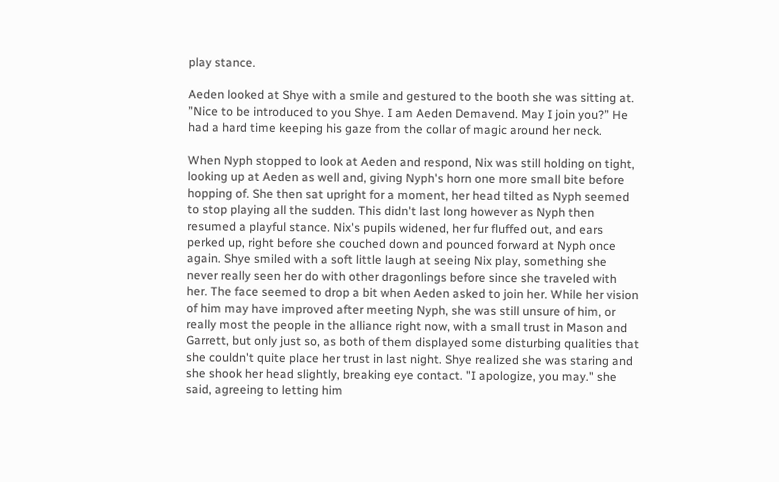play stance.

Aeden looked at Shye with a smile and gestured to the booth she was sitting at. ”Nice to be introduced to you Shye. I am Aeden Demavend. May I join you?” He had a hard time keeping his gaze from the collar of magic around her neck.

When Nyph stopped to look at Aeden and respond, Nix was still holding on tight, looking up at Aeden as well and, giving Nyph's horn one more small bite before hopping of. She then sat upright for a moment, her head tilted as Nyph seemed to stop playing all the sudden. This didn't last long however as Nyph then resumed a playful stance. Nix's pupils widened, her fur fluffed out, and ears perked up, right before she couched down and pounced forward at Nyph once again. Shye smiled with a soft little laugh at seeing Nix play, something she never really seen her do with other dragonlings before since she traveled with her. The face seemed to drop a bit when Aeden asked to join her. While her vision of him may have improved after meeting Nyph, she was still unsure of him, or really most the people in the alliance right now, with a small trust in Mason and Garrett, but only just so, as both of them displayed some disturbing qualities that she couldn't quite place her trust in last night. Shye realized she was staring and she shook her head slightly, breaking eye contact. "I apologize, you may." she said, agreeing to letting him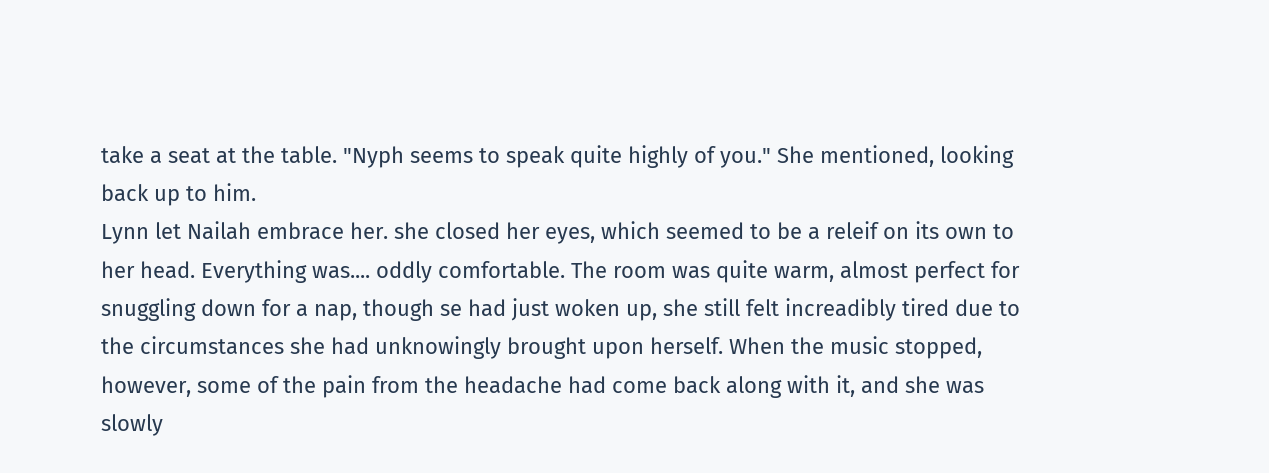take a seat at the table. "Nyph seems to speak quite highly of you." She mentioned, looking back up to him.
Lynn let Nailah embrace her. she closed her eyes, which seemed to be a releif on its own to her head. Everything was.... oddly comfortable. The room was quite warm, almost perfect for snuggling down for a nap, though se had just woken up, she still felt increadibly tired due to the circumstances she had unknowingly brought upon herself. When the music stopped, however, some of the pain from the headache had come back along with it, and she was slowly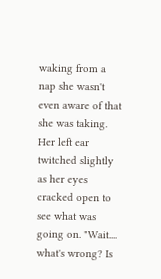waking from a nap she wasn't even aware of that she was taking. Her left ear twitched slightly as her eyes cracked open to see what was going on. "Wait.... what's wrong? Is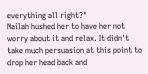everything all right?"
Nailah hushed her to have her not worry about it and relax. It didn't take much persuasion at this point to drop her head back and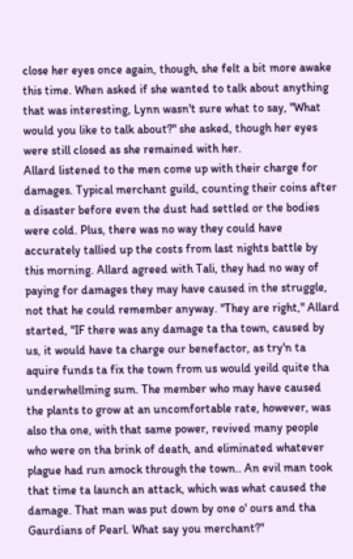close her eyes once again, though, she felt a bit more awake this time. When asked if she wanted to talk about anything that was interesting, Lynn wasn't sure what to say, "What would you like to talk about?" she asked, though her eyes were still closed as she remained with her.
Allard listened to the men come up with their charge for damages. Typical merchant guild, counting their coins after a disaster before even the dust had settled or the bodies were cold. Plus, there was no way they could have accurately tallied up the costs from last nights battle by this morning. Allard agreed with Tali, they had no way of paying for damages they may have caused in the struggle, not that he could remember anyway. "They are right," Allard started, "IF there was any damage ta tha town, caused by us, it would have ta charge our benefactor, as try'n ta aquire funds ta fix the town from us would yeild quite tha underwhellming sum. The member who may have caused the plants to grow at an uncomfortable rate, however, was also tha one, with that same power, revived many people who were on tha brink of death, and eliminated whatever plague had run amock through the town.. An evil man took that time ta launch an attack, which was what caused the damage. That man was put down by one o' ours and tha Gaurdians of Pearl. What say you merchant?"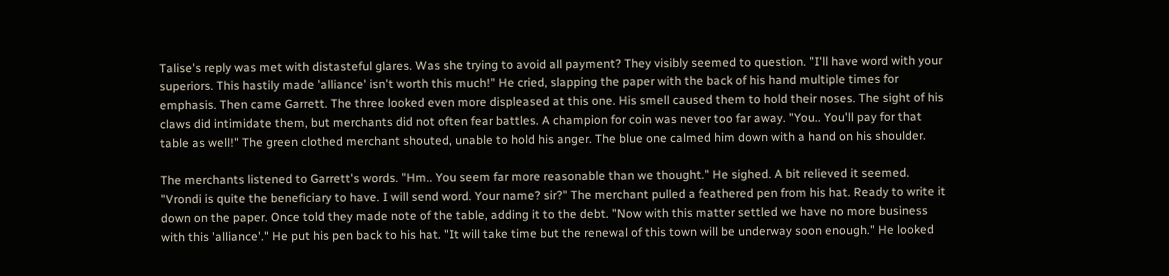Talise's reply was met with distasteful glares. Was she trying to avoid all payment? They visibly seemed to question. "I'll have word with your superiors. This hastily made 'alliance' isn't worth this much!" He cried, slapping the paper with the back of his hand multiple times for emphasis. Then came Garrett. The three looked even more displeased at this one. His smell caused them to hold their noses. The sight of his claws did intimidate them, but merchants did not often fear battles. A champion for coin was never too far away. "You.. You'll pay for that table as well!" The green clothed merchant shouted, unable to hold his anger. The blue one calmed him down with a hand on his shoulder.

The merchants listened to Garrett's words. "Hm.. You seem far more reasonable than we thought." He sighed. A bit relieved it seemed. "Vrondi is quite the beneficiary to have. I will send word. Your name? sir?" The merchant pulled a feathered pen from his hat. Ready to write it down on the paper. Once told they made note of the table, adding it to the debt. "Now with this matter settled we have no more business with this 'alliance'." He put his pen back to his hat. "It will take time but the renewal of this town will be underway soon enough." He looked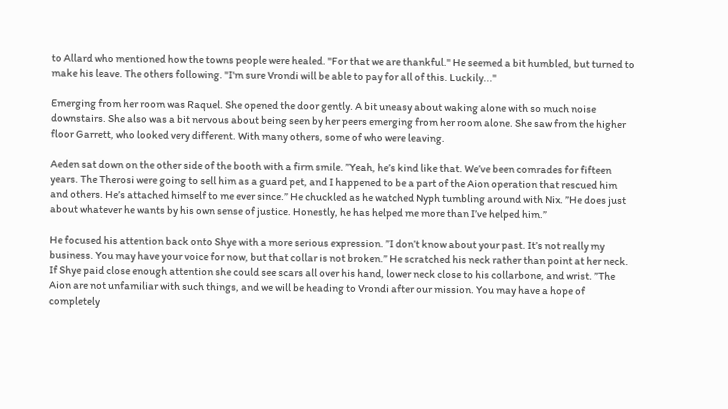to Allard who mentioned how the towns people were healed. "For that we are thankful." He seemed a bit humbled, but turned to make his leave. The others following. "I'm sure Vrondi will be able to pay for all of this. Luckily..."

Emerging from her room was Raquel. She opened the door gently. A bit uneasy about waking alone with so much noise downstairs. She also was a bit nervous about being seen by her peers emerging from her room alone. She saw from the higher floor Garrett, who looked very different. With many others, some of who were leaving.

Aeden sat down on the other side of the booth with a firm smile. ”Yeah, he’s kind like that. We’ve been comrades for fifteen years. The Therosi were going to sell him as a guard pet, and I happened to be a part of the Aion operation that rescued him and others. He’s attached himself to me ever since.” He chuckled as he watched Nyph tumbling around with Nix. ”He does just about whatever he wants by his own sense of justice. Honestly, he has helped me more than I’ve helped him.”

He focused his attention back onto Shye with a more serious expression. ”I don’t know about your past. It’s not really my business. You may have your voice for now, but that collar is not broken.” He scratched his neck rather than point at her neck. If Shye paid close enough attention she could see scars all over his hand, lower neck close to his collarbone, and wrist. ”The Aion are not unfamiliar with such things, and we will be heading to Vrondi after our mission. You may have a hope of completely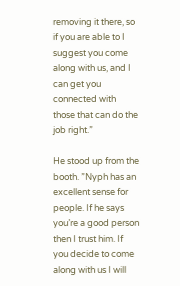removing it there, so if you are able to I suggest you come along with us, and I can get you connected with those that can do the job right.”

He stood up from the booth. ”Nyph has an excellent sense for people. If he says you’re a good person then I trust him. If you decide to come along with us I will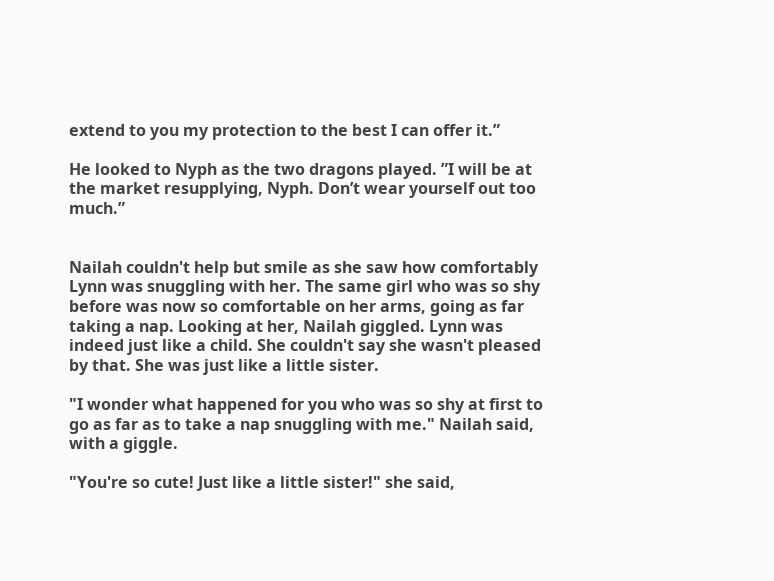extend to you my protection to the best I can offer it.”

He looked to Nyph as the two dragons played. ”I will be at the market resupplying, Nyph. Don’t wear yourself out too much.”


Nailah couldn't help but smile as she saw how comfortably Lynn was snuggling with her. The same girl who was so shy before was now so comfortable on her arms, going as far taking a nap. Looking at her, Nailah giggled. Lynn was indeed just like a child. She couldn't say she wasn't pleased by that. She was just like a little sister.

"I wonder what happened for you who was so shy at first to go as far as to take a nap snuggling with me." Nailah said, with a giggle.

"You're so cute! Just like a little sister!" she said,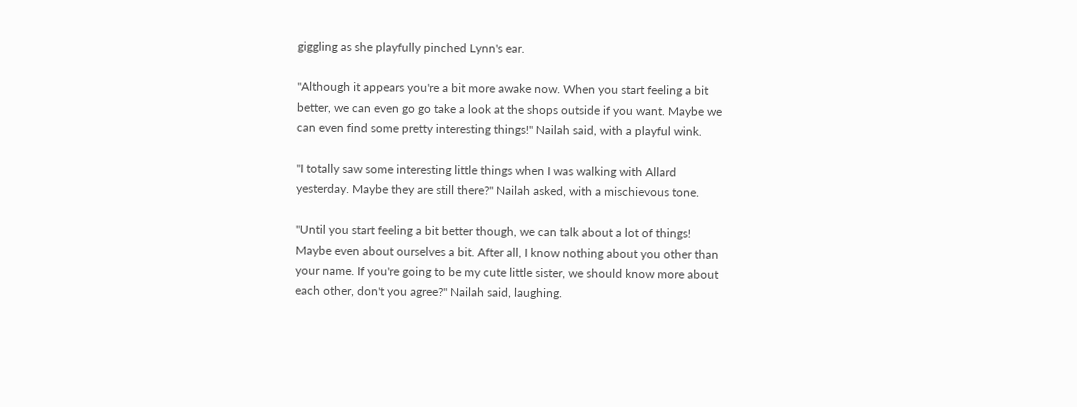giggling as she playfully pinched Lynn's ear.

"Although it appears you're a bit more awake now. When you start feeling a bit better, we can even go go take a look at the shops outside if you want. Maybe we can even find some pretty interesting things!" Nailah said, with a playful wink.

"I totally saw some interesting little things when I was walking with Allard yesterday. Maybe they are still there?" Nailah asked, with a mischievous tone.

"Until you start feeling a bit better though, we can talk about a lot of things! Maybe even about ourselves a bit. After all, I know nothing about you other than your name. If you're going to be my cute little sister, we should know more about each other, don't you agree?" Nailah said, laughing.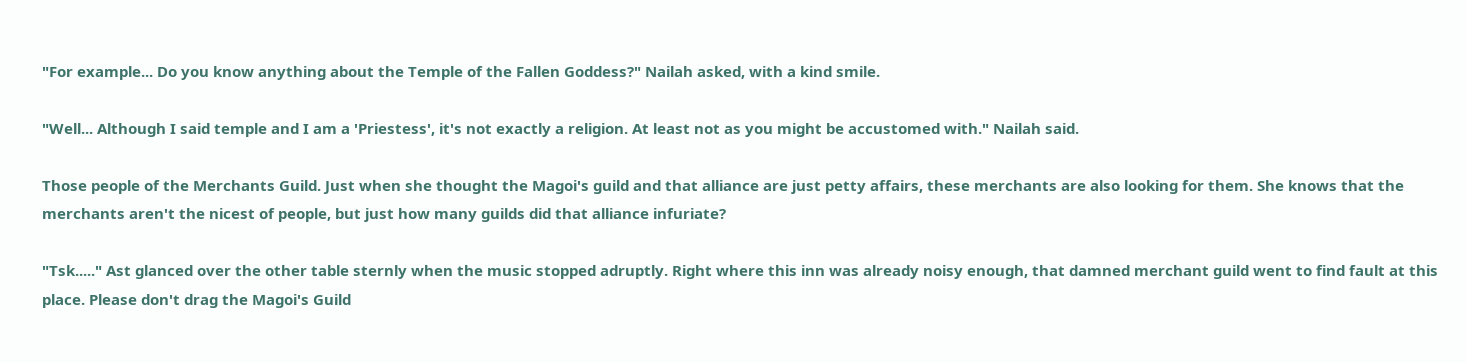"For example... Do you know anything about the Temple of the Fallen Goddess?" Nailah asked, with a kind smile.

"Well... Although I said temple and I am a 'Priestess', it's not exactly a religion. At least not as you might be accustomed with." Nailah said.

Those people of the Merchants Guild. Just when she thought the Magoi's guild and that alliance are just petty affairs, these merchants are also looking for them. She knows that the merchants aren't the nicest of people, but just how many guilds did that alliance infuriate?

"Tsk....." Ast glanced over the other table sternly when the music stopped adruptly. Right where this inn was already noisy enough, that damned merchant guild went to find fault at this place. Please don't drag the Magoi's Guild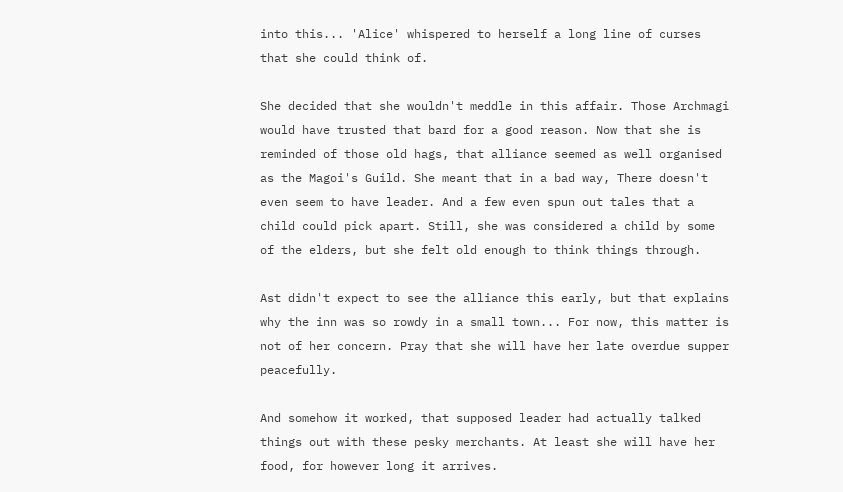into this... 'Alice' whispered to herself a long line of curses that she could think of.

She decided that she wouldn't meddle in this affair. Those Archmagi would have trusted that bard for a good reason. Now that she is reminded of those old hags, that alliance seemed as well organised as the Magoi's Guild. She meant that in a bad way, There doesn't even seem to have leader. And a few even spun out tales that a child could pick apart. Still, she was considered a child by some of the elders, but she felt old enough to think things through.

Ast didn't expect to see the alliance this early, but that explains why the inn was so rowdy in a small town... For now, this matter is not of her concern. Pray that she will have her late overdue supper peacefully.

And somehow it worked, that supposed leader had actually talked things out with these pesky merchants. At least she will have her food, for however long it arrives.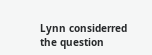Lynn considerred the question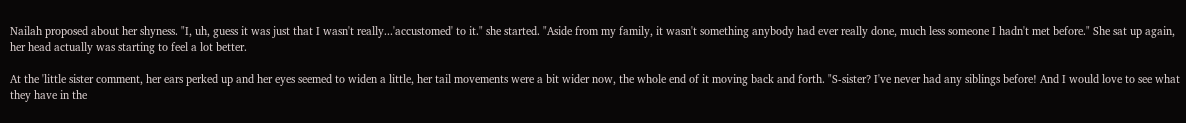Nailah proposed about her shyness. "I, uh, guess it was just that I wasn't really...'accustomed' to it." she started. "Aside from my family, it wasn't something anybody had ever really done, much less someone I hadn't met before." She sat up again, her head actually was starting to feel a lot better.

At the 'little sister comment, her ears perked up and her eyes seemed to widen a little, her tail movements were a bit wider now, the whole end of it moving back and forth. "S-sister? I've never had any siblings before! And I would love to see what they have in the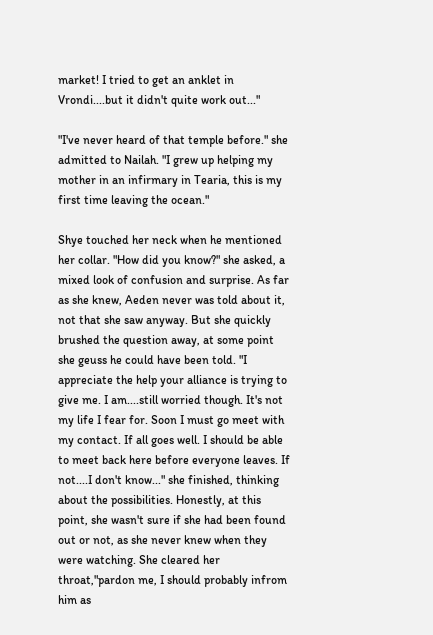market! I tried to get an anklet in Vrondi....but it didn't quite work out..."

"I've never heard of that temple before." she admitted to Nailah. "I grew up helping my mother in an infirmary in Tearia, this is my first time leaving the ocean."

Shye touched her neck when he mentioned her collar. "How did you know?" she asked, a mixed look of confusion and surprise. As far as she knew, Aeden never was told about it, not that she saw anyway. But she quickly brushed the question away, at some point she geuss he could have been told. "I appreciate the help your alliance is trying to give me. I am....still worried though. It's not my life I fear for. Soon I must go meet with my contact. If all goes well. I should be able to meet back here before everyone leaves. If not....I don't know..." she finished, thinking about the possibilities. Honestly, at this point, she wasn't sure if she had been found out or not, as she never knew when they were watching. She cleared her throat,"pardon me, I should probably infrom him as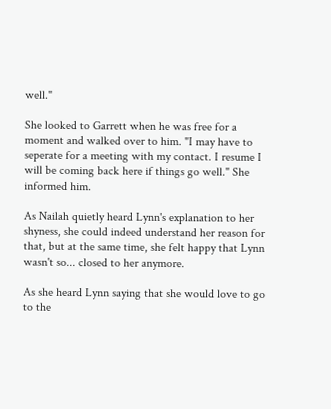well."

She looked to Garrett when he was free for a moment and walked over to him. "I may have to seperate for a meeting with my contact. I resume I will be coming back here if things go well." She informed him.

As Nailah quietly heard Lynn's explanation to her shyness, she could indeed understand her reason for that, but at the same time, she felt happy that Lynn wasn't so... closed to her anymore.

As she heard Lynn saying that she would love to go to the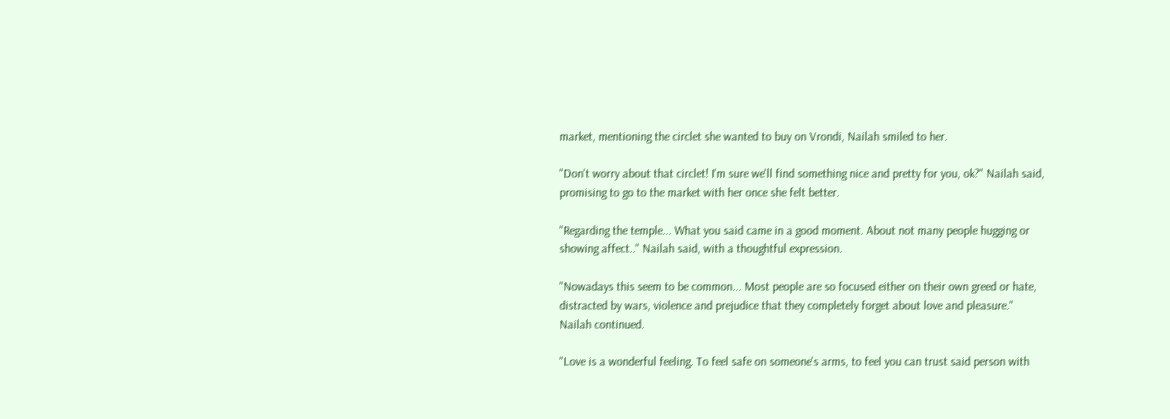market, mentioning the circlet she wanted to buy on Vrondi, Nailah smiled to her.

"Don't worry about that circlet! I'm sure we'll find something nice and pretty for you, ok?" Nailah said, promising to go to the market with her once she felt better.

"Regarding the temple... What you said came in a good moment. About not many people hugging or showing affect.." Nailah said, with a thoughtful expression.

"Nowadays this seem to be common... Most people are so focused either on their own greed or hate, distracted by wars, violence and prejudice that they completely forget about love and pleasure." Nailah continued.

"Love is a wonderful feeling. To feel safe on someone's arms, to feel you can trust said person with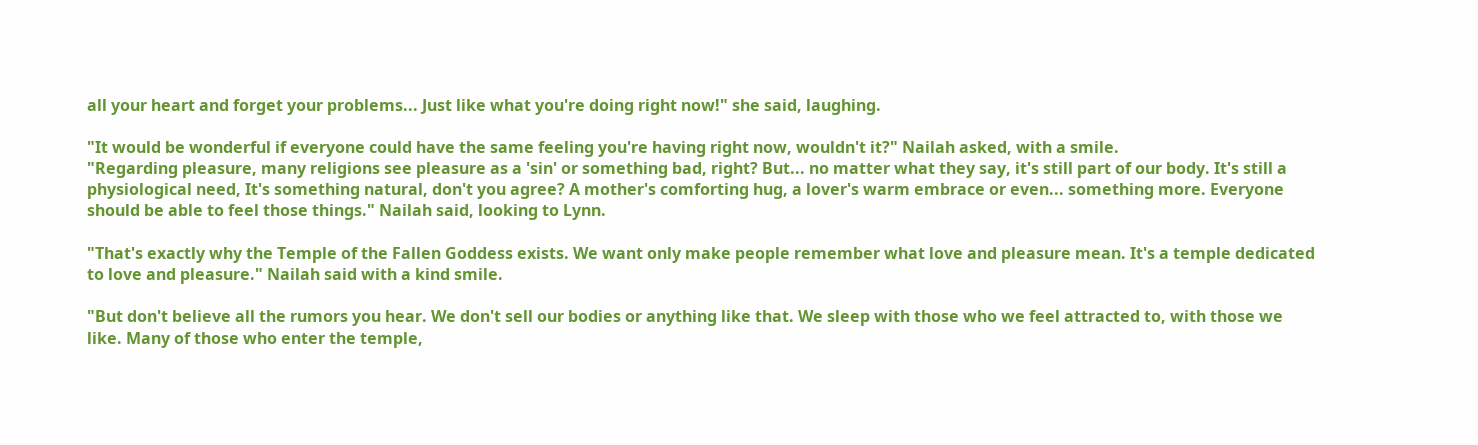all your heart and forget your problems... Just like what you're doing right now!" she said, laughing.

"It would be wonderful if everyone could have the same feeling you're having right now, wouldn't it?" Nailah asked, with a smile.
"Regarding pleasure, many religions see pleasure as a 'sin' or something bad, right? But... no matter what they say, it's still part of our body. It's still a physiological need, It's something natural, don't you agree? A mother's comforting hug, a lover's warm embrace or even... something more. Everyone should be able to feel those things." Nailah said, looking to Lynn.

"That's exactly why the Temple of the Fallen Goddess exists. We want only make people remember what love and pleasure mean. It's a temple dedicated to love and pleasure." Nailah said with a kind smile.

"But don't believe all the rumors you hear. We don't sell our bodies or anything like that. We sleep with those who we feel attracted to, with those we like. Many of those who enter the temple,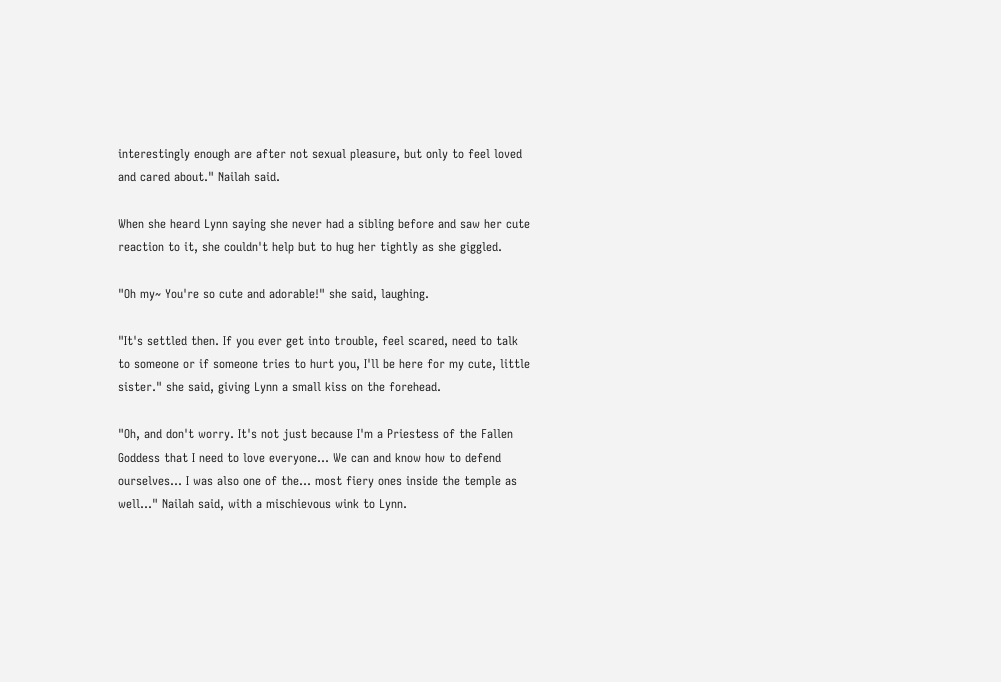interestingly enough are after not sexual pleasure, but only to feel loved and cared about." Nailah said.

When she heard Lynn saying she never had a sibling before and saw her cute reaction to it, she couldn't help but to hug her tightly as she giggled.

"Oh my~ You're so cute and adorable!" she said, laughing.

"It's settled then. If you ever get into trouble, feel scared, need to talk to someone or if someone tries to hurt you, I'll be here for my cute, little sister." she said, giving Lynn a small kiss on the forehead.

"Oh, and don't worry. It's not just because I'm a Priestess of the Fallen Goddess that I need to love everyone... We can and know how to defend ourselves... I was also one of the... most fiery ones inside the temple as well..." Nailah said, with a mischievous wink to Lynn.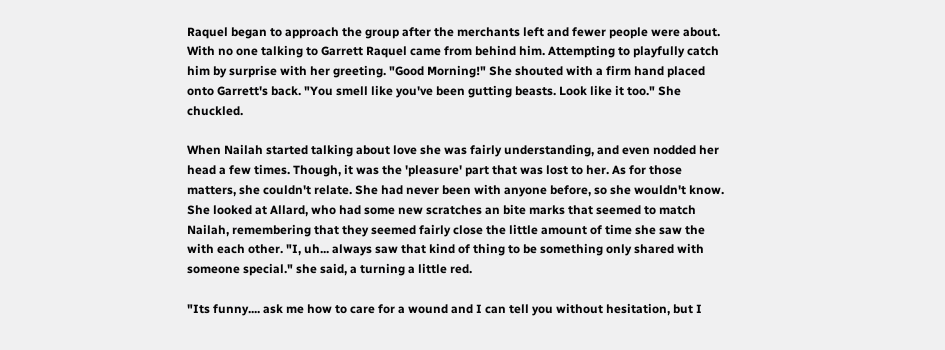Raquel began to approach the group after the merchants left and fewer people were about. With no one talking to Garrett Raquel came from behind him. Attempting to playfully catch him by surprise with her greeting. "Good Morning!" She shouted with a firm hand placed onto Garrett's back. "You smell like you've been gutting beasts. Look like it too." She chuckled.

When Nailah started talking about love she was fairly understanding, and even nodded her head a few times. Though, it was the 'pleasure' part that was lost to her. As for those matters, she couldn't relate. She had never been with anyone before, so she wouldn't know. She looked at Allard, who had some new scratches an bite marks that seemed to match Nailah, remembering that they seemed fairly close the little amount of time she saw the with each other. "I, uh... always saw that kind of thing to be something only shared with someone special." she said, a turning a little red.

"Its funny.... ask me how to care for a wound and I can tell you without hesitation, but I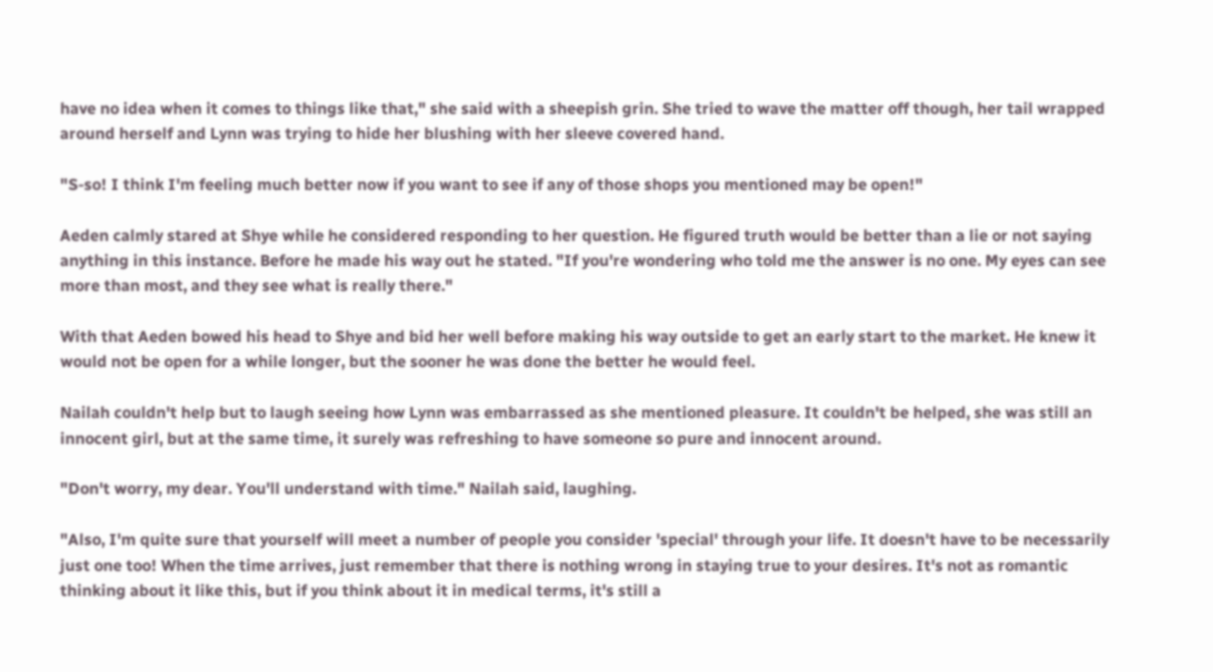have no idea when it comes to things like that," she said with a sheepish grin. She tried to wave the matter off though, her tail wrapped around herself and Lynn was trying to hide her blushing with her sleeve covered hand.

"S-so! I think I'm feeling much better now if you want to see if any of those shops you mentioned may be open!"

Aeden calmly stared at Shye while he considered responding to her question. He figured truth would be better than a lie or not saying anything in this instance. Before he made his way out he stated. "If you're wondering who told me the answer is no one. My eyes can see more than most, and they see what is really there."

With that Aeden bowed his head to Shye and bid her well before making his way outside to get an early start to the market. He knew it would not be open for a while longer, but the sooner he was done the better he would feel.

Nailah couldn't help but to laugh seeing how Lynn was embarrassed as she mentioned pleasure. It couldn't be helped, she was still an innocent girl, but at the same time, it surely was refreshing to have someone so pure and innocent around.

"Don't worry, my dear. You'll understand with time." Nailah said, laughing.

"Also, I'm quite sure that yourself will meet a number of people you consider 'special' through your life. It doesn't have to be necessarily just one too! When the time arrives, just remember that there is nothing wrong in staying true to your desires. It's not as romantic thinking about it like this, but if you think about it in medical terms, it's still a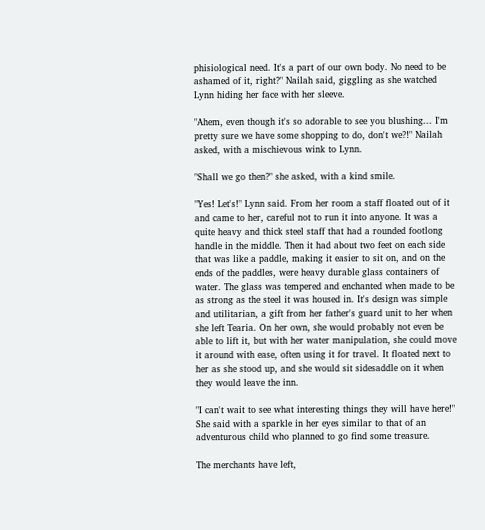phisiological need. It's a part of our own body. No need to be ashamed of it, right?" Nailah said, giggling as she watched Lynn hiding her face with her sleeve.

"Ahem, even though it's so adorable to see you blushing... I'm pretty sure we have some shopping to do, don't we?!" Nailah asked, with a mischievous wink to Lynn.

"Shall we go then?" she asked, with a kind smile.

"Yes! Let's!" Lynn said. From her room a staff floated out of it and came to her, careful not to run it into anyone. It was a quite heavy and thick steel staff that had a rounded footlong handle in the middle. Then it had about two feet on each side that was like a paddle, making it easier to sit on, and on the ends of the paddles, were heavy durable glass containers of water. The glass was tempered and enchanted when made to be as strong as the steel it was housed in. It's design was simple and utilitarian, a gift from her father's guard unit to her when she left Tearia. On her own, she would probably not even be able to lift it, but with her water manipulation, she could move it around with ease, often using it for travel. It floated next to her as she stood up, and she would sit sidesaddle on it when they would leave the inn.

"I can't wait to see what interesting things they will have here!" She said with a sparkle in her eyes similar to that of an adventurous child who planned to go find some treasure.

The merchants have left,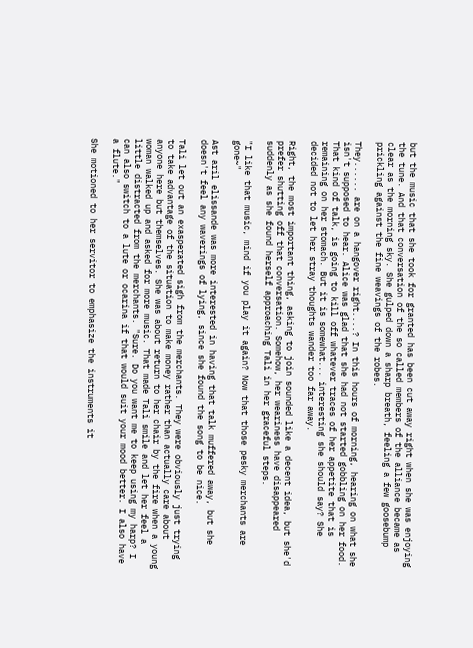but the music that she took for granted has been cut away right when she was enjoying the tune. And that conversation of the so called members of the alliance became as clear as the morning sky. She gulped down a sharp breath, feeling a few goosebump prickling against the fine weavings of the robes.

They...... are on a hangover right....? In this hours of morning, hearing on what she isn't supposed to hear. Alice was glad that she had not started gobbling on her food. That kind of talk, is going to kill off whatever traces of her appetite that is remaining on her stomach. But it is somewhat... interesting she should say? She decided not to let her stray thoughts wander too far away.

Right, the most important thing, asking to join sounded like a decent idea, but she'd prefer shutting off that conversation. Somehow, her weariness have disappeared suddenly as she found herself approaching Tali in her graceful steps.

"I like that music, mind if you play it again? Now that those pesky merchants are gone~"

Ast aril elissande was more interested in having that talk muffered away, but she doesn't feel any waverings of lying, since she found the song to be nice.

Tali let out an exasperated sigh from the merchants. They were obviously just trying to take advantage of the situation to make money rather than actually care about anyone here but themselves. She was about return to her chair by the fire when a young woman walked up and asked for more music. That made Tali smile and let her feel a little distracted from the merchants. "Sure. Do you want me to keep using my harp? I can also switch to a lute or ocarina if that would suit your mood better. I also have a flute."

She motioned to her servitor to emphasize the instruments it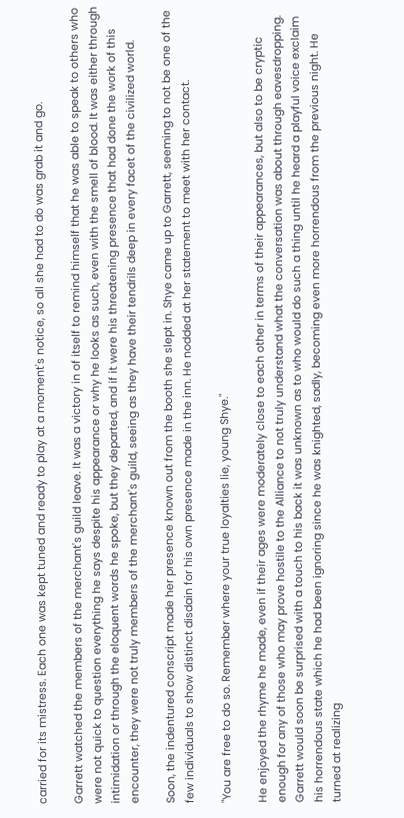carried for its mistress. Each one was kept tuned and ready to play at a moment's notice, so all she had to do was grab it and go.

Garrett watched the members of the merchant's guild leave. It was a victory in of itself to remind himself that he was able to speak to others who were not quick to question everything he says despite his appearance or why he looks as such, even with the smell of blood. It was either through intimidation or through the eloquent words he spoke, but they departed, and if it were his threatening presence that had done the work of this encounter, they were not truly members of the merchant's guild, seeing as they have their tendrils deep in every facet of the civilized world.

Soon, the indentured conscript made her presence known out from the booth she slept in. Shye came up to Garrett, seeming to not be one of the few individuals to show distinct disdain for his own presence made in the inn. He nodded at her statement to meet with her contact.

"You are free to do so. Remember where your true loyalties lie, young Shye."

He enjoyed the rhyme he made, even if their ages were moderately close to each other in terms of their appearances, but also to be cryptic enough for any of those who may prove hostile to the Alliance to not truly understand what the conversation was about through eavesdropping.
Garrett would soon be surprised with a touch to his back it was unknown as to who would do such a thing until he heard a playful voice exclaim his horrendous state which he had been ignoring since he was knighted, sadly, becoming even more horrendous from the previous night. He turned at realizing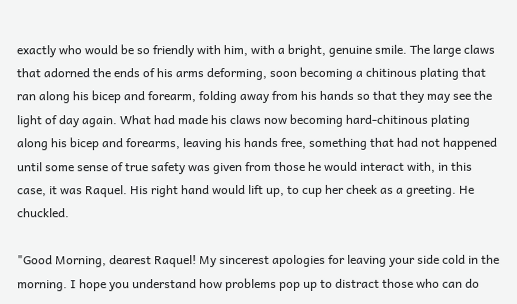exactly who would be so friendly with him, with a bright, genuine smile. The large claws that adorned the ends of his arms deforming, soon becoming a chitinous plating that ran along his bicep and forearm, folding away from his hands so that they may see the light of day again. What had made his claws now becoming hard-chitinous plating along his bicep and forearms, leaving his hands free, something that had not happened until some sense of true safety was given from those he would interact with, in this case, it was Raquel. His right hand would lift up, to cup her cheek as a greeting. He chuckled.

"Good Morning, dearest Raquel! My sincerest apologies for leaving your side cold in the morning. I hope you understand how problems pop up to distract those who can do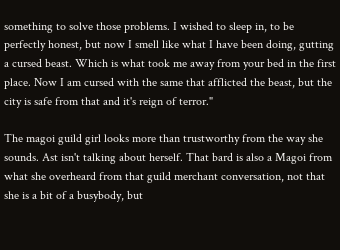something to solve those problems. I wished to sleep in, to be perfectly honest, but now I smell like what I have been doing, gutting a cursed beast. Which is what took me away from your bed in the first place. Now I am cursed with the same that afflicted the beast, but the city is safe from that and it's reign of terror."

The magoi guild girl looks more than trustworthy from the way she sounds. Ast isn't talking about herself. That bard is also a Magoi from what she overheard from that guild merchant conversation, not that she is a bit of a busybody, but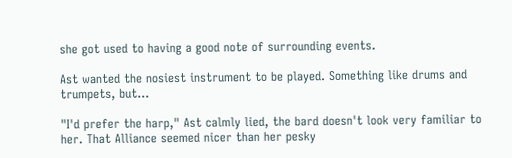she got used to having a good note of surrounding events.

Ast wanted the nosiest instrument to be played. Something like drums and trumpets, but...

"I'd prefer the harp," Ast calmly lied, the bard doesn't look very familiar to her. That Alliance seemed nicer than her pesky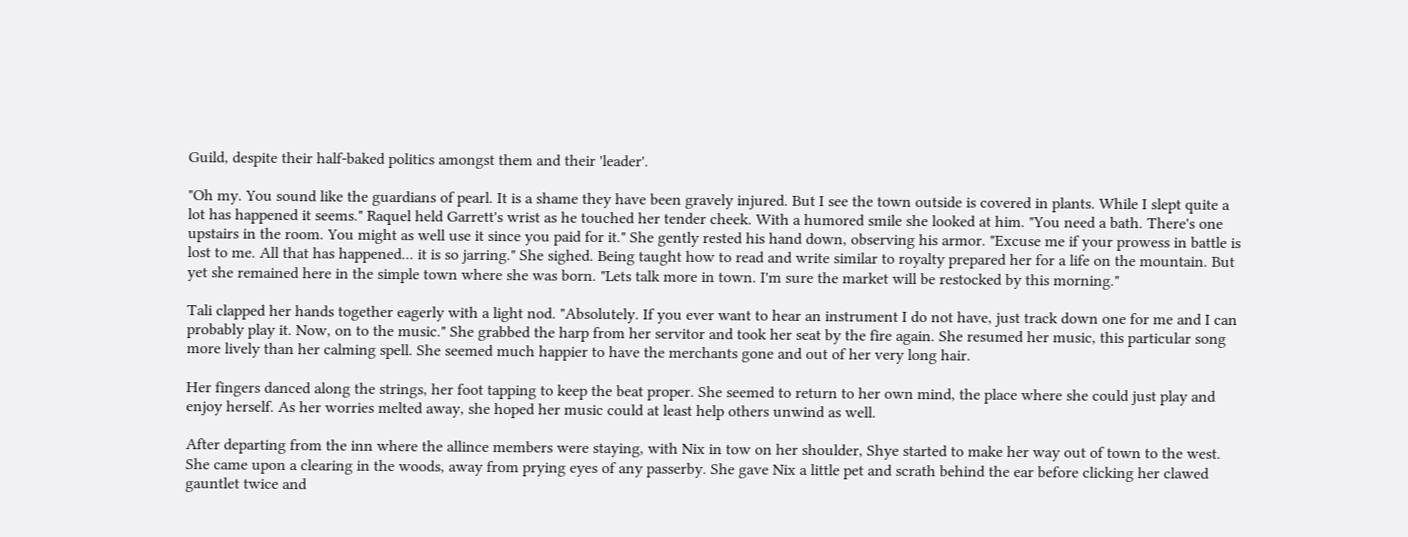Guild, despite their half-baked politics amongst them and their 'leader'.

"Oh my. You sound like the guardians of pearl. It is a shame they have been gravely injured. But I see the town outside is covered in plants. While I slept quite a lot has happened it seems." Raquel held Garrett's wrist as he touched her tender cheek. With a humored smile she looked at him. "You need a bath. There's one upstairs in the room. You might as well use it since you paid for it." She gently rested his hand down, observing his armor. "Excuse me if your prowess in battle is lost to me. All that has happened... it is so jarring." She sighed. Being taught how to read and write similar to royalty prepared her for a life on the mountain. But yet she remained here in the simple town where she was born. "Lets talk more in town. I'm sure the market will be restocked by this morning."

Tali clapped her hands together eagerly with a light nod. "Absolutely. If you ever want to hear an instrument I do not have, just track down one for me and I can probably play it. Now, on to the music." She grabbed the harp from her servitor and took her seat by the fire again. She resumed her music, this particular song more lively than her calming spell. She seemed much happier to have the merchants gone and out of her very long hair.

Her fingers danced along the strings, her foot tapping to keep the beat proper. She seemed to return to her own mind, the place where she could just play and enjoy herself. As her worries melted away, she hoped her music could at least help others unwind as well.

After departing from the inn where the allince members were staying, with Nix in tow on her shoulder, Shye started to make her way out of town to the west. She came upon a clearing in the woods, away from prying eyes of any passerby. She gave Nix a little pet and scrath behind the ear before clicking her clawed gauntlet twice and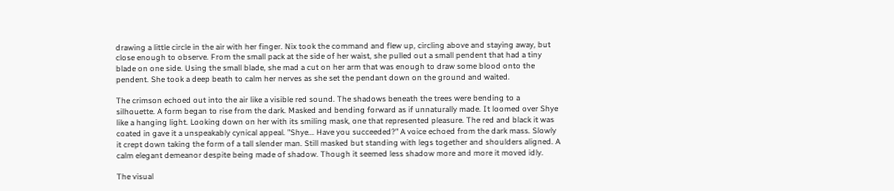drawing a little circle in the air with her finger. Nix took the command and flew up, circling above and staying away, but close enough to observe. From the small pack at the side of her waist, she pulled out a small pendent that had a tiny blade on one side. Using the small blade, she mad a cut on her arm that was enough to draw some blood onto the pendent. She took a deep beath to calm her nerves as she set the pendant down on the ground and waited.

The crimson echoed out into the air like a visible red sound. The shadows beneath the trees were bending to a silhouette. A form began to rise from the dark. Masked and bending forward as if unnaturally made. It loomed over Shye like a hanging light. Looking down on her with its smiling mask, one that represented pleasure. The red and black it was coated in gave it a unspeakably cynical appeal. "Shye... Have you succeeded?" A voice echoed from the dark mass. Slowly it crept down taking the form of a tall slender man. Still masked but standing with legs together and shoulders aligned. A calm elegant demeanor despite being made of shadow. Though it seemed less shadow more and more it moved idly.

The visual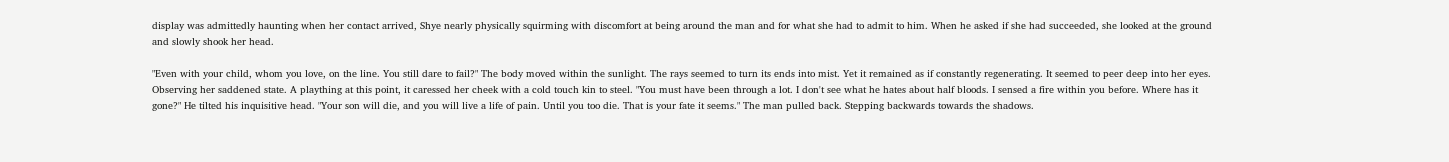display was admittedly haunting when her contact arrived, Shye nearly physically squirming with discomfort at being around the man and for what she had to admit to him. When he asked if she had succeeded, she looked at the ground and slowly shook her head.

"Even with your child, whom you love, on the line. You still dare to fail?" The body moved within the sunlight. The rays seemed to turn its ends into mist. Yet it remained as if constantly regenerating. It seemed to peer deep into her eyes. Observing her saddened state. A plaything at this point, it caressed her cheek with a cold touch kin to steel. "You must have been through a lot. I don't see what he hates about half bloods. I sensed a fire within you before. Where has it gone?" He tilted his inquisitive head. "Your son will die, and you will live a life of pain. Until you too die. That is your fate it seems." The man pulled back. Stepping backwards towards the shadows.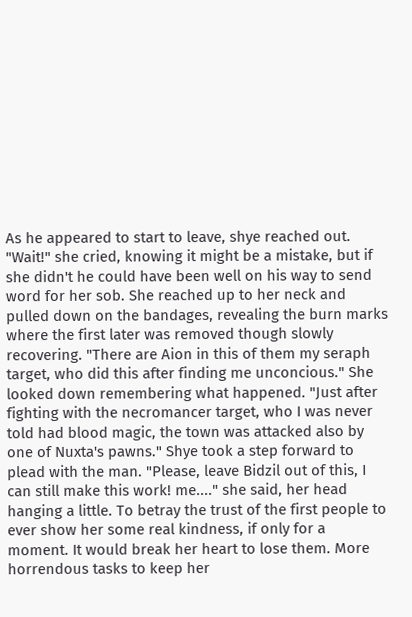As he appeared to start to leave, shye reached out. "Wait!" she cried, knowing it might be a mistake, but if she didn't he could have been well on his way to send word for her sob. She reached up to her neck and pulled down on the bandages, revealing the burn marks where the first later was removed though slowly recovering. "There are Aion in this of them my seraph target, who did this after finding me unconcious." She looked down remembering what happened. "Just after fighting with the necromancer target, who I was never told had blood magic, the town was attacked also by one of Nuxta's pawns." Shye took a step forward to plead with the man. "Please, leave Bidzil out of this, I can still make this work! me...." she said, her head hanging a little. To betray the trust of the first people to ever show her some real kindness, if only for a moment. It would break her heart to lose them. More horrendous tasks to keep her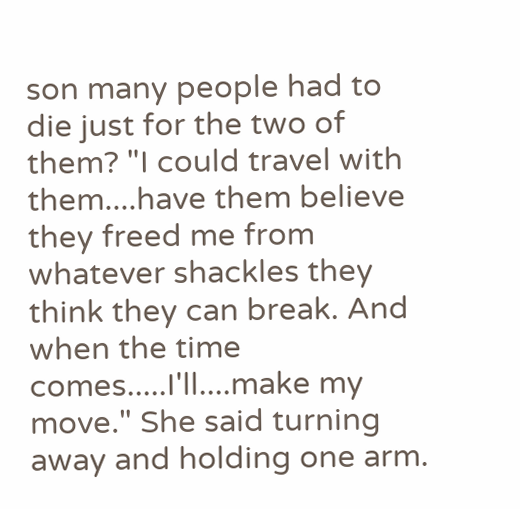son many people had to die just for the two of them? "I could travel with them....have them believe they freed me from whatever shackles they think they can break. And when the time comes.....I'll....make my move." She said turning away and holding one arm.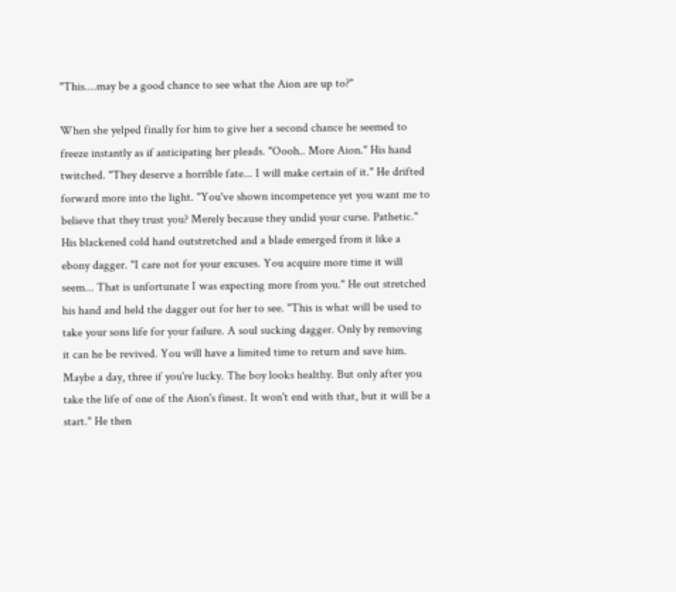"This....may be a good chance to see what the Aion are up to?"

When she yelped finally for him to give her a second chance he seemed to freeze instantly as if anticipating her pleads. "Oooh.. More Aion." His hand twitched. "They deserve a horrible fate... I will make certain of it." He drifted forward more into the light. "You've shown incompetence yet you want me to believe that they trust you? Merely because they undid your curse. Pathetic." His blackened cold hand outstretched and a blade emerged from it like a ebony dagger. "I care not for your excuses. You acquire more time it will seem... That is unfortunate I was expecting more from you." He out stretched his hand and held the dagger out for her to see. "This is what will be used to take your sons life for your failure. A soul sucking dagger. Only by removing it can he be revived. You will have a limited time to return and save him. Maybe a day, three if you're lucky. The boy looks healthy. But only after you take the life of one of the Aion's finest. It won't end with that, but it will be a start." He then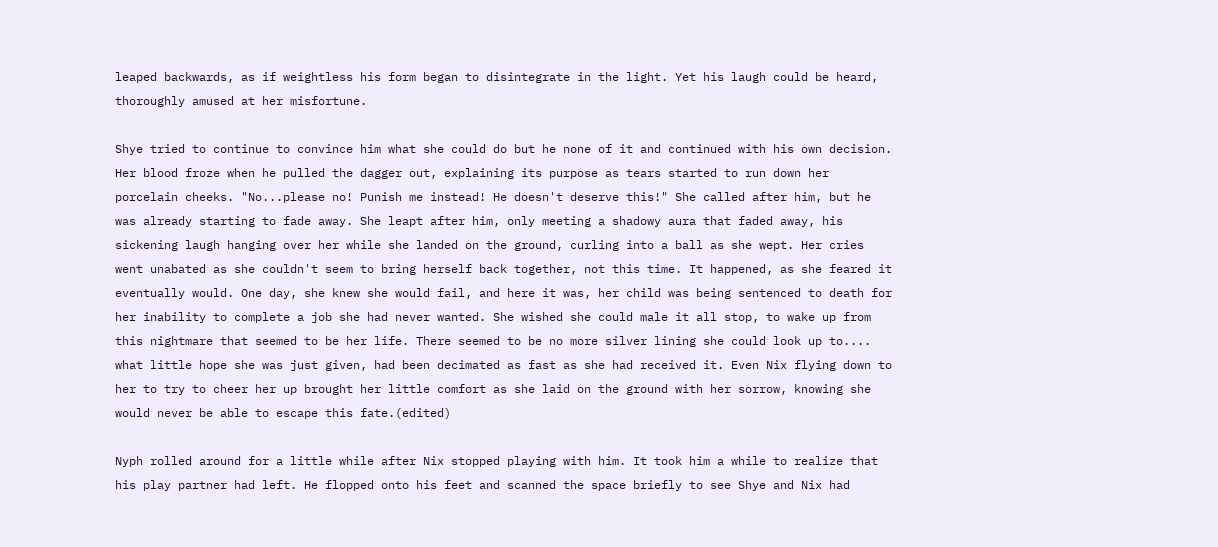leaped backwards, as if weightless his form began to disintegrate in the light. Yet his laugh could be heard, thoroughly amused at her misfortune.

Shye tried to continue to convince him what she could do but he none of it and continued with his own decision. Her blood froze when he pulled the dagger out, explaining its purpose as tears started to run down her porcelain cheeks. "No...please no! Punish me instead! He doesn't deserve this!" She called after him, but he was already starting to fade away. She leapt after him, only meeting a shadowy aura that faded away, his sickening laugh hanging over her while she landed on the ground, curling into a ball as she wept. Her cries went unabated as she couldn't seem to bring herself back together, not this time. It happened, as she feared it eventually would. One day, she knew she would fail, and here it was, her child was being sentenced to death for her inability to complete a job she had never wanted. She wished she could male it all stop, to wake up from this nightmare that seemed to be her life. There seemed to be no more silver lining she could look up to.... what little hope she was just given, had been decimated as fast as she had received it. Even Nix flying down to her to try to cheer her up brought her little comfort as she laid on the ground with her sorrow, knowing she would never be able to escape this fate.(edited)

Nyph rolled around for a little while after Nix stopped playing with him. It took him a while to realize that his play partner had left. He flopped onto his feet and scanned the space briefly to see Shye and Nix had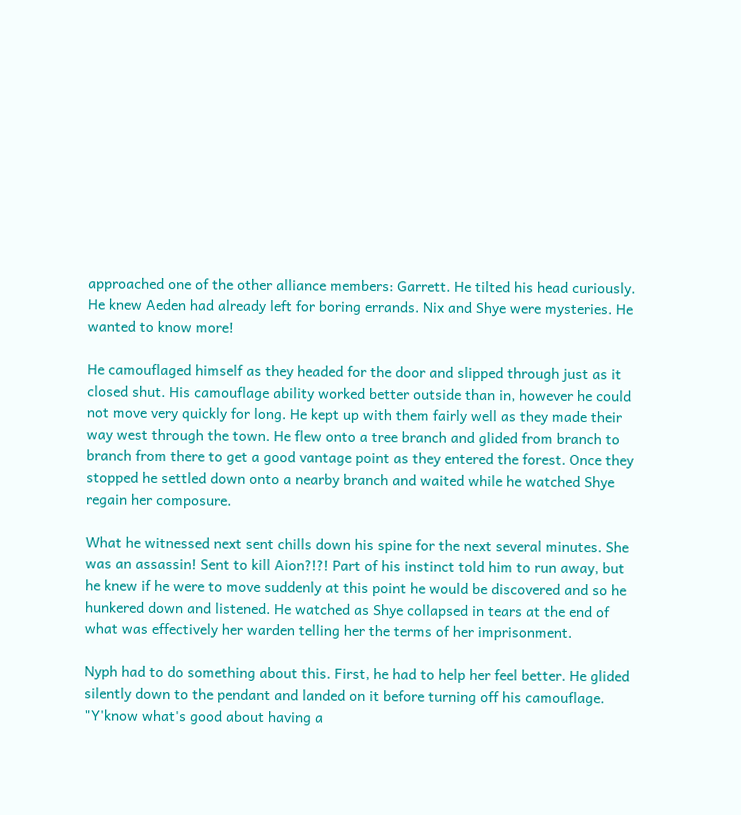approached one of the other alliance members: Garrett. He tilted his head curiously. He knew Aeden had already left for boring errands. Nix and Shye were mysteries. He wanted to know more!

He camouflaged himself as they headed for the door and slipped through just as it closed shut. His camouflage ability worked better outside than in, however he could not move very quickly for long. He kept up with them fairly well as they made their way west through the town. He flew onto a tree branch and glided from branch to branch from there to get a good vantage point as they entered the forest. Once they stopped he settled down onto a nearby branch and waited while he watched Shye regain her composure.

What he witnessed next sent chills down his spine for the next several minutes. She was an assassin! Sent to kill Aion?!?! Part of his instinct told him to run away, but he knew if he were to move suddenly at this point he would be discovered and so he hunkered down and listened. He watched as Shye collapsed in tears at the end of what was effectively her warden telling her the terms of her imprisonment.

Nyph had to do something about this. First, he had to help her feel better. He glided silently down to the pendant and landed on it before turning off his camouflage. "Y'know what's good about having a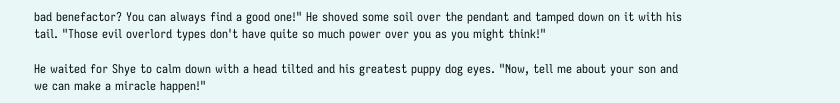bad benefactor? You can always find a good one!" He shoved some soil over the pendant and tamped down on it with his tail. "Those evil overlord types don't have quite so much power over you as you might think!"

He waited for Shye to calm down with a head tilted and his greatest puppy dog eyes. "Now, tell me about your son and we can make a miracle happen!"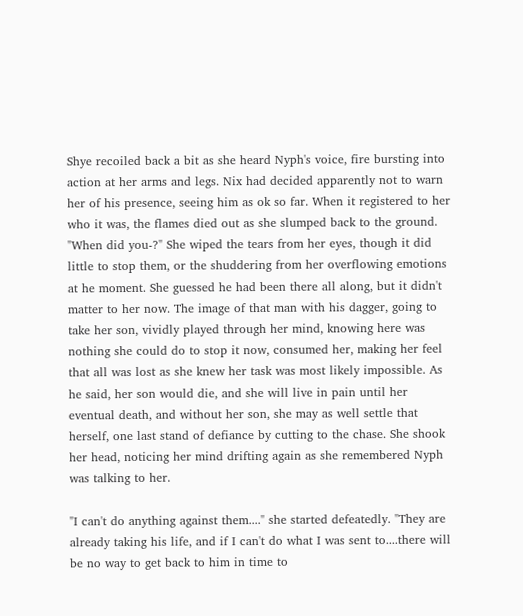Shye recoiled back a bit as she heard Nyph's voice, fire bursting into action at her arms and legs. Nix had decided apparently not to warn her of his presence, seeing him as ok so far. When it registered to her who it was, the flames died out as she slumped back to the ground. "When did you-?" She wiped the tears from her eyes, though it did little to stop them, or the shuddering from her overflowing emotions at he moment. She guessed he had been there all along, but it didn't matter to her now. The image of that man with his dagger, going to take her son, vividly played through her mind, knowing here was nothing she could do to stop it now, consumed her, making her feel that all was lost as she knew her task was most likely impossible. As he said, her son would die, and she will live in pain until her eventual death, and without her son, she may as well settle that herself, one last stand of defiance by cutting to the chase. She shook her head, noticing her mind drifting again as she remembered Nyph was talking to her.

"I can't do anything against them...." she started defeatedly. "They are already taking his life, and if I can't do what I was sent to....there will be no way to get back to him in time to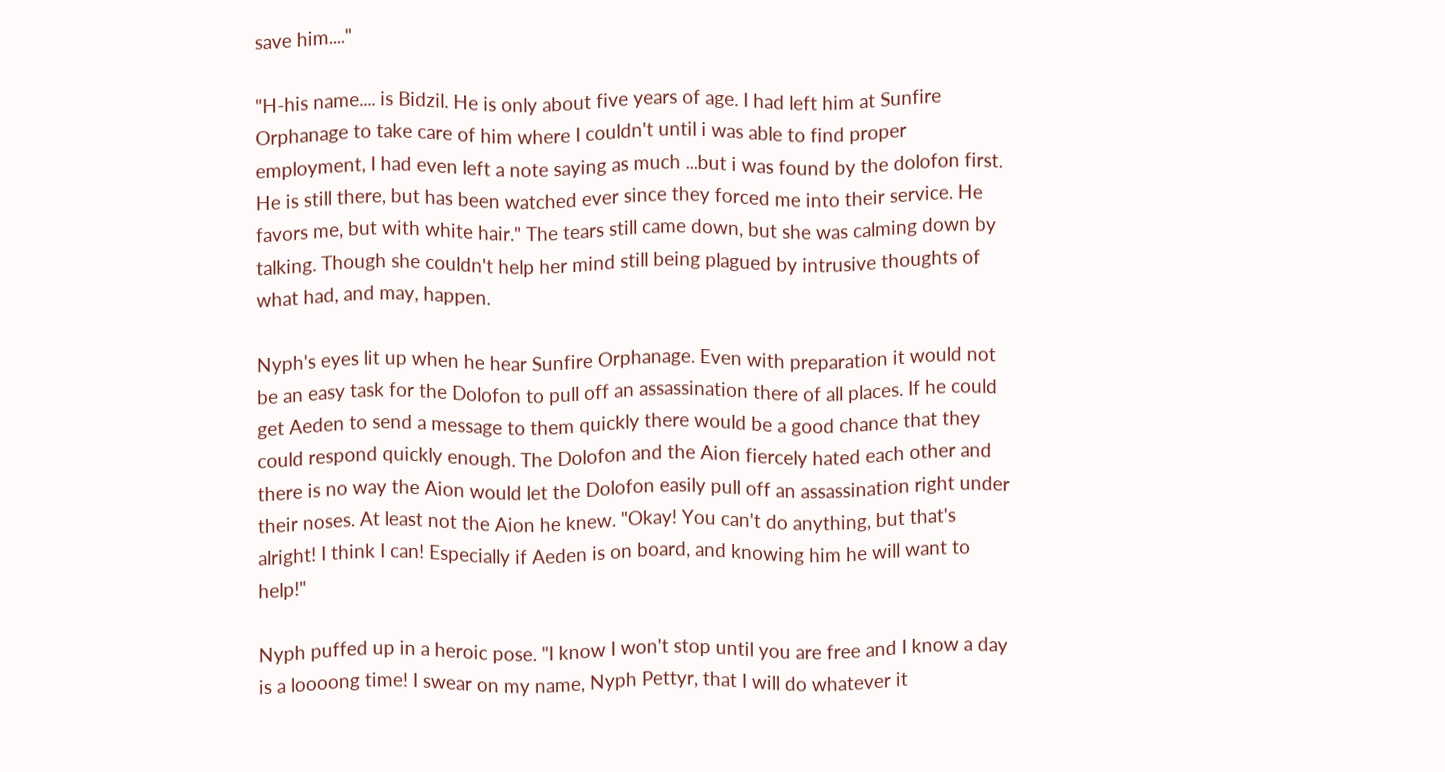save him...."

"H-his name.... is Bidzil. He is only about five years of age. I had left him at Sunfire Orphanage to take care of him where I couldn't until i was able to find proper employment, I had even left a note saying as much ...but i was found by the dolofon first. He is still there, but has been watched ever since they forced me into their service. He favors me, but with white hair." The tears still came down, but she was calming down by talking. Though she couldn't help her mind still being plagued by intrusive thoughts of what had, and may, happen.

Nyph's eyes lit up when he hear Sunfire Orphanage. Even with preparation it would not be an easy task for the Dolofon to pull off an assassination there of all places. If he could get Aeden to send a message to them quickly there would be a good chance that they could respond quickly enough. The Dolofon and the Aion fiercely hated each other and there is no way the Aion would let the Dolofon easily pull off an assassination right under their noses. At least not the Aion he knew. "Okay! You can't do anything, but that's alright! I think I can! Especially if Aeden is on board, and knowing him he will want to help!"

Nyph puffed up in a heroic pose. "I know I won't stop until you are free and I know a day is a loooong time! I swear on my name, Nyph Pettyr, that I will do whatever it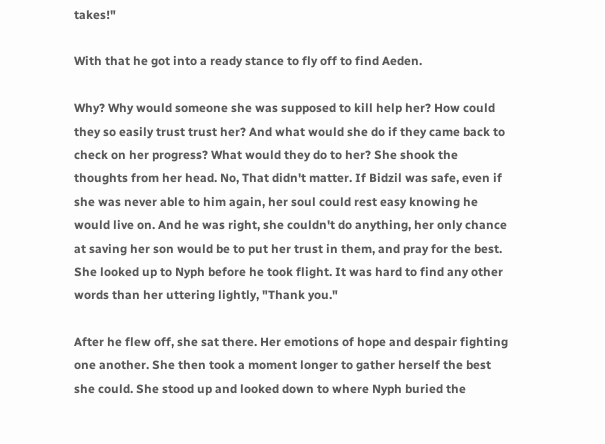takes!"

With that he got into a ready stance to fly off to find Aeden.

Why? Why would someone she was supposed to kill help her? How could they so easily trust trust her? And what would she do if they came back to check on her progress? What would they do to her? She shook the thoughts from her head. No, That didn't matter. If Bidzil was safe, even if she was never able to him again, her soul could rest easy knowing he would live on. And he was right, she couldn't do anything, her only chance at saving her son would be to put her trust in them, and pray for the best. She looked up to Nyph before he took flight. It was hard to find any other words than her uttering lightly, "Thank you."

After he flew off, she sat there. Her emotions of hope and despair fighting one another. She then took a moment longer to gather herself the best she could. She stood up and looked down to where Nyph buried the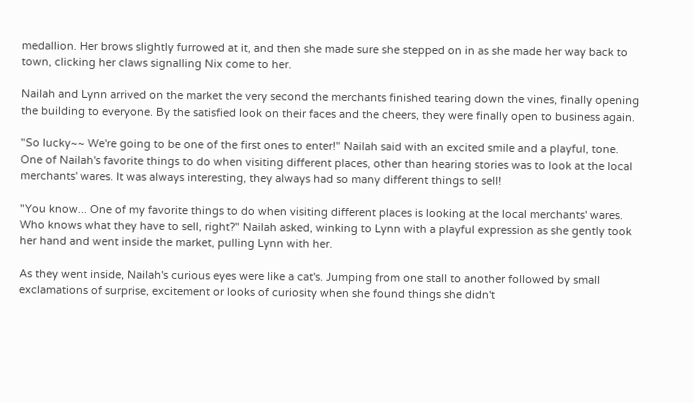medallion. Her brows slightly furrowed at it, and then she made sure she stepped on in as she made her way back to town, clicking her claws signalling Nix come to her.

Nailah and Lynn arrived on the market the very second the merchants finished tearing down the vines, finally opening the building to everyone. By the satisfied look on their faces and the cheers, they were finally open to business again.

"So lucky~~ We're going to be one of the first ones to enter!" Nailah said with an excited smile and a playful, tone. One of Nailah's favorite things to do when visiting different places, other than hearing stories was to look at the local merchants' wares. It was always interesting, they always had so many different things to sell!

"You know... One of my favorite things to do when visiting different places is looking at the local merchants' wares. Who knows what they have to sell, right?" Nailah asked, winking to Lynn with a playful expression as she gently took her hand and went inside the market, pulling Lynn with her.

As they went inside, Nailah's curious eyes were like a cat's. Jumping from one stall to another followed by small exclamations of surprise, excitement or looks of curiosity when she found things she didn't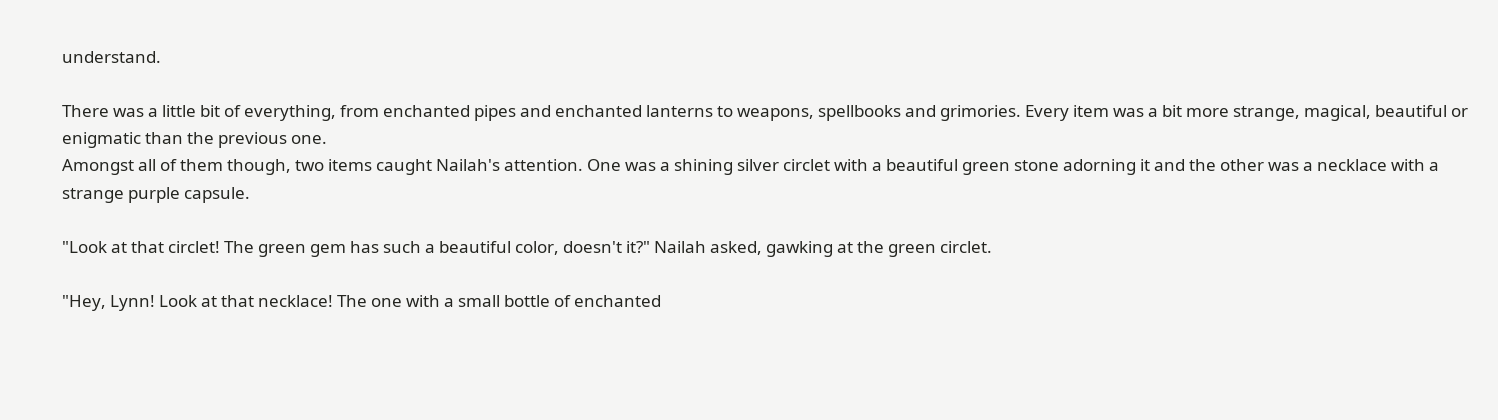understand.

There was a little bit of everything, from enchanted pipes and enchanted lanterns to weapons, spellbooks and grimories. Every item was a bit more strange, magical, beautiful or enigmatic than the previous one.
Amongst all of them though, two items caught Nailah's attention. One was a shining silver circlet with a beautiful green stone adorning it and the other was a necklace with a strange purple capsule.

"Look at that circlet! The green gem has such a beautiful color, doesn't it?" Nailah asked, gawking at the green circlet.

"Hey, Lynn! Look at that necklace! The one with a small bottle of enchanted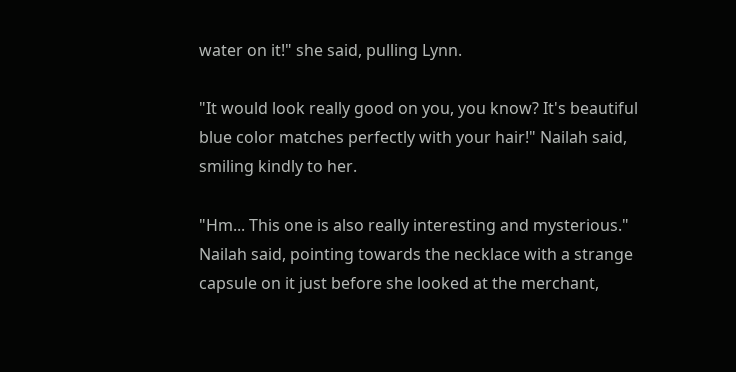water on it!" she said, pulling Lynn.

"It would look really good on you, you know? It's beautiful blue color matches perfectly with your hair!" Nailah said, smiling kindly to her.

"Hm... This one is also really interesting and mysterious." Nailah said, pointing towards the necklace with a strange capsule on it just before she looked at the merchant,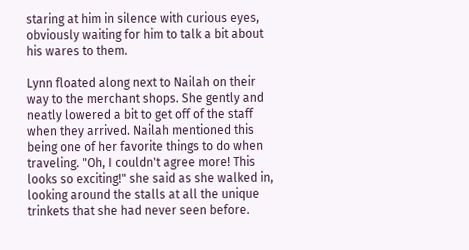staring at him in silence with curious eyes, obviously waiting for him to talk a bit about his wares to them.

Lynn floated along next to Nailah on their way to the merchant shops. She gently and neatly lowered a bit to get off of the staff when they arrived. Nailah mentioned this being one of her favorite things to do when traveling. "Oh, I couldn't agree more! This looks so exciting!" she said as she walked in, looking around the stalls at all the unique trinkets that she had never seen before.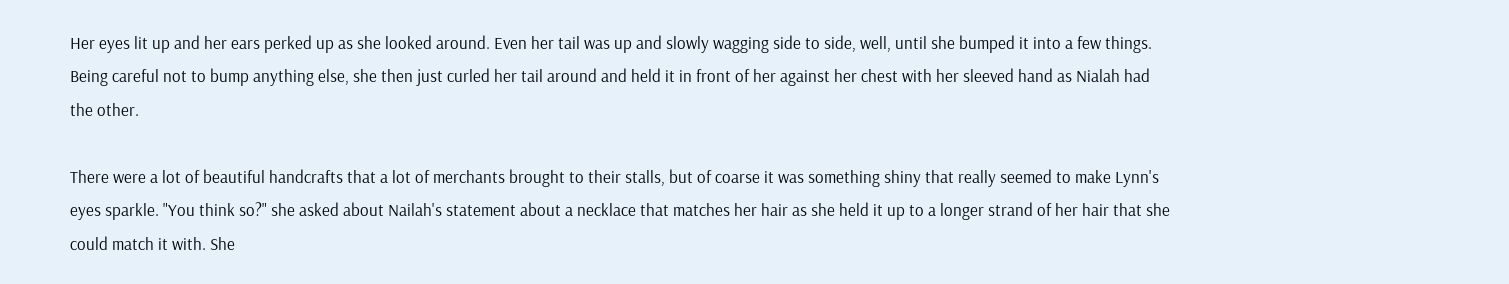Her eyes lit up and her ears perked up as she looked around. Even her tail was up and slowly wagging side to side, well, until she bumped it into a few things. Being careful not to bump anything else, she then just curled her tail around and held it in front of her against her chest with her sleeved hand as Nialah had the other.

There were a lot of beautiful handcrafts that a lot of merchants brought to their stalls, but of coarse it was something shiny that really seemed to make Lynn's eyes sparkle. "You think so?" she asked about Nailah's statement about a necklace that matches her hair as she held it up to a longer strand of her hair that she could match it with. She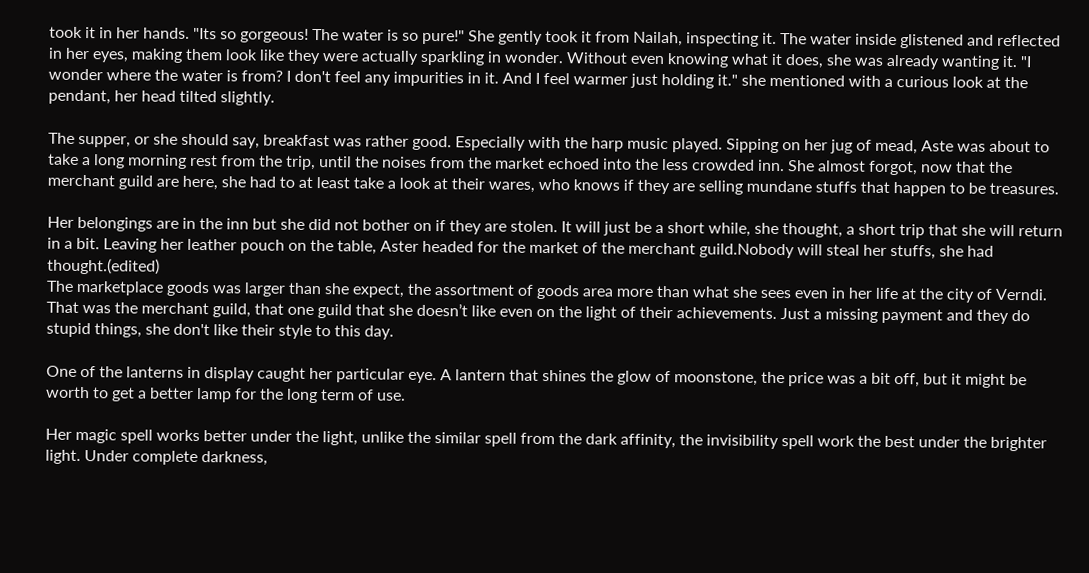took it in her hands. "Its so gorgeous! The water is so pure!" She gently took it from Nailah, inspecting it. The water inside glistened and reflected in her eyes, making them look like they were actually sparkling in wonder. Without even knowing what it does, she was already wanting it. "I wonder where the water is from? I don't feel any impurities in it. And I feel warmer just holding it." she mentioned with a curious look at the pendant, her head tilted slightly.

The supper, or she should say, breakfast was rather good. Especially with the harp music played. Sipping on her jug of mead, Aste was about to take a long morning rest from the trip, until the noises from the market echoed into the less crowded inn. She almost forgot, now that the merchant guild are here, she had to at least take a look at their wares, who knows if they are selling mundane stuffs that happen to be treasures.

Her belongings are in the inn but she did not bother on if they are stolen. It will just be a short while, she thought, a short trip that she will return in a bit. Leaving her leather pouch on the table, Aster headed for the market of the merchant guild.Nobody will steal her stuffs, she had thought.(edited)
The marketplace goods was larger than she expect, the assortment of goods area more than what she sees even in her life at the city of Verndi. That was the merchant guild, that one guild that she doesn’t like even on the light of their achievements. Just a missing payment and they do stupid things, she don't like their style to this day.

One of the lanterns in display caught her particular eye. A lantern that shines the glow of moonstone, the price was a bit off, but it might be worth to get a better lamp for the long term of use.

Her magic spell works better under the light, unlike the similar spell from the dark affinity, the invisibility spell work the best under the brighter light. Under complete darkness,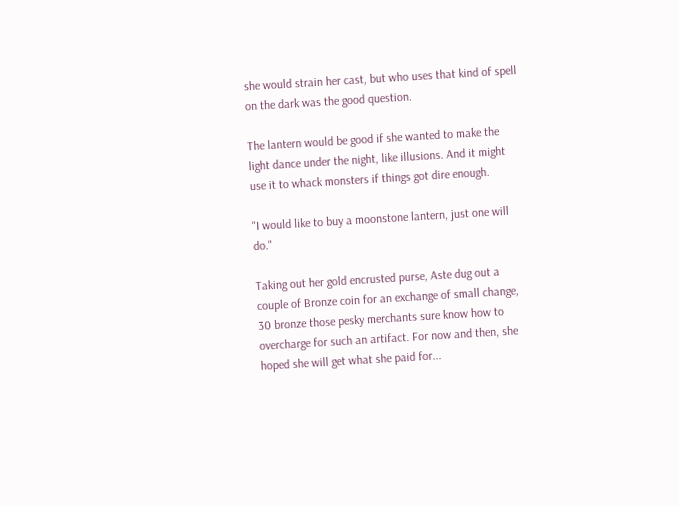she would strain her cast, but who uses that kind of spell on the dark was the good question.

The lantern would be good if she wanted to make the light dance under the night, like illusions. And it might use it to whack monsters if things got dire enough.

"I would like to buy a moonstone lantern, just one will do."

Taking out her gold encrusted purse, Aste dug out a couple of Bronze coin for an exchange of small change, 30 bronze those pesky merchants sure know how to overcharge for such an artifact. For now and then, she hoped she will get what she paid for...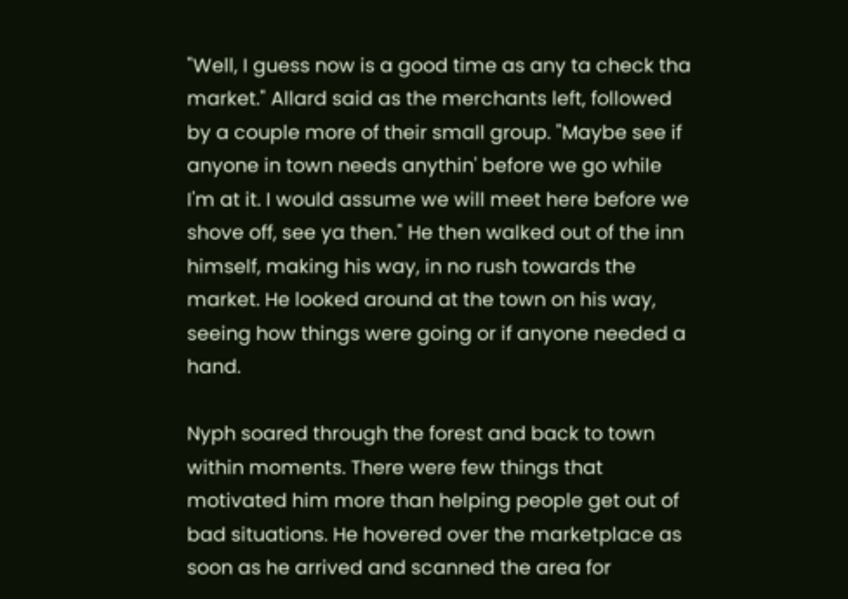"Well, I guess now is a good time as any ta check tha market." Allard said as the merchants left, followed by a couple more of their small group. "Maybe see if anyone in town needs anythin' before we go while I'm at it. I would assume we will meet here before we shove off, see ya then." He then walked out of the inn himself, making his way, in no rush towards the market. He looked around at the town on his way, seeing how things were going or if anyone needed a hand.

Nyph soared through the forest and back to town within moments. There were few things that motivated him more than helping people get out of bad situations. He hovered over the marketplace as soon as he arrived and scanned the area for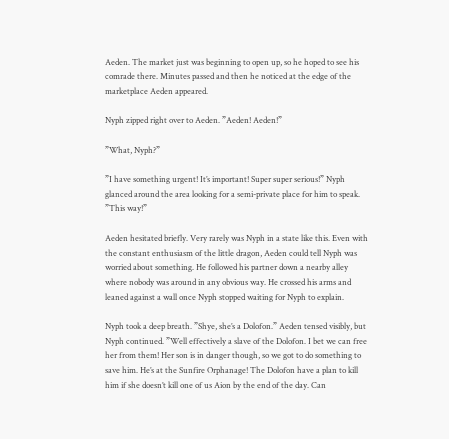Aeden. The market just was beginning to open up, so he hoped to see his comrade there. Minutes passed and then he noticed at the edge of the marketplace Aeden appeared.

Nyph zipped right over to Aeden. ”Aeden! Aeden!”

”What, Nyph?”

”I have something urgent! It’s important! Super super serious!” Nyph glanced around the area looking for a semi-private place for him to speak. ”This way!”

Aeden hesitated briefly. Very rarely was Nyph in a state like this. Even with the constant enthusiasm of the little dragon, Aeden could tell Nyph was worried about something. He followed his partner down a nearby alley where nobody was around in any obvious way. He crossed his arms and leaned against a wall once Nyph stopped waiting for Nyph to explain.

Nyph took a deep breath. ”Shye, she’s a Dolofon.” Aeden tensed visibly, but Nyph continued. ”Well effectively a slave of the Dolofon. I bet we can free her from them! Her son is in danger though, so we got to do something to save him. He’s at the Sunfire Orphanage! The Dolofon have a plan to kill him if she doesn’t kill one of us Aion by the end of the day. Can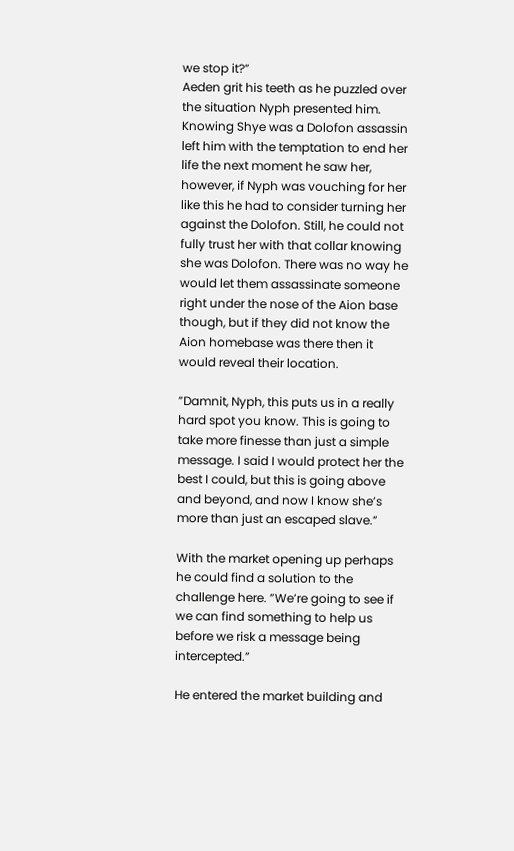we stop it?”
Aeden grit his teeth as he puzzled over the situation Nyph presented him. Knowing Shye was a Dolofon assassin left him with the temptation to end her life the next moment he saw her, however, if Nyph was vouching for her like this he had to consider turning her against the Dolofon. Still, he could not fully trust her with that collar knowing she was Dolofon. There was no way he would let them assassinate someone right under the nose of the Aion base though, but if they did not know the Aion homebase was there then it would reveal their location.

”Damnit, Nyph, this puts us in a really hard spot you know. This is going to take more finesse than just a simple message. I said I would protect her the best I could, but this is going above and beyond, and now I know she’s more than just an escaped slave.”

With the market opening up perhaps he could find a solution to the challenge here. ”We’re going to see if we can find something to help us before we risk a message being intercepted.”

He entered the market building and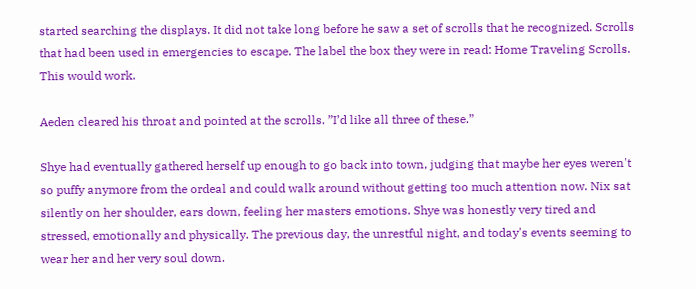started searching the displays. It did not take long before he saw a set of scrolls that he recognized. Scrolls that had been used in emergencies to escape. The label the box they were in read: Home Traveling Scrolls. This would work.

Aeden cleared his throat and pointed at the scrolls. ”I’d like all three of these.”

Shye had eventually gathered herself up enough to go back into town, judging that maybe her eyes weren't so puffy anymore from the ordeal and could walk around without getting too much attention now. Nix sat silently on her shoulder, ears down, feeling her masters emotions. Shye was honestly very tired and stressed, emotionally and physically. The previous day, the unrestful night, and today's events seeming to wear her and her very soul down.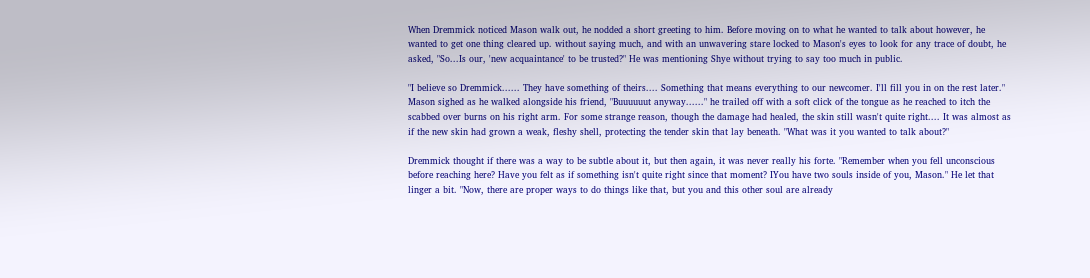When Dremmick noticed Mason walk out, he nodded a short greeting to him. Before moving on to what he wanted to talk about however, he wanted to get one thing cleared up. without saying much, and with an unwavering stare locked to Mason's eyes to look for any trace of doubt, he asked, "So...Is our, 'new acquaintance' to be trusted?" He was mentioning Shye without trying to say too much in public.

"I believe so Dremmick...... They have something of theirs.... Something that means everything to our newcomer. I'll fill you in on the rest later." Mason sighed as he walked alongside his friend, "Buuuuuut anyway......" he trailed off with a soft click of the tongue as he reached to itch the scabbed over burns on his right arm. For some strange reason, though the damage had healed, the skin still wasn't quite right.... It was almost as if the new skin had grown a weak, fleshy shell, protecting the tender skin that lay beneath. "What was it you wanted to talk about?"

Dremmick thought if there was a way to be subtle about it, but then again, it was never really his forte. "Remember when you fell unconscious before reaching here? Have you felt as if something isn't quite right since that moment? IYou have two souls inside of you, Mason." He let that linger a bit. "Now, there are proper ways to do things like that, but you and this other soul are already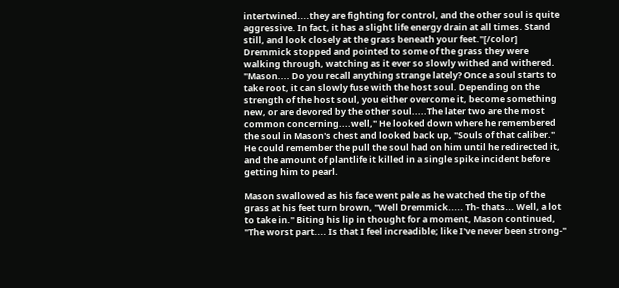intertwined....they are fighting for control, and the other soul is quite aggressive. In fact, it has a slight life energy drain at all times. Stand still, and look closely at the grass beneath your feet."[/color] Dremmick stopped and pointed to some of the grass they were walking through, watching as it ever so slowly withed and withered. "Mason.... Do you recall anything strange lately? Once a soul starts to take root, it can slowly fuse with the host soul. Depending on the strength of the host soul, you either overcome it, become something new, or are devored by the other soul.....The later two are the most common concerning....well," He looked down where he remembered the soul in Mason's chest and looked back up, "Souls of that caliber." He could remember the pull the soul had on him until he redirected it, and the amount of plantlife it killed in a single spike incident before getting him to pearl.

Mason swallowed as his face went pale as he watched the tip of the grass at his feet turn brown, "Well Dremmick..... Th- thats... Well, a lot to take in." Biting his lip in thought for a moment, Mason continued, "The worst part.... Is that I feel increadible; like I've never been strong-"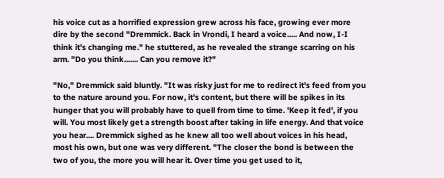his voice cut as a horrified expression grew across his face, growing ever more dire by the second "Dremmick. Back in Vrondi, I heard a voice..... And now, I-I think it's changing me." he stuttered, as he revealed the strange scarring on his arm. "Do you think....... Can you remove it?"

"No," Dremmick said bluntly. "It was risky just for me to redirect it's feed from you to the nature around you. For now, it's content, but there will be spikes in its hunger that you will probably have to quell from time to time. 'Keep it fed', if you will. You most likely get a strength boost after taking in life energy. And that voice you hear.... Dremmick sighed as he knew all too well about voices in his head, most his own, but one was very different. "The closer the bond is between the two of you, the more you will hear it. Over time you get used to it,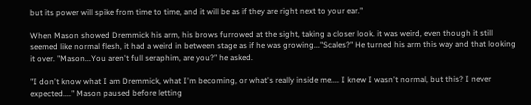but its power will spike from time to time, and it will be as if they are right next to your ear."

When Mason showed Dremmick his arm, his brows furrowed at the sight, taking a closer look. it was weird, even though it still seemed like normal flesh, it had a weird in between stage as if he was growing..."Scales?" He turned his arm this way and that looking it over. "Mason...You aren't full seraphim, are you?" he asked.

"I don't know what I am Dremmick, what I'm becoming, or what's really inside me.... I knew I wasn't normal, but this? I never expected...." Mason paused before letting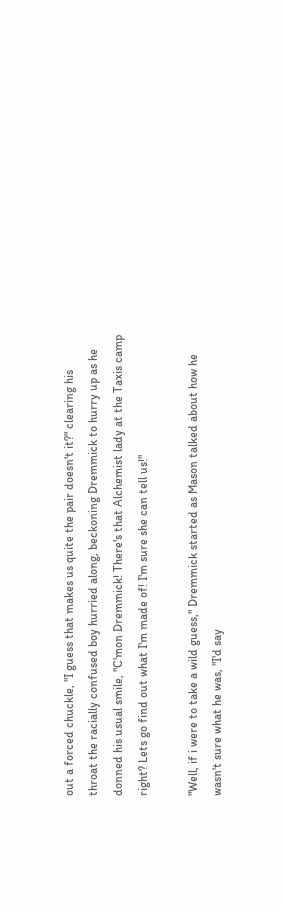out a forced chuckle, "I guess that makes us quite the pair doesn't it?" clearing his throat the racially confused boy hurried along, beckoning Dremmick to hurry up as he donned his usual smile, "C'mon Dremmick! There's that Alchemist lady at the Taxis camp right? Lets go find out what I'm made of! I'm sure she can tell us!"

"Well, if i were to take a wild guess," Dremmick started as Mason talked about how he wasn't sure what he was, "I'd say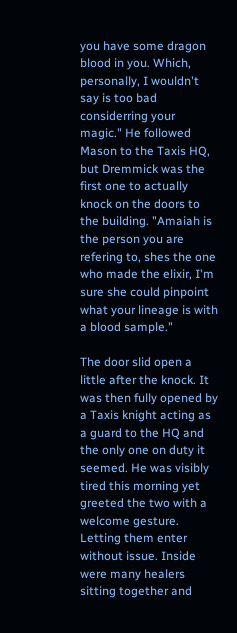you have some dragon blood in you. Which, personally, I wouldn't say is too bad considerring your magic." He followed Mason to the Taxis HQ, but Dremmick was the first one to actually knock on the doors to the building. "Amaiah is the person you are refering to, shes the one who made the elixir, I'm sure she could pinpoint what your lineage is with a blood sample."

The door slid open a little after the knock. It was then fully opened by a Taxis knight acting as a guard to the HQ and the only one on duty it seemed. He was visibly tired this morning yet greeted the two with a welcome gesture. Letting them enter without issue. Inside were many healers sitting together and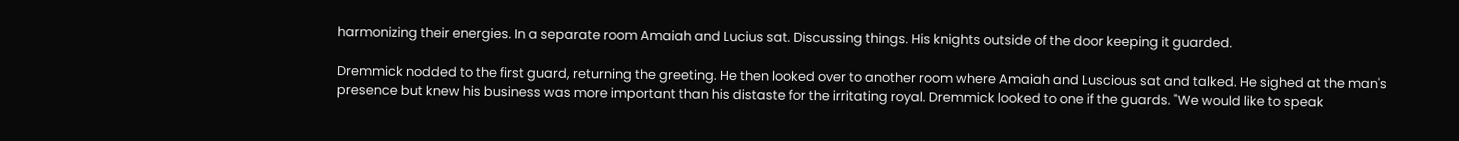harmonizing their energies. In a separate room Amaiah and Lucius sat. Discussing things. His knights outside of the door keeping it guarded.

Dremmick nodded to the first guard, returning the greeting. He then looked over to another room where Amaiah and Luscious sat and talked. He sighed at the man's presence but knew his business was more important than his distaste for the irritating royal. Dremmick looked to one if the guards. "We would like to speak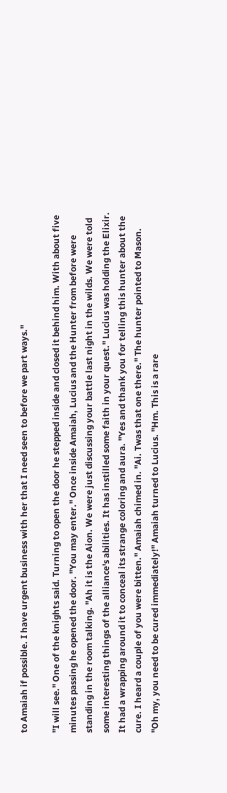to Amaiah if possible. I have urgent business with her that I need seen to before we part ways."

"I will see." One of the knights said. Turning to open the door he stepped inside and closed it behind him. With about five minutes passing he opened the door. "You may enter." Once inside Amaiah, Lucius and the Hunter from before were standing in the room talking. "Ah it is the Aion. We were just discussing your battle last night in the wilds. We were told some interesting things of the alliance's abilities. It has instilled some faith in your quest." Lucius was holding the Elixir. It had a wrapping around it to conceal its strange coloring and aura. "Yes and thank you for telling this hunter about the cure. I heard a couple of you were bitten." Amaiah chimed in. "Ai. Twas that one there." The hunter pointed to Mason. "Oh my, you need to be cured immediately!" Amaiah turned to Lucius. "Hm. This is a rare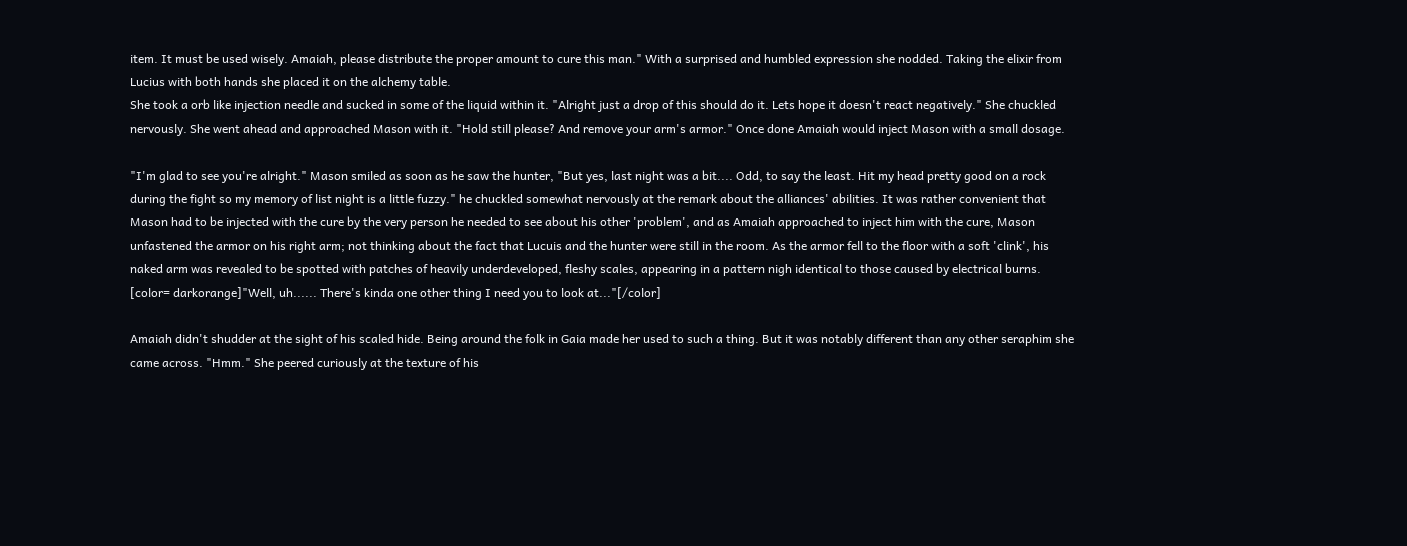item. It must be used wisely. Amaiah, please distribute the proper amount to cure this man." With a surprised and humbled expression she nodded. Taking the elixir from Lucius with both hands she placed it on the alchemy table.
She took a orb like injection needle and sucked in some of the liquid within it. "Alright just a drop of this should do it. Lets hope it doesn't react negatively." She chuckled nervously. She went ahead and approached Mason with it. "Hold still please? And remove your arm's armor." Once done Amaiah would inject Mason with a small dosage.

"I'm glad to see you're alright." Mason smiled as soon as he saw the hunter, "But yes, last night was a bit.... Odd, to say the least. Hit my head pretty good on a rock during the fight so my memory of list night is a little fuzzy." he chuckled somewhat nervously at the remark about the alliances' abilities. It was rather convenient that Mason had to be injected with the cure by the very person he needed to see about his other 'problem', and as Amaiah approached to inject him with the cure, Mason unfastened the armor on his right arm; not thinking about the fact that Lucuis and the hunter were still in the room. As the armor fell to the floor with a soft 'clink', his naked arm was revealed to be spotted with patches of heavily underdeveloped, fleshy scales, appearing in a pattern nigh identical to those caused by electrical burns. [color= darkorange]"Well, uh...... There's kinda one other thing I need you to look at..."[/color]

Amaiah didn't shudder at the sight of his scaled hide. Being around the folk in Gaia made her used to such a thing. But it was notably different than any other seraphim she came across. "Hmm." She peered curiously at the texture of his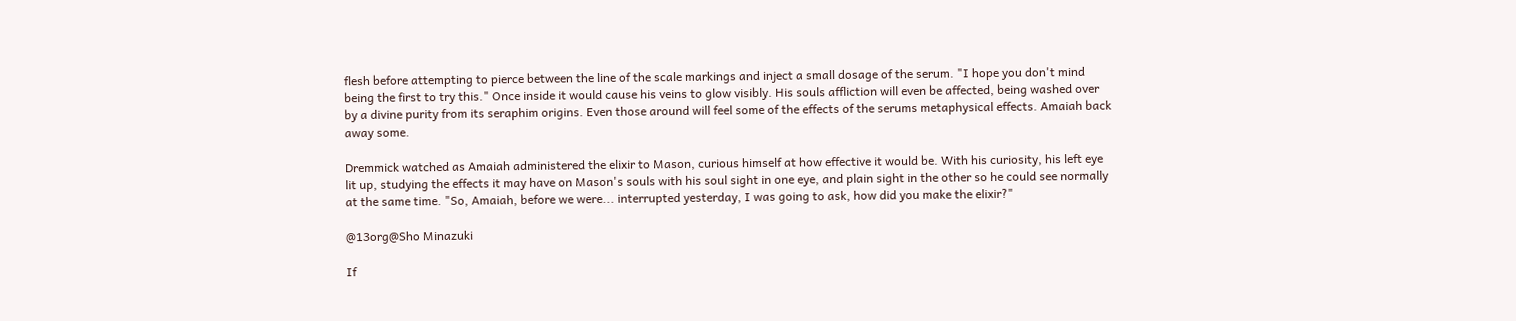flesh before attempting to pierce between the line of the scale markings and inject a small dosage of the serum. "I hope you don't mind being the first to try this." Once inside it would cause his veins to glow visibly. His souls affliction will even be affected, being washed over by a divine purity from its seraphim origins. Even those around will feel some of the effects of the serums metaphysical effects. Amaiah back away some.

Dremmick watched as Amaiah administered the elixir to Mason, curious himself at how effective it would be. With his curiosity, his left eye lit up, studying the effects it may have on Mason's souls with his soul sight in one eye, and plain sight in the other so he could see normally at the same time. "So, Amaiah, before we were... interrupted yesterday, I was going to ask, how did you make the elixir?"

@13org@Sho Minazuki

If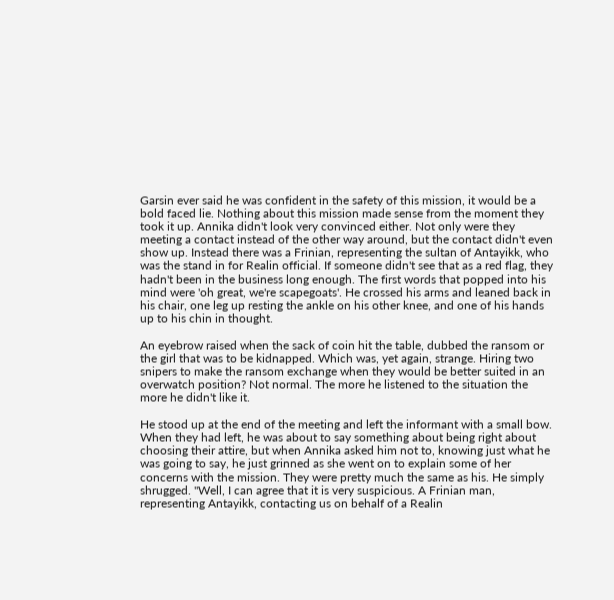Garsin ever said he was confident in the safety of this mission, it would be a bold faced lie. Nothing about this mission made sense from the moment they took it up. Annika didn't look very convinced either. Not only were they meeting a contact instead of the other way around, but the contact didn't even show up. Instead there was a Frinian, representing the sultan of Antayikk, who was the stand in for Realin official. If someone didn't see that as a red flag, they hadn't been in the business long enough. The first words that popped into his mind were 'oh great, we're scapegoats'. He crossed his arms and leaned back in his chair, one leg up resting the ankle on his other knee, and one of his hands up to his chin in thought.

An eyebrow raised when the sack of coin hit the table, dubbed the ransom or the girl that was to be kidnapped. Which was, yet again, strange. Hiring two snipers to make the ransom exchange when they would be better suited in an overwatch position? Not normal. The more he listened to the situation the more he didn't like it.

He stood up at the end of the meeting and left the informant with a small bow. When they had left, he was about to say something about being right about choosing their attire, but when Annika asked him not to, knowing just what he was going to say, he just grinned as she went on to explain some of her concerns with the mission. They were pretty much the same as his. He simply shrugged. "Well, I can agree that it is very suspicious. A Frinian man, representing Antayikk, contacting us on behalf of a Realin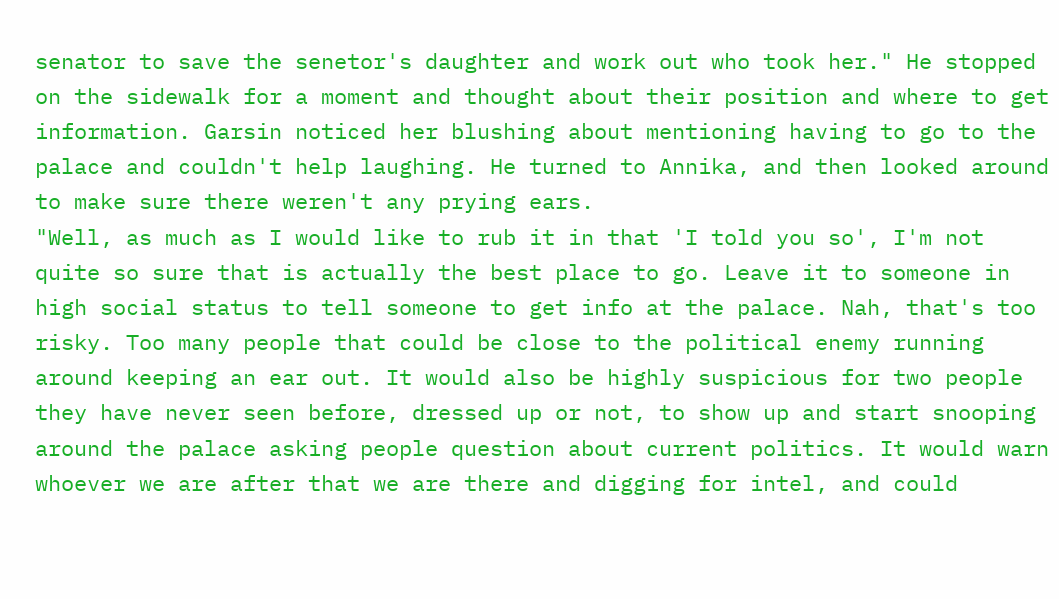senator to save the senetor's daughter and work out who took her." He stopped on the sidewalk for a moment and thought about their position and where to get information. Garsin noticed her blushing about mentioning having to go to the palace and couldn't help laughing. He turned to Annika, and then looked around to make sure there weren't any prying ears.
"Well, as much as I would like to rub it in that 'I told you so', I'm not quite so sure that is actually the best place to go. Leave it to someone in high social status to tell someone to get info at the palace. Nah, that's too risky. Too many people that could be close to the political enemy running around keeping an ear out. It would also be highly suspicious for two people they have never seen before, dressed up or not, to show up and start snooping around the palace asking people question about current politics. It would warn whoever we are after that we are there and digging for intel, and could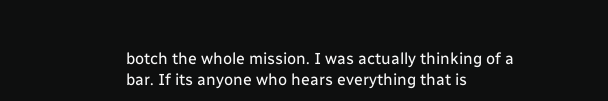botch the whole mission. I was actually thinking of a bar. If its anyone who hears everything that is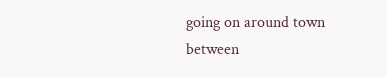going on around town between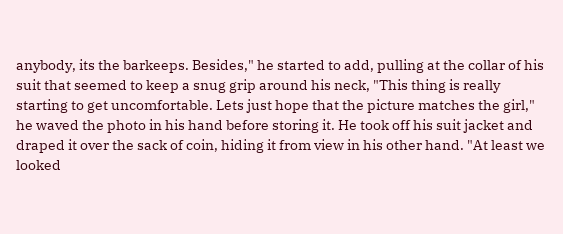anybody, its the barkeeps. Besides," he started to add, pulling at the collar of his suit that seemed to keep a snug grip around his neck, "This thing is really starting to get uncomfortable. Lets just hope that the picture matches the girl," he waved the photo in his hand before storing it. He took off his suit jacket and draped it over the sack of coin, hiding it from view in his other hand. "At least we looked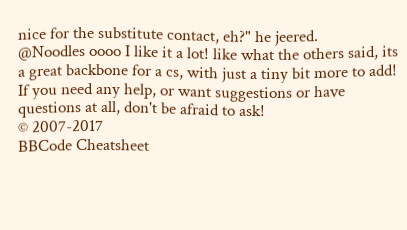nice for the substitute contact, eh?" he jeered.
@Noodles oooo I like it a lot! like what the others said, its a great backbone for a cs, with just a tiny bit more to add! If you need any help, or want suggestions or have questions at all, don't be afraid to ask!
© 2007-2017
BBCode Cheatsheet